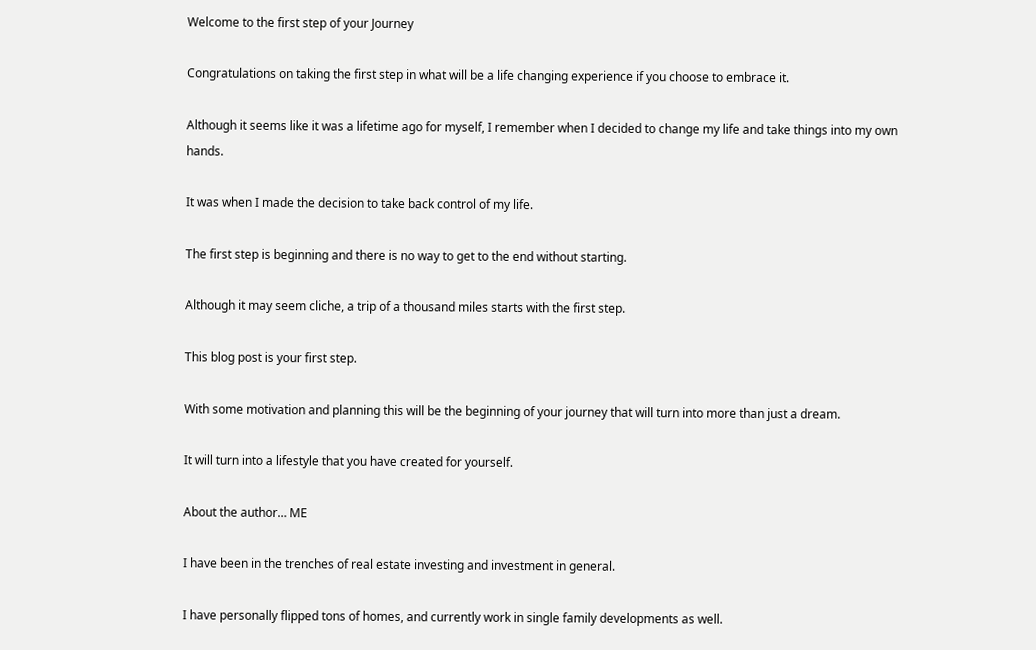Welcome to the first step of your Journey

Congratulations on taking the first step in what will be a life changing experience if you choose to embrace it.

Although it seems like it was a lifetime ago for myself, I remember when I decided to change my life and take things into my own hands.

It was when I made the decision to take back control of my life.

The first step is beginning and there is no way to get to the end without starting.

Although it may seem cliche, a trip of a thousand miles starts with the first step.

This blog post is your first step.

With some motivation and planning this will be the beginning of your journey that will turn into more than just a dream.

It will turn into a lifestyle that you have created for yourself.

About the author… ME

I have been in the trenches of real estate investing and investment in general.

I have personally flipped tons of homes, and currently work in single family developments as well.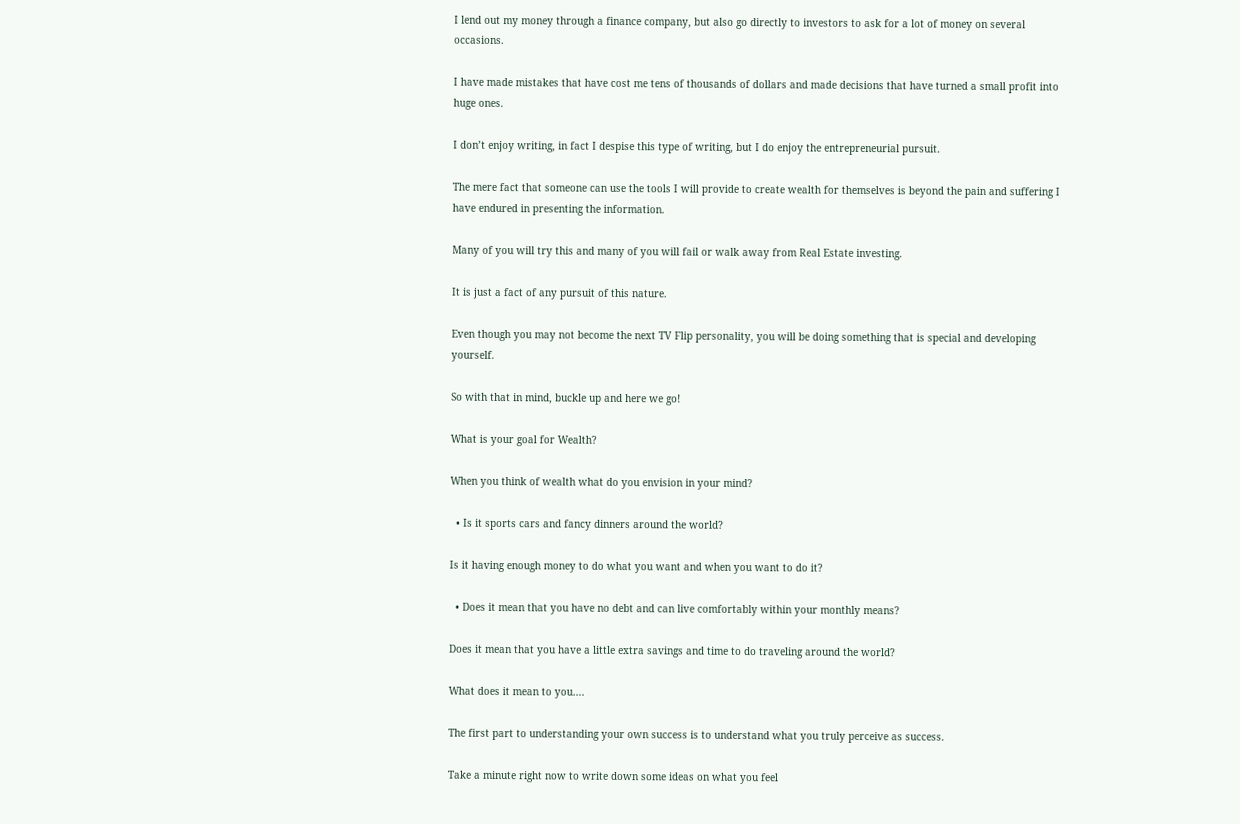I lend out my money through a finance company, but also go directly to investors to ask for a lot of money on several occasions.

I have made mistakes that have cost me tens of thousands of dollars and made decisions that have turned a small profit into huge ones.

I don’t enjoy writing, in fact I despise this type of writing, but I do enjoy the entrepreneurial pursuit.

The mere fact that someone can use the tools I will provide to create wealth for themselves is beyond the pain and suffering I have endured in presenting the information.

Many of you will try this and many of you will fail or walk away from Real Estate investing.

It is just a fact of any pursuit of this nature.

Even though you may not become the next TV Flip personality, you will be doing something that is special and developing yourself.

So with that in mind, buckle up and here we go!

What is your goal for Wealth?

When you think of wealth what do you envision in your mind?

  • Is it sports cars and fancy dinners around the world?

Is it having enough money to do what you want and when you want to do it?

  • Does it mean that you have no debt and can live comfortably within your monthly means?

Does it mean that you have a little extra savings and time to do traveling around the world?

What does it mean to you….

The first part to understanding your own success is to understand what you truly perceive as success.

Take a minute right now to write down some ideas on what you feel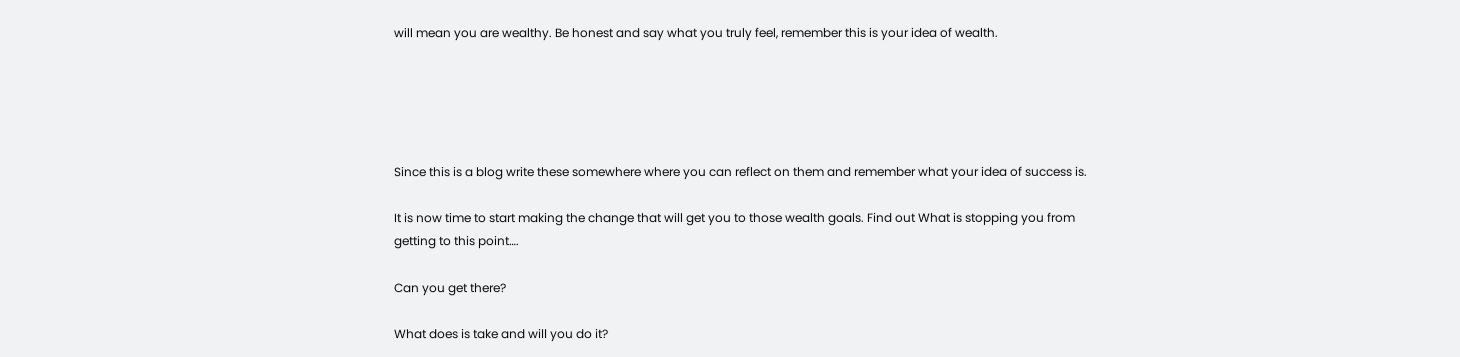will mean you are wealthy. Be honest and say what you truly feel, remember this is your idea of wealth.





Since this is a blog write these somewhere where you can reflect on them and remember what your idea of success is.

It is now time to start making the change that will get you to those wealth goals. Find out What is stopping you from getting to this point….

Can you get there?

What does is take and will you do it?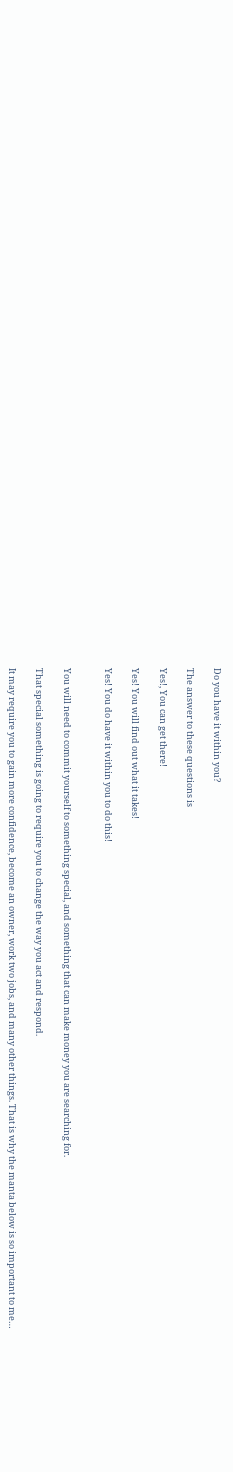Do you have it within you?

The answer to these questions is

Yes!, You can get there!

Yes! You will find out what it takes!

Yes! You do have it within you to do this!


You will need to commit yourself to something special, and something that can make money you are searching for.

That special something is going to require you to change the way you act and respond.

It may require you to gain more confidence, become an owner, work two jobs, and many other things. That is why the manta below is so important to me…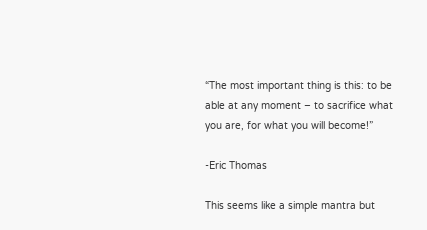“The most important thing is this: to be able at any moment – to sacrifice what you are, for what you will become!”

-Eric Thomas

This seems like a simple mantra but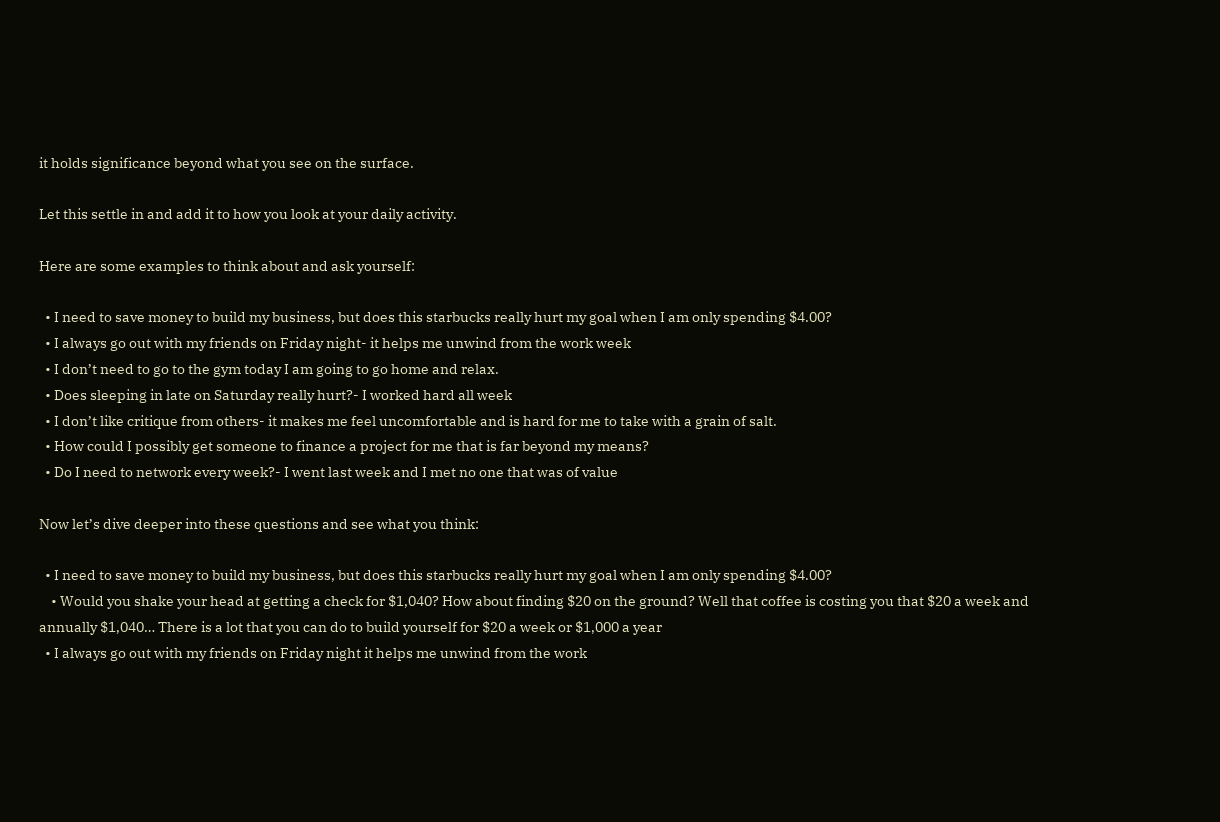it holds significance beyond what you see on the surface.

Let this settle in and add it to how you look at your daily activity.

Here are some examples to think about and ask yourself:

  • I need to save money to build my business, but does this starbucks really hurt my goal when I am only spending $4.00?
  • I always go out with my friends on Friday night- it helps me unwind from the work week
  • I don’t need to go to the gym today I am going to go home and relax.
  • Does sleeping in late on Saturday really hurt?- I worked hard all week
  • I don’t like critique from others- it makes me feel uncomfortable and is hard for me to take with a grain of salt.
  • How could I possibly get someone to finance a project for me that is far beyond my means?
  • Do I need to network every week?- I went last week and I met no one that was of value

Now let’s dive deeper into these questions and see what you think:

  • I need to save money to build my business, but does this starbucks really hurt my goal when I am only spending $4.00?
    • Would you shake your head at getting a check for $1,040? How about finding $20 on the ground? Well that coffee is costing you that $20 a week and annually $1,040… There is a lot that you can do to build yourself for $20 a week or $1,000 a year
  • I always go out with my friends on Friday night it helps me unwind from the work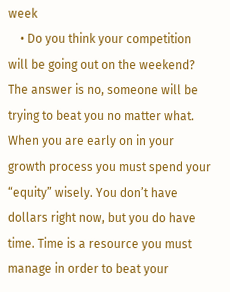week
    • Do you think your competition will be going out on the weekend? The answer is no, someone will be trying to beat you no matter what. When you are early on in your growth process you must spend your “equity” wisely. You don’t have dollars right now, but you do have time. Time is a resource you must manage in order to beat your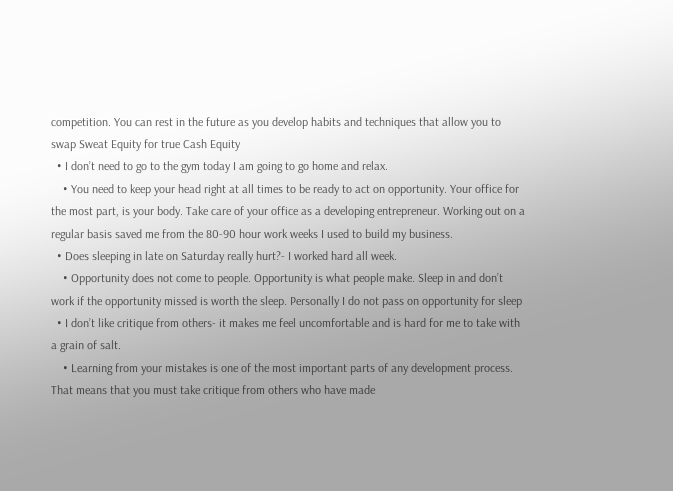competition. You can rest in the future as you develop habits and techniques that allow you to swap Sweat Equity for true Cash Equity
  • I don’t need to go to the gym today I am going to go home and relax.
    • You need to keep your head right at all times to be ready to act on opportunity. Your office for the most part, is your body. Take care of your office as a developing entrepreneur. Working out on a regular basis saved me from the 80-90 hour work weeks I used to build my business.
  • Does sleeping in late on Saturday really hurt?- I worked hard all week.
    • Opportunity does not come to people. Opportunity is what people make. Sleep in and don’t work if the opportunity missed is worth the sleep. Personally I do not pass on opportunity for sleep
  • I don’t like critique from others- it makes me feel uncomfortable and is hard for me to take with a grain of salt.
    • Learning from your mistakes is one of the most important parts of any development process. That means that you must take critique from others who have made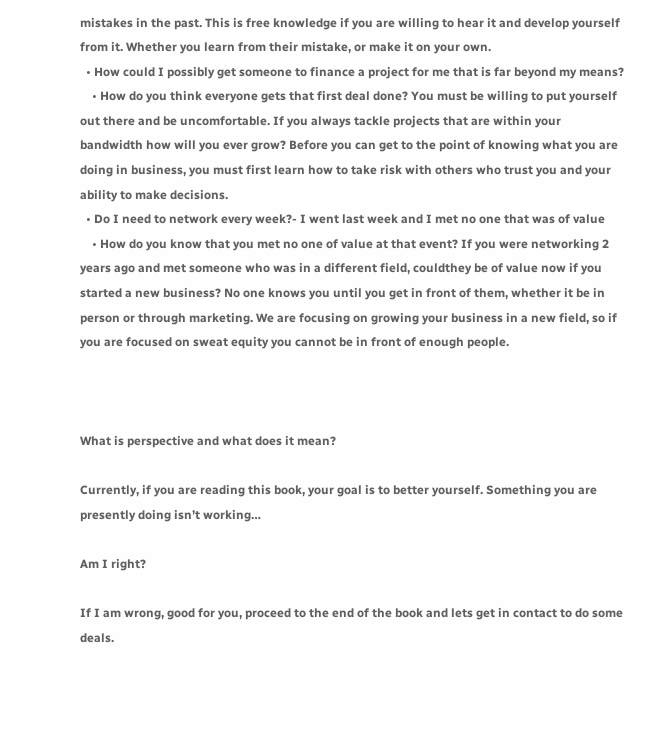mistakes in the past. This is free knowledge if you are willing to hear it and develop yourself from it. Whether you learn from their mistake, or make it on your own.
  • How could I possibly get someone to finance a project for me that is far beyond my means?
    • How do you think everyone gets that first deal done? You must be willing to put yourself out there and be uncomfortable. If you always tackle projects that are within your bandwidth how will you ever grow? Before you can get to the point of knowing what you are doing in business, you must first learn how to take risk with others who trust you and your ability to make decisions.
  • Do I need to network every week?- I went last week and I met no one that was of value
    • How do you know that you met no one of value at that event? If you were networking 2 years ago and met someone who was in a different field, couldthey be of value now if you started a new business? No one knows you until you get in front of them, whether it be in person or through marketing. We are focusing on growing your business in a new field, so if you are focused on sweat equity you cannot be in front of enough people.



What is perspective and what does it mean?

Currently, if you are reading this book, your goal is to better yourself. Something you are presently doing isn’t working…

Am I right?

If I am wrong, good for you, proceed to the end of the book and lets get in contact to do some deals.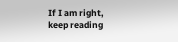If I am right, keep reading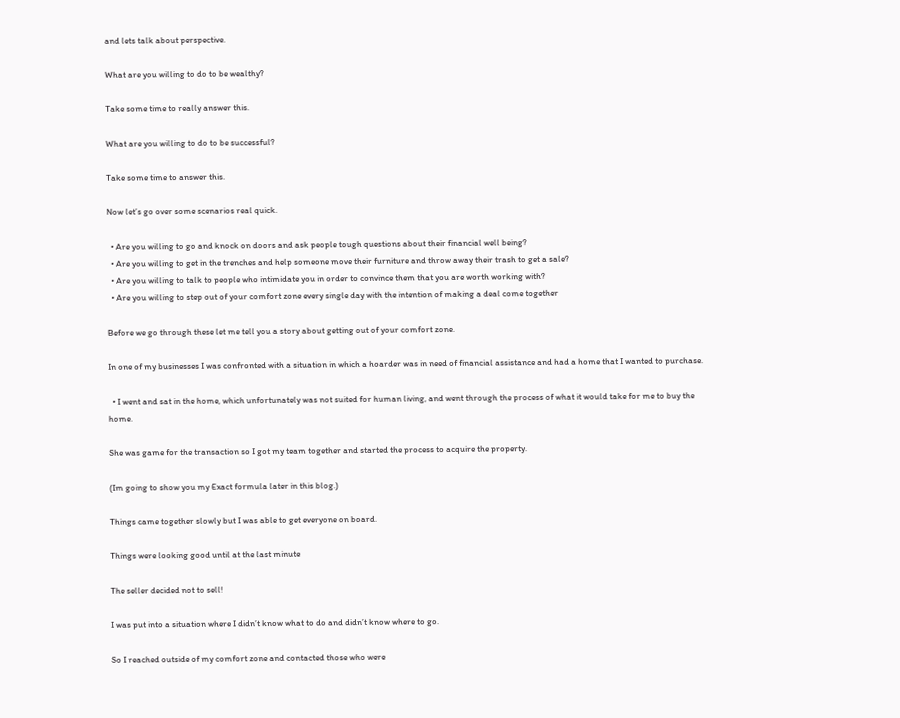and lets talk about perspective.

What are you willing to do to be wealthy?

Take some time to really answer this.

What are you willing to do to be successful?

Take some time to answer this.

Now let’s go over some scenarios real quick.

  • Are you willing to go and knock on doors and ask people tough questions about their financial well being?
  • Are you willing to get in the trenches and help someone move their furniture and throw away their trash to get a sale?
  • Are you willing to talk to people who intimidate you in order to convince them that you are worth working with?
  • Are you willing to step out of your comfort zone every single day with the intention of making a deal come together

Before we go through these let me tell you a story about getting out of your comfort zone.

In one of my businesses I was confronted with a situation in which a hoarder was in need of financial assistance and had a home that I wanted to purchase.

  • I went and sat in the home, which unfortunately was not suited for human living, and went through the process of what it would take for me to buy the home.

She was game for the transaction so I got my team together and started the process to acquire the property.

(Im going to show you my Exact formula later in this blog.)

Things came together slowly but I was able to get everyone on board.

Things were looking good until at the last minute

The seller decided not to sell!

I was put into a situation where I didn’t know what to do and didn’t know where to go.

So I reached outside of my comfort zone and contacted those who were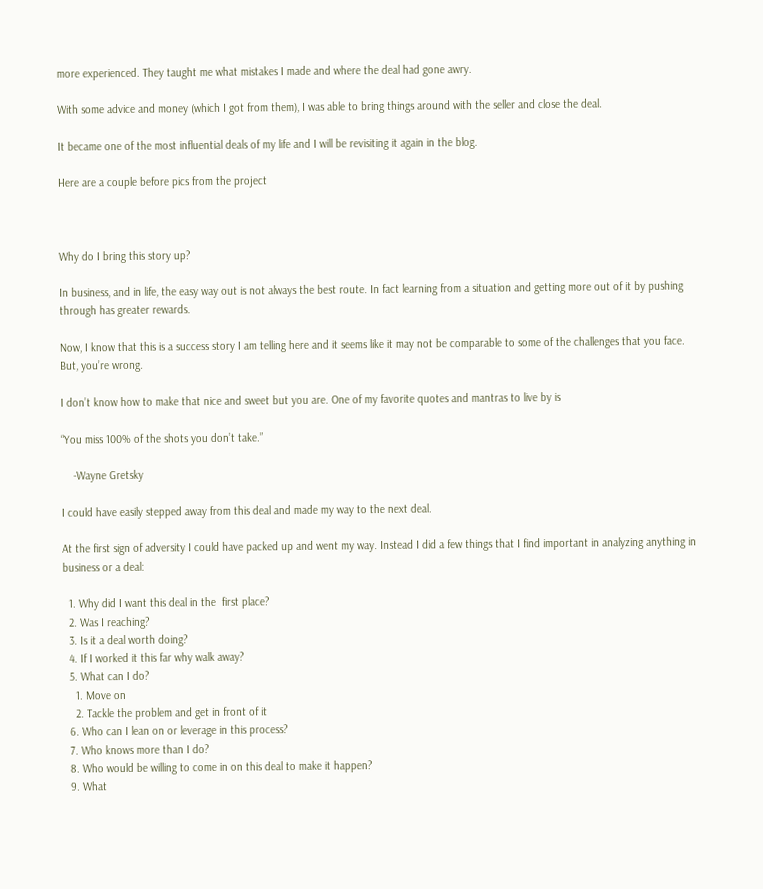more experienced. They taught me what mistakes I made and where the deal had gone awry.

With some advice and money (which I got from them), I was able to bring things around with the seller and close the deal.

It became one of the most influential deals of my life and I will be revisiting it again in the blog.

Here are a couple before pics from the project



Why do I bring this story up?

In business, and in life, the easy way out is not always the best route. In fact learning from a situation and getting more out of it by pushing through has greater rewards.

Now, I know that this is a success story I am telling here and it seems like it may not be comparable to some of the challenges that you face. But, you’re wrong.

I don’t know how to make that nice and sweet but you are. One of my favorite quotes and mantras to live by is

“You miss 100% of the shots you don’t take.”

    -Wayne Gretsky

I could have easily stepped away from this deal and made my way to the next deal.

At the first sign of adversity I could have packed up and went my way. Instead I did a few things that I find important in analyzing anything in business or a deal:

  1. Why did I want this deal in the  first place?
  2. Was I reaching?
  3. Is it a deal worth doing?
  4. If I worked it this far why walk away?
  5. What can I do?
    1. Move on
    2. Tackle the problem and get in front of it
  6. Who can I lean on or leverage in this process?
  7. Who knows more than I do?
  8. Who would be willing to come in on this deal to make it happen?
  9. What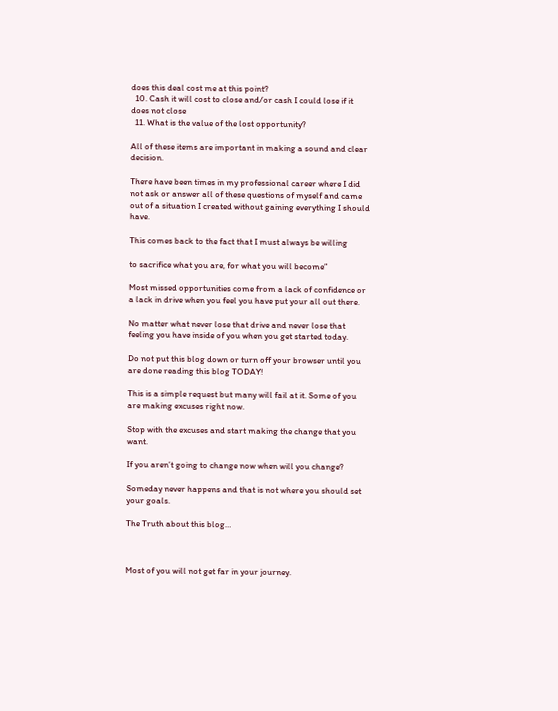does this deal cost me at this point?
  10. Cash it will cost to close and/or cash I could lose if it does not close
  11. What is the value of the lost opportunity?

All of these items are important in making a sound and clear decision.

There have been times in my professional career where I did not ask or answer all of these questions of myself and came out of a situation I created without gaining everything I should have.

This comes back to the fact that I must always be willing

to sacrifice what you are, for what you will become”

Most missed opportunities come from a lack of confidence or a lack in drive when you feel you have put your all out there.

No matter what never lose that drive and never lose that feeling you have inside of you when you get started today.

Do not put this blog down or turn off your browser until you are done reading this blog TODAY!

This is a simple request but many will fail at it. Some of you are making excuses right now.

Stop with the excuses and start making the change that you want.

If you aren’t going to change now when will you change?

Someday never happens and that is not where you should set your goals.

The Truth about this blog…



Most of you will not get far in your journey.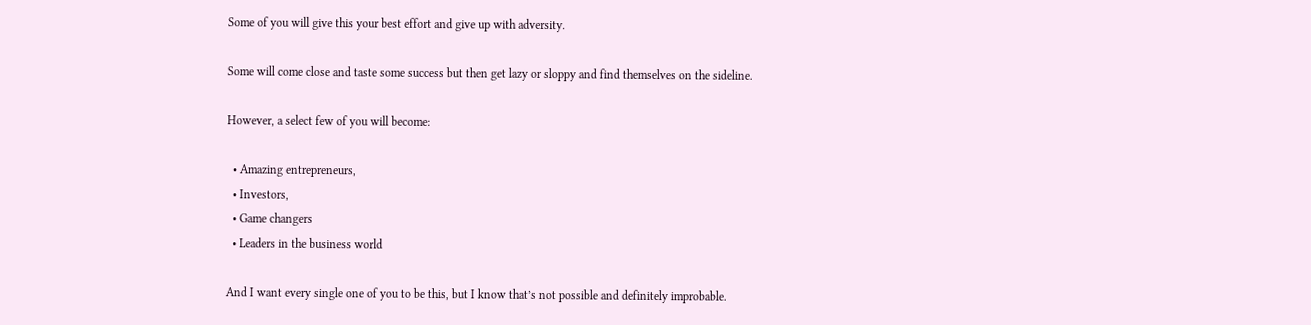Some of you will give this your best effort and give up with adversity.

Some will come close and taste some success but then get lazy or sloppy and find themselves on the sideline.

However, a select few of you will become:

  • Amazing entrepreneurs,
  • Investors,
  • Game changers
  • Leaders in the business world

And I want every single one of you to be this, but I know that’s not possible and definitely improbable.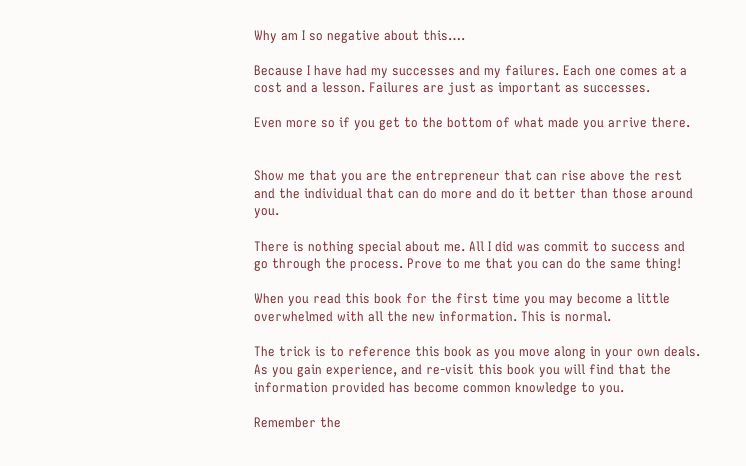Why am I so negative about this….

Because I have had my successes and my failures. Each one comes at a cost and a lesson. Failures are just as important as successes.

Even more so if you get to the bottom of what made you arrive there.


Show me that you are the entrepreneur that can rise above the rest and the individual that can do more and do it better than those around you.

There is nothing special about me. All I did was commit to success and go through the process. Prove to me that you can do the same thing!

When you read this book for the first time you may become a little overwhelmed with all the new information. This is normal.

The trick is to reference this book as you move along in your own deals. As you gain experience, and re-visit this book you will find that the information provided has become common knowledge to you.

Remember the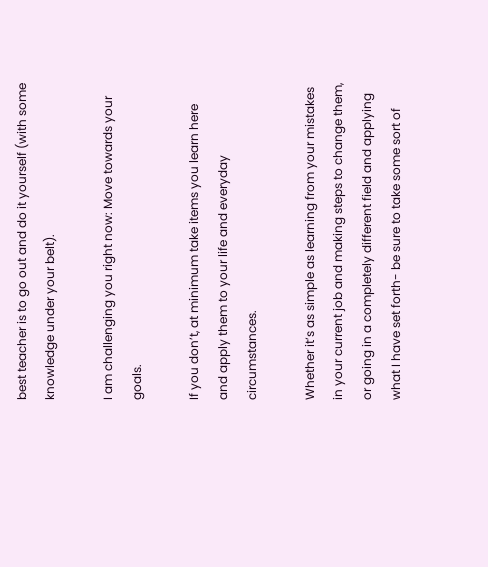best teacher is to go out and do it yourself (with some knowledge under your belt).

I am challenging you right now: Move towards your goals.

If you don’t, at minimum take items you learn here and apply them to your life and everyday circumstances.

Whether it’s as simple as learning from your mistakes in your current job and making steps to change them, or going in a completely different field and applying what I have set forth- be sure to take some sort of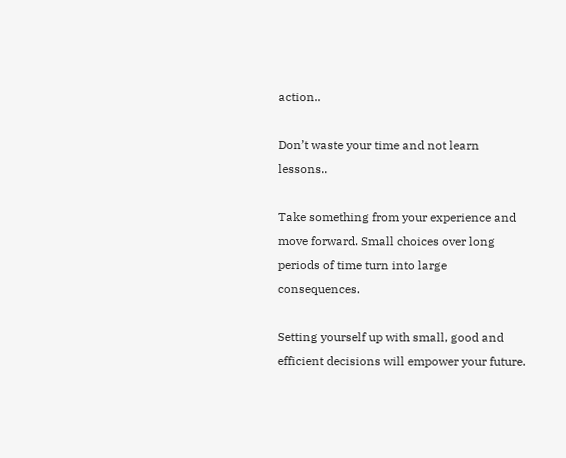action..

Don’t waste your time and not learn lessons..

Take something from your experience and move forward. Small choices over long periods of time turn into large consequences.

Setting yourself up with small, good and efficient decisions will empower your future.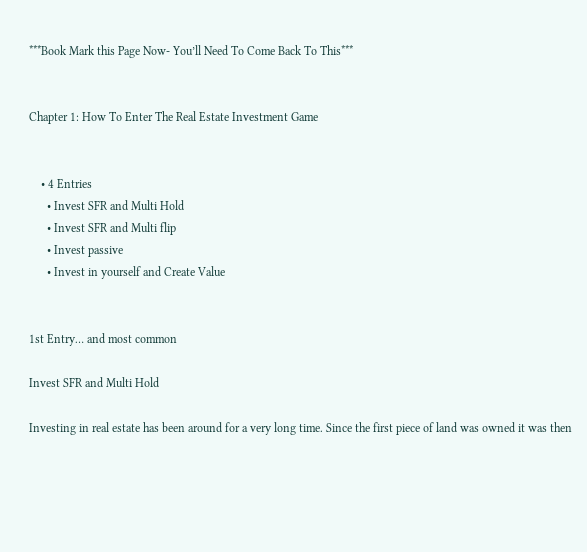***Book Mark this Page Now- You’ll Need To Come Back To This***


Chapter 1: How To Enter The Real Estate Investment Game


    • 4 Entries
      • Invest SFR and Multi Hold
      • Invest SFR and Multi flip
      • Invest passive
      • Invest in yourself and Create Value


1st Entry… and most common

Invest SFR and Multi Hold

Investing in real estate has been around for a very long time. Since the first piece of land was owned it was then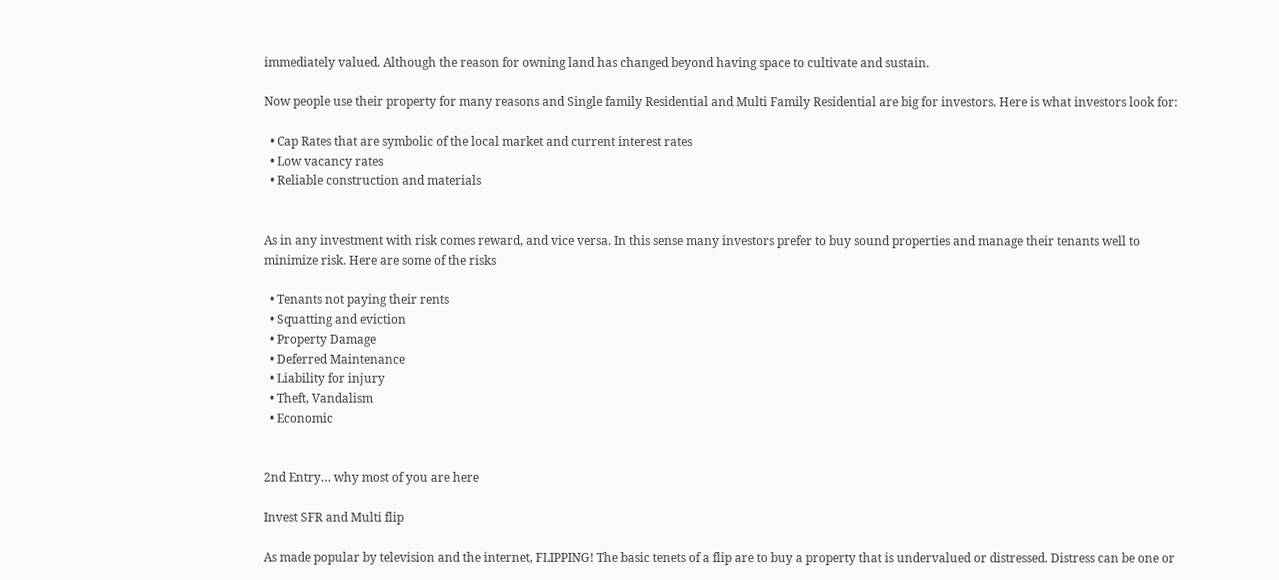immediately valued. Although the reason for owning land has changed beyond having space to cultivate and sustain.

Now people use their property for many reasons and Single family Residential and Multi Family Residential are big for investors. Here is what investors look for:

  • Cap Rates that are symbolic of the local market and current interest rates
  • Low vacancy rates
  • Reliable construction and materials


As in any investment with risk comes reward, and vice versa. In this sense many investors prefer to buy sound properties and manage their tenants well to minimize risk. Here are some of the risks

  • Tenants not paying their rents
  • Squatting and eviction
  • Property Damage
  • Deferred Maintenance
  • Liability for injury
  • Theft, Vandalism
  • Economic


2nd Entry… why most of you are here

Invest SFR and Multi flip

As made popular by television and the internet, FLIPPING! The basic tenets of a flip are to buy a property that is undervalued or distressed. Distress can be one or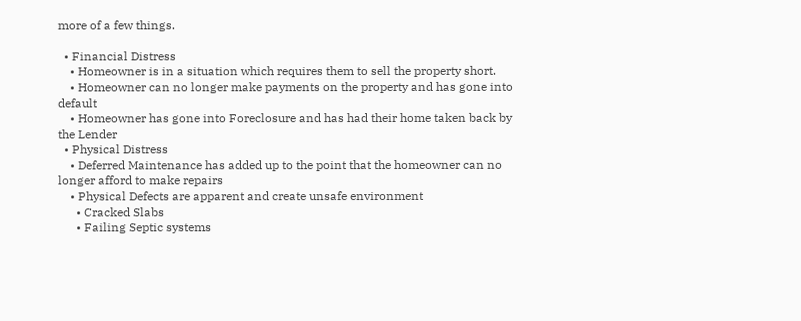more of a few things.

  • Financial Distress
    • Homeowner is in a situation which requires them to sell the property short.
    • Homeowner can no longer make payments on the property and has gone into default
    • Homeowner has gone into Foreclosure and has had their home taken back by the Lender
  • Physical Distress
    • Deferred Maintenance has added up to the point that the homeowner can no longer afford to make repairs
    • Physical Defects are apparent and create unsafe environment
      • Cracked Slabs
      • Failing Septic systems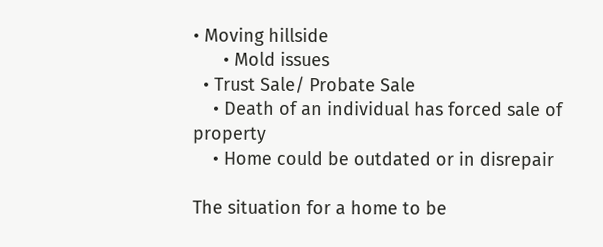• Moving hillside
      • Mold issues
  • Trust Sale/ Probate Sale
    • Death of an individual has forced sale of property
    • Home could be outdated or in disrepair

The situation for a home to be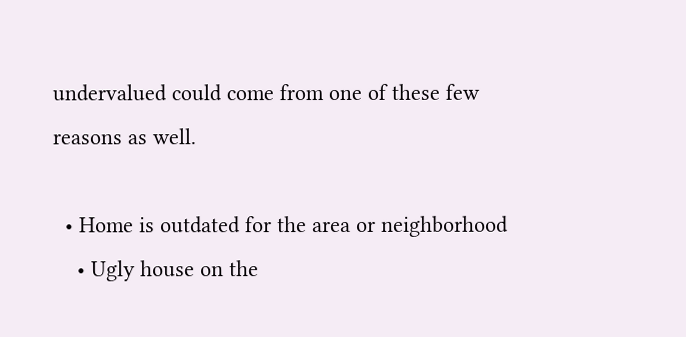undervalued could come from one of these few reasons as well.

  • Home is outdated for the area or neighborhood
    • Ugly house on the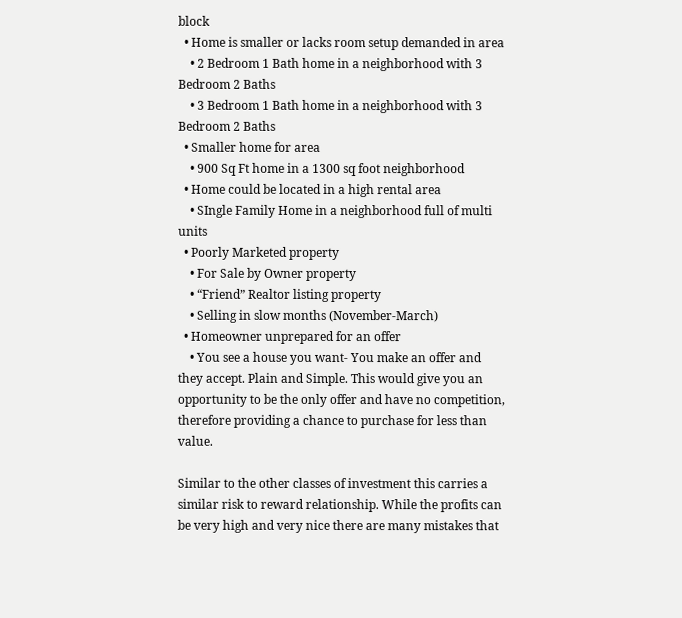block
  • Home is smaller or lacks room setup demanded in area
    • 2 Bedroom 1 Bath home in a neighborhood with 3 Bedroom 2 Baths
    • 3 Bedroom 1 Bath home in a neighborhood with 3 Bedroom 2 Baths
  • Smaller home for area
    • 900 Sq Ft home in a 1300 sq foot neighborhood
  • Home could be located in a high rental area
    • SIngle Family Home in a neighborhood full of multi units
  • Poorly Marketed property
    • For Sale by Owner property
    • “Friend” Realtor listing property
    • Selling in slow months (November-March)
  • Homeowner unprepared for an offer
    • You see a house you want- You make an offer and they accept. Plain and Simple. This would give you an opportunity to be the only offer and have no competition, therefore providing a chance to purchase for less than value.

Similar to the other classes of investment this carries a similar risk to reward relationship. While the profits can be very high and very nice there are many mistakes that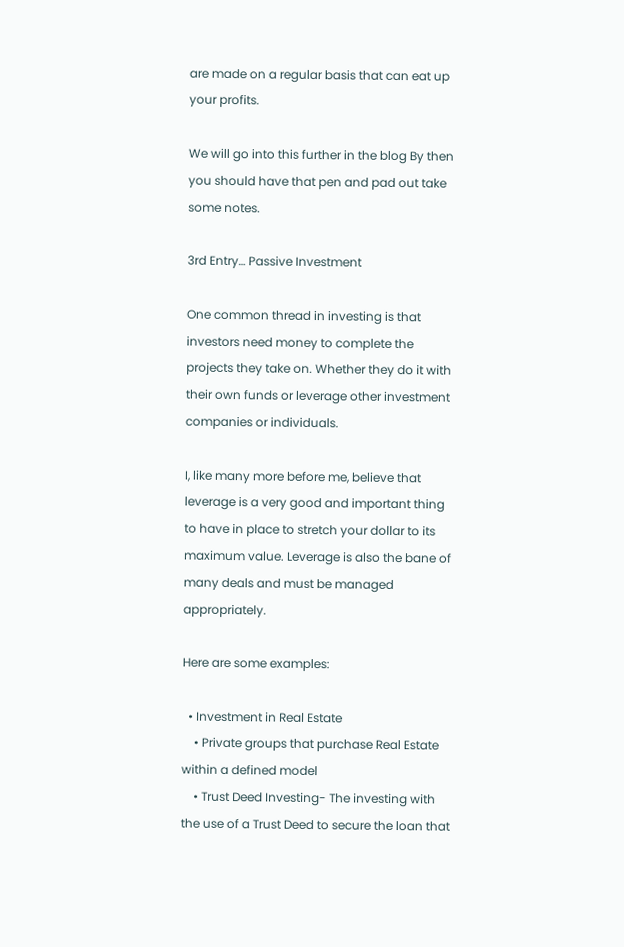are made on a regular basis that can eat up your profits.

We will go into this further in the blog By then you should have that pen and pad out take some notes.

3rd Entry… Passive Investment

One common thread in investing is that investors need money to complete the projects they take on. Whether they do it with their own funds or leverage other investment companies or individuals.

I, like many more before me, believe that leverage is a very good and important thing to have in place to stretch your dollar to its maximum value. Leverage is also the bane of many deals and must be managed appropriately.

Here are some examples:

  • Investment in Real Estate
    • Private groups that purchase Real Estate within a defined model
    • Trust Deed Investing- The investing with the use of a Trust Deed to secure the loan that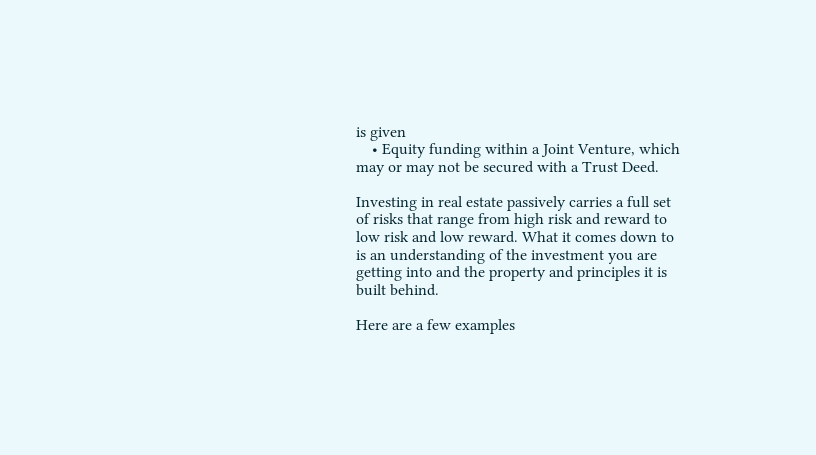is given
    • Equity funding within a Joint Venture, which may or may not be secured with a Trust Deed.

Investing in real estate passively carries a full set of risks that range from high risk and reward to low risk and low reward. What it comes down to is an understanding of the investment you are getting into and the property and principles it is built behind.

Here are a few examples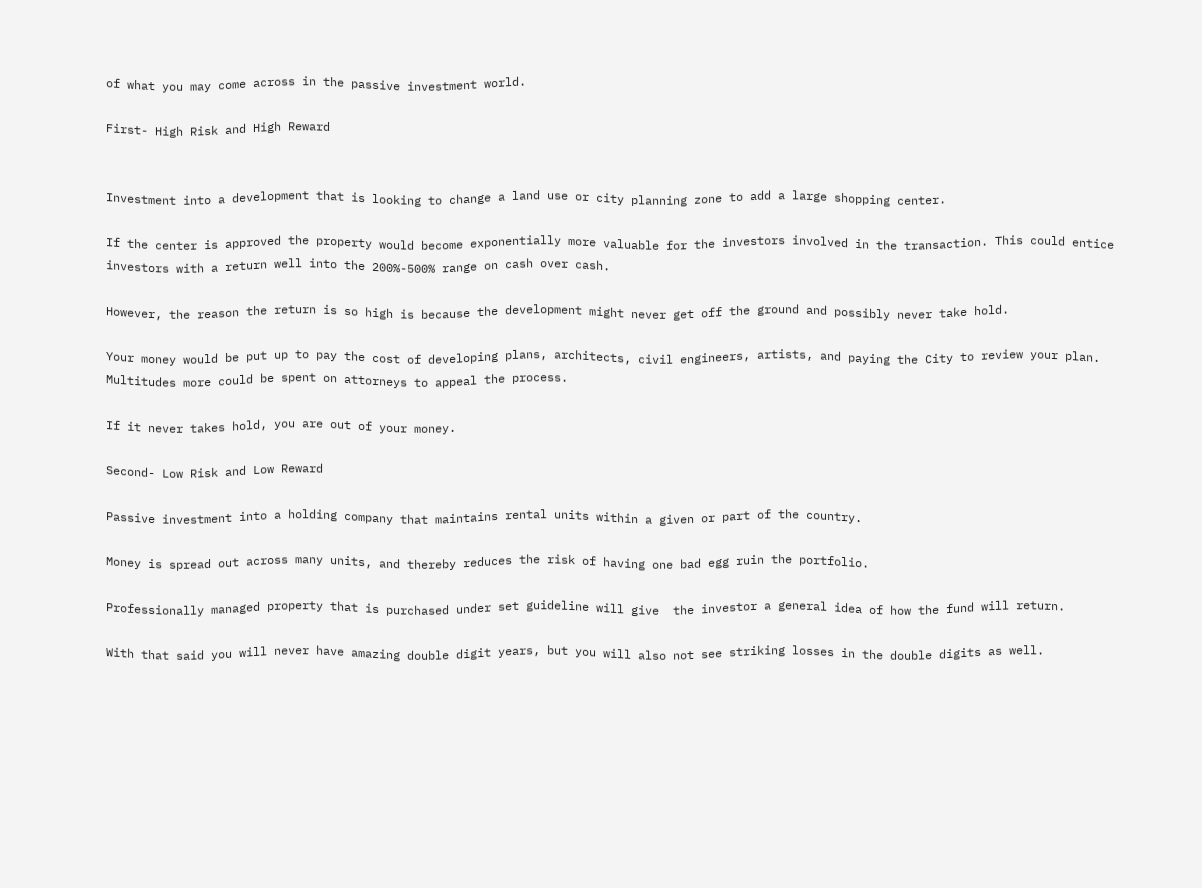of what you may come across in the passive investment world.

First- High Risk and High Reward


Investment into a development that is looking to change a land use or city planning zone to add a large shopping center.

If the center is approved the property would become exponentially more valuable for the investors involved in the transaction. This could entice investors with a return well into the 200%-500% range on cash over cash.

However, the reason the return is so high is because the development might never get off the ground and possibly never take hold.

Your money would be put up to pay the cost of developing plans, architects, civil engineers, artists, and paying the City to review your plan. Multitudes more could be spent on attorneys to appeal the process.

If it never takes hold, you are out of your money.

Second- Low Risk and Low Reward

Passive investment into a holding company that maintains rental units within a given or part of the country.

Money is spread out across many units, and thereby reduces the risk of having one bad egg ruin the portfolio.

Professionally managed property that is purchased under set guideline will give  the investor a general idea of how the fund will return.

With that said you will never have amazing double digit years, but you will also not see striking losses in the double digits as well.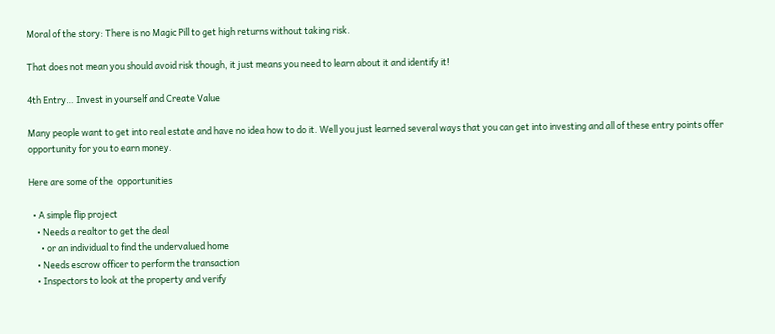Moral of the story: There is no Magic Pill to get high returns without taking risk.

That does not mean you should avoid risk though, it just means you need to learn about it and identify it!

4th Entry… Invest in yourself and Create Value

Many people want to get into real estate and have no idea how to do it. Well you just learned several ways that you can get into investing and all of these entry points offer opportunity for you to earn money.

Here are some of the  opportunities

  • A simple flip project
    • Needs a realtor to get the deal
      • or an individual to find the undervalued home
    • Needs escrow officer to perform the transaction
    • Inspectors to look at the property and verify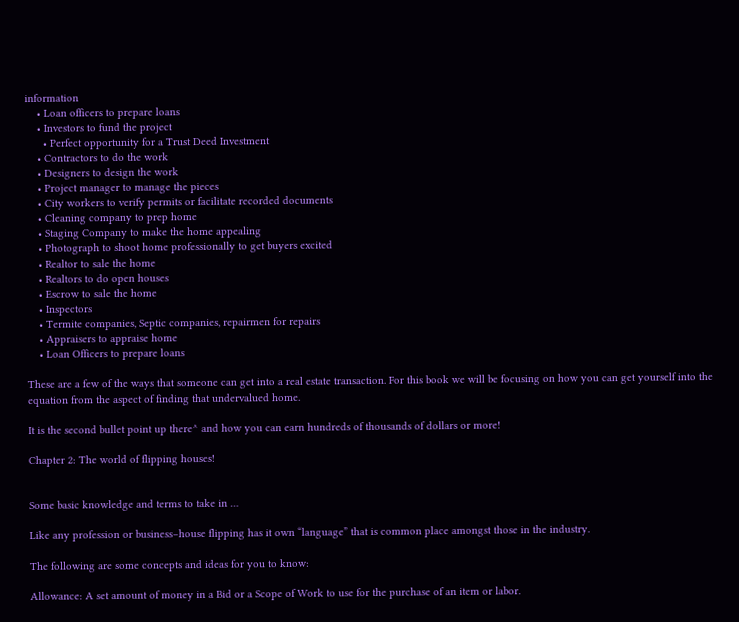information
    • Loan officers to prepare loans
    • Investors to fund the project
      • Perfect opportunity for a Trust Deed Investment
    • Contractors to do the work
    • Designers to design the work
    • Project manager to manage the pieces
    • City workers to verify permits or facilitate recorded documents
    • Cleaning company to prep home
    • Staging Company to make the home appealing
    • Photograph to shoot home professionally to get buyers excited
    • Realtor to sale the home
    • Realtors to do open houses
    • Escrow to sale the home
    • Inspectors
    • Termite companies, Septic companies, repairmen for repairs
    • Appraisers to appraise home
    • Loan Officers to prepare loans

These are a few of the ways that someone can get into a real estate transaction. For this book we will be focusing on how you can get yourself into the equation from the aspect of finding that undervalued home.

It is the second bullet point up there^ and how you can earn hundreds of thousands of dollars or more!

Chapter 2: The world of flipping houses!


Some basic knowledge and terms to take in …

Like any profession or business–house flipping has it own “language” that is common place amongst those in the industry.

The following are some concepts and ideas for you to know:

Allowance: A set amount of money in a Bid or a Scope of Work to use for the purchase of an item or labor.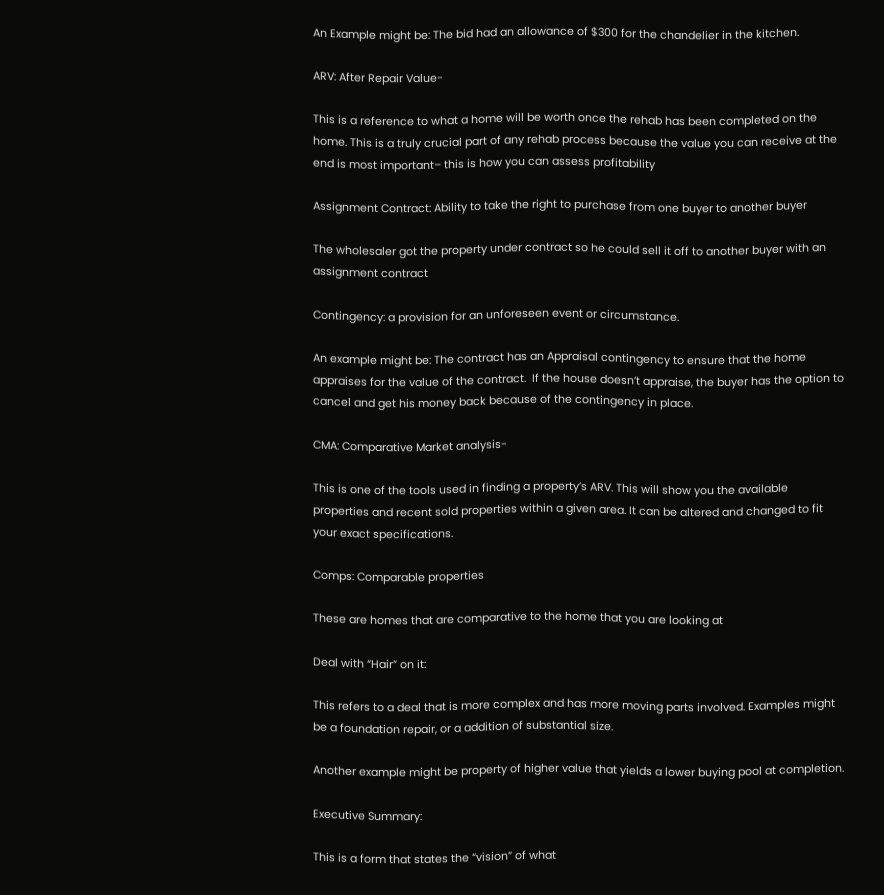An Example might be: The bid had an allowance of $300 for the chandelier in the kitchen.

ARV: After Repair Value-

This is a reference to what a home will be worth once the rehab has been completed on the home. This is a truly crucial part of any rehab process because the value you can receive at the end is most important– this is how you can assess profitability

Assignment Contract: Ability to take the right to purchase from one buyer to another buyer

The wholesaler got the property under contract so he could sell it off to another buyer with an assignment contract

Contingency: a provision for an unforeseen event or circumstance.

An example might be: The contract has an Appraisal contingency to ensure that the home appraises for the value of the contract.  If the house doesn’t appraise, the buyer has the option to cancel and get his money back because of the contingency in place.

CMA: Comparative Market analysis-

This is one of the tools used in finding a property’s ARV. This will show you the available properties and recent sold properties within a given area. It can be altered and changed to fit your exact specifications.

Comps: Comparable properties

These are homes that are comparative to the home that you are looking at

Deal with “Hair” on it:

This refers to a deal that is more complex and has more moving parts involved. Examples might be a foundation repair, or a addition of substantial size.

Another example might be property of higher value that yields a lower buying pool at completion.

Executive Summary:

This is a form that states the “vision” of what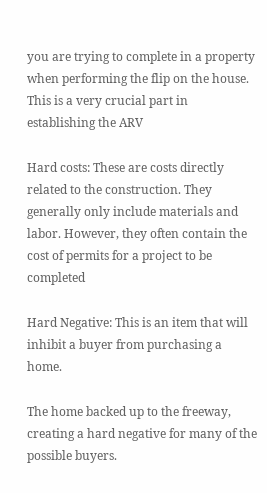you are trying to complete in a property when performing the flip on the house. This is a very crucial part in establishing the ARV

Hard costs: These are costs directly related to the construction. They generally only include materials and labor. However, they often contain the cost of permits for a project to be completed

Hard Negative: This is an item that will inhibit a buyer from purchasing a home.

The home backed up to the freeway, creating a hard negative for many of the possible buyers.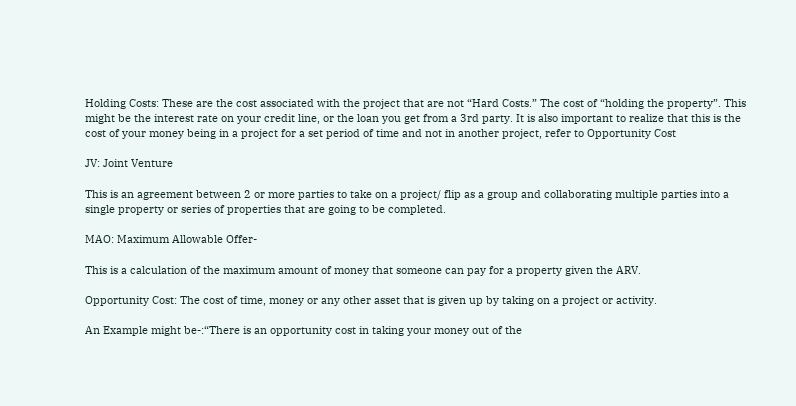Holding Costs: These are the cost associated with the project that are not “Hard Costs.” The cost of “holding the property”. This might be the interest rate on your credit line, or the loan you get from a 3rd party. It is also important to realize that this is the cost of your money being in a project for a set period of time and not in another project, refer to Opportunity Cost

JV: Joint Venture

This is an agreement between 2 or more parties to take on a project/ flip as a group and collaborating multiple parties into a single property or series of properties that are going to be completed.

MAO: Maximum Allowable Offer-

This is a calculation of the maximum amount of money that someone can pay for a property given the ARV.

Opportunity Cost: The cost of time, money or any other asset that is given up by taking on a project or activity.

An Example might be-:“There is an opportunity cost in taking your money out of the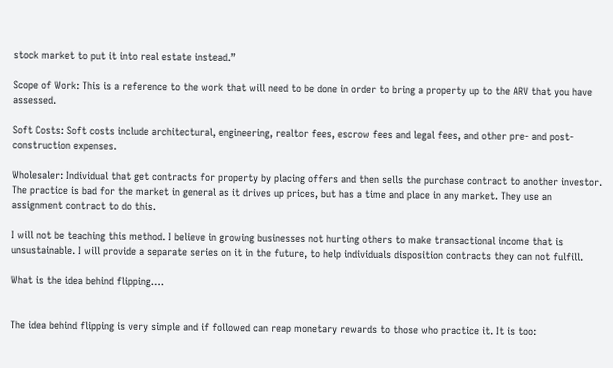stock market to put it into real estate instead.”

Scope of Work: This is a reference to the work that will need to be done in order to bring a property up to the ARV that you have assessed.

Soft Costs: Soft costs include architectural, engineering, realtor fees, escrow fees and legal fees, and other pre- and post-construction expenses.

Wholesaler: Individual that get contracts for property by placing offers and then sells the purchase contract to another investor. The practice is bad for the market in general as it drives up prices, but has a time and place in any market. They use an assignment contract to do this.

I will not be teaching this method. I believe in growing businesses not hurting others to make transactional income that is unsustainable. I will provide a separate series on it in the future, to help individuals disposition contracts they can not fulfill.

What is the idea behind flipping….


The idea behind flipping is very simple and if followed can reap monetary rewards to those who practice it. It is too: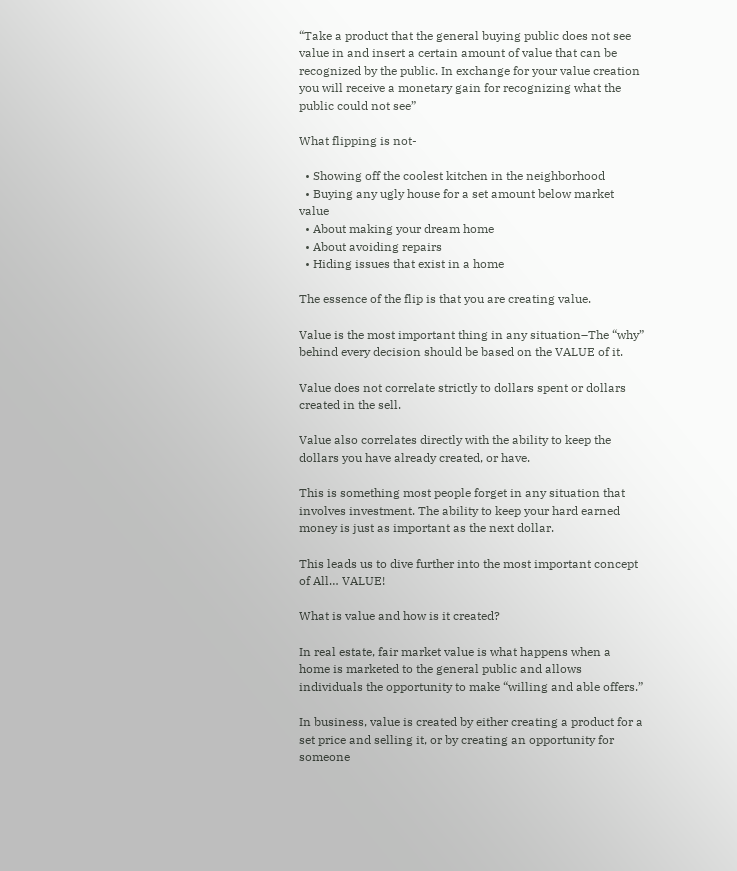“Take a product that the general buying public does not see value in and insert a certain amount of value that can be recognized by the public. In exchange for your value creation you will receive a monetary gain for recognizing what the public could not see”

What flipping is not-

  • Showing off the coolest kitchen in the neighborhood
  • Buying any ugly house for a set amount below market value
  • About making your dream home
  • About avoiding repairs
  • Hiding issues that exist in a home

The essence of the flip is that you are creating value.

Value is the most important thing in any situation–The “why” behind every decision should be based on the VALUE of it.

Value does not correlate strictly to dollars spent or dollars created in the sell.

Value also correlates directly with the ability to keep the dollars you have already created, or have.

This is something most people forget in any situation that involves investment. The ability to keep your hard earned money is just as important as the next dollar.

This leads us to dive further into the most important concept of All… VALUE!

What is value and how is it created?

In real estate, fair market value is what happens when a home is marketed to the general public and allows individuals the opportunity to make “willing and able offers.”

In business, value is created by either creating a product for a set price and selling it, or by creating an opportunity for someone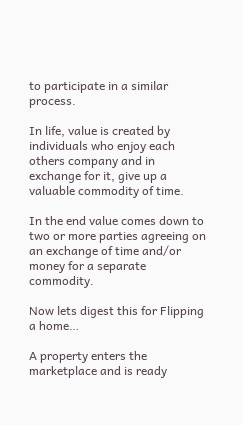to participate in a similar process.

In life, value is created by individuals who enjoy each others company and in exchange for it, give up a valuable commodity of time.

In the end value comes down to two or more parties agreeing on an exchange of time and/or money for a separate commodity.

Now lets digest this for Flipping a home…

A property enters the marketplace and is ready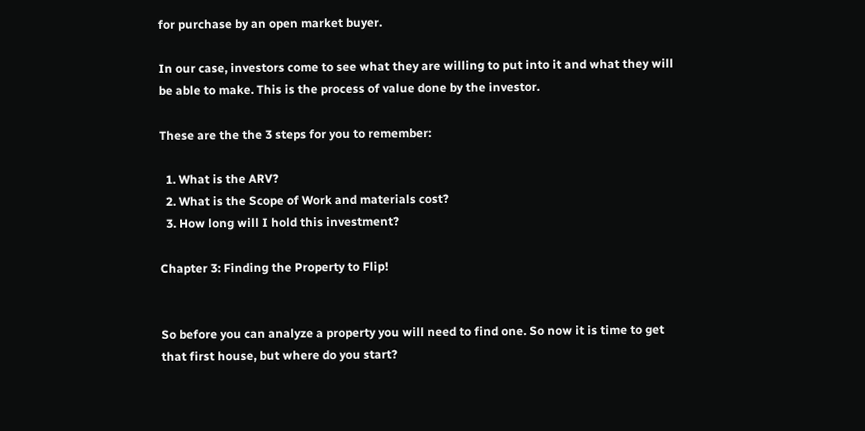for purchase by an open market buyer.

In our case, investors come to see what they are willing to put into it and what they will be able to make. This is the process of value done by the investor.

These are the the 3 steps for you to remember:

  1. What is the ARV?
  2. What is the Scope of Work and materials cost?
  3. How long will I hold this investment?

Chapter 3: Finding the Property to Flip!


So before you can analyze a property you will need to find one. So now it is time to get that first house, but where do you start?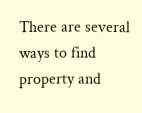There are several ways to find property and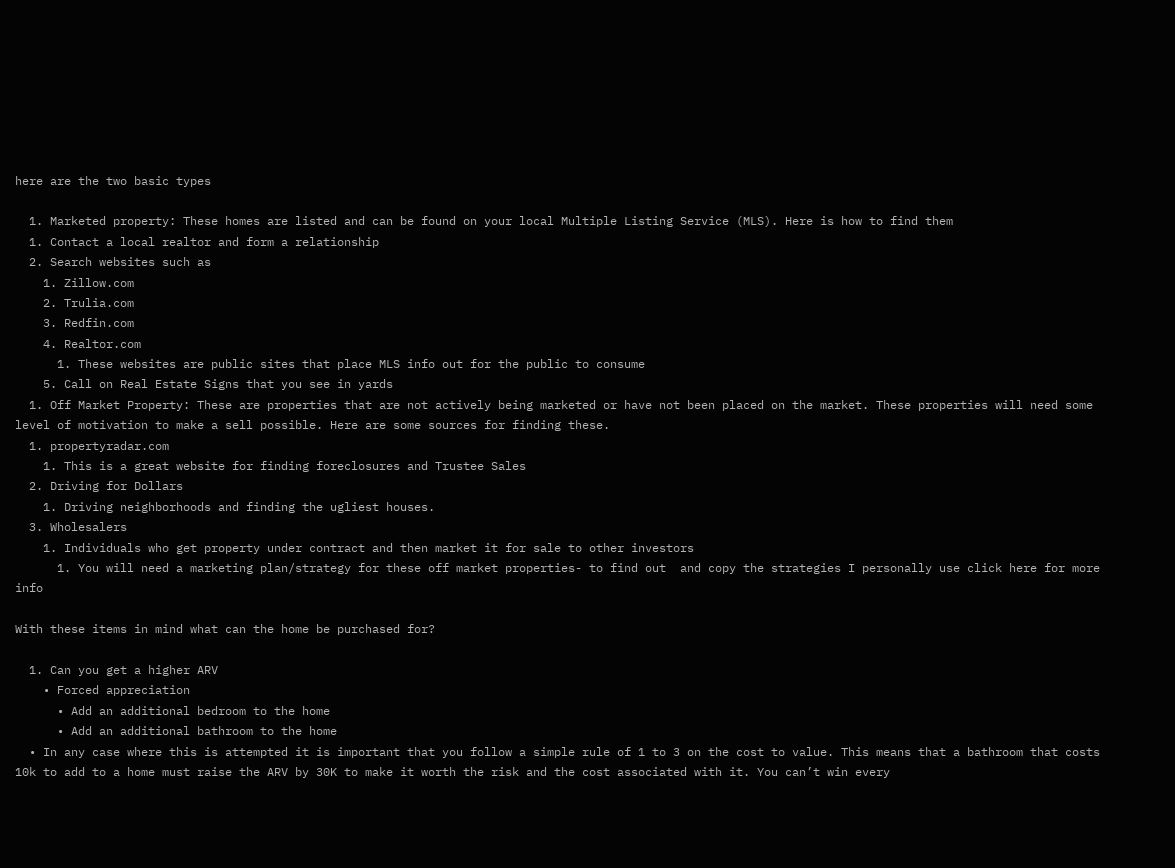here are the two basic types

  1. Marketed property: These homes are listed and can be found on your local Multiple Listing Service (MLS). Here is how to find them
  1. Contact a local realtor and form a relationship
  2. Search websites such as
    1. Zillow.com
    2. Trulia.com
    3. Redfin.com
    4. Realtor.com
      1. These websites are public sites that place MLS info out for the public to consume
    5. Call on Real Estate Signs that you see in yards
  1. Off Market Property: These are properties that are not actively being marketed or have not been placed on the market. These properties will need some level of motivation to make a sell possible. Here are some sources for finding these.
  1. propertyradar.com
    1. This is a great website for finding foreclosures and Trustee Sales
  2. Driving for Dollars
    1. Driving neighborhoods and finding the ugliest houses.
  3. Wholesalers
    1. Individuals who get property under contract and then market it for sale to other investors
      1. You will need a marketing plan/strategy for these off market properties- to find out  and copy the strategies I personally use click here for more info

With these items in mind what can the home be purchased for?

  1. Can you get a higher ARV
    • Forced appreciation
      • Add an additional bedroom to the home
      • Add an additional bathroom to the home
  • In any case where this is attempted it is important that you follow a simple rule of 1 to 3 on the cost to value. This means that a bathroom that costs 10k to add to a home must raise the ARV by 30K to make it worth the risk and the cost associated with it. You can’t win every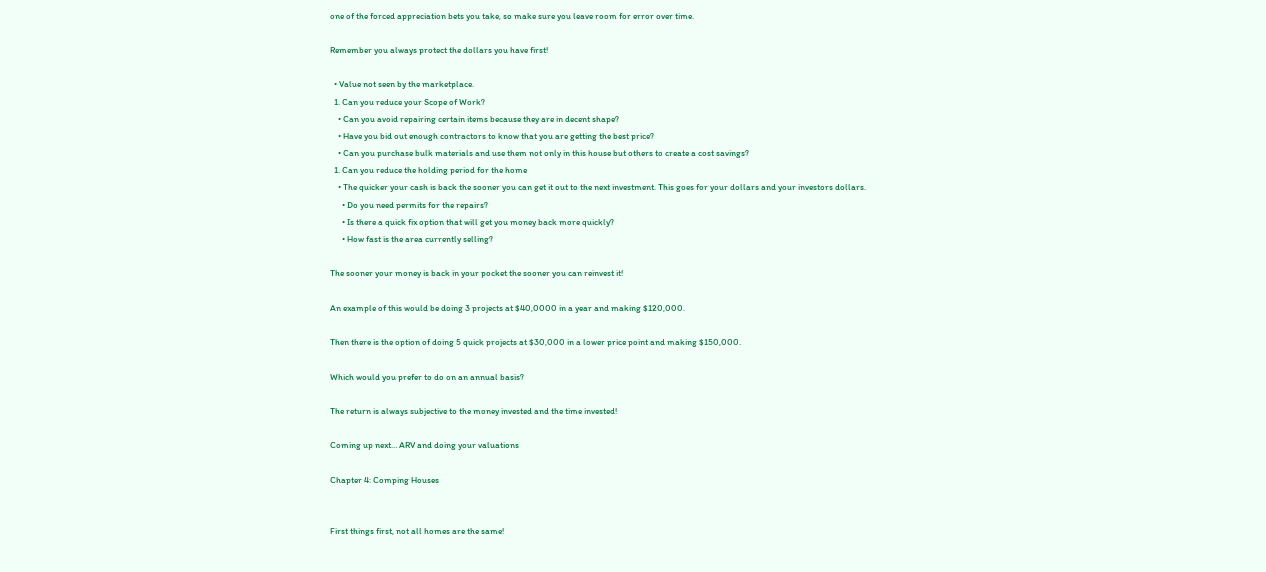one of the forced appreciation bets you take, so make sure you leave room for error over time.

Remember you always protect the dollars you have first!

  • Value not seen by the marketplace.
  1. Can you reduce your Scope of Work?
    • Can you avoid repairing certain items because they are in decent shape?
    • Have you bid out enough contractors to know that you are getting the best price?
    • Can you purchase bulk materials and use them not only in this house but others to create a cost savings?
  1. Can you reduce the holding period for the home
    • The quicker your cash is back the sooner you can get it out to the next investment. This goes for your dollars and your investors dollars.
      • Do you need permits for the repairs?
      • Is there a quick fix option that will get you money back more quickly?
      • How fast is the area currently selling?

The sooner your money is back in your pocket the sooner you can reinvest it!

An example of this would be doing 3 projects at $40,0000 in a year and making $120,000.

Then there is the option of doing 5 quick projects at $30,000 in a lower price point and making $150,000.

Which would you prefer to do on an annual basis?

The return is always subjective to the money invested and the time invested!

Coming up next… ARV and doing your valuations

Chapter 4: Comping Houses


First things first, not all homes are the same!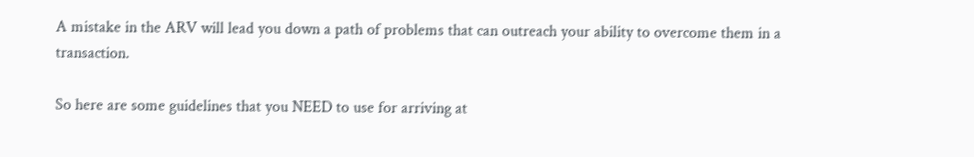A mistake in the ARV will lead you down a path of problems that can outreach your ability to overcome them in a transaction.

So here are some guidelines that you NEED to use for arriving at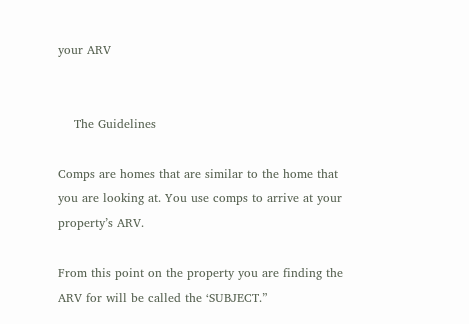your ARV


    The Guidelines

Comps are homes that are similar to the home that you are looking at. You use comps to arrive at your property’s ARV.

From this point on the property you are finding the ARV for will be called the ‘SUBJECT.”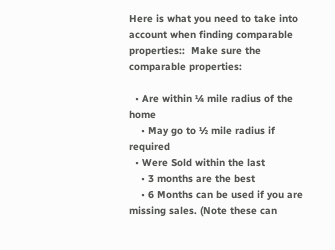Here is what you need to take into account when finding comparable properties::  Make sure the comparable properties:

  • Are within ¼ mile radius of the home
    • May go to ½ mile radius if required
  • Were Sold within the last
    • 3 months are the best
    • 6 Months can be used if you are missing sales. (Note these can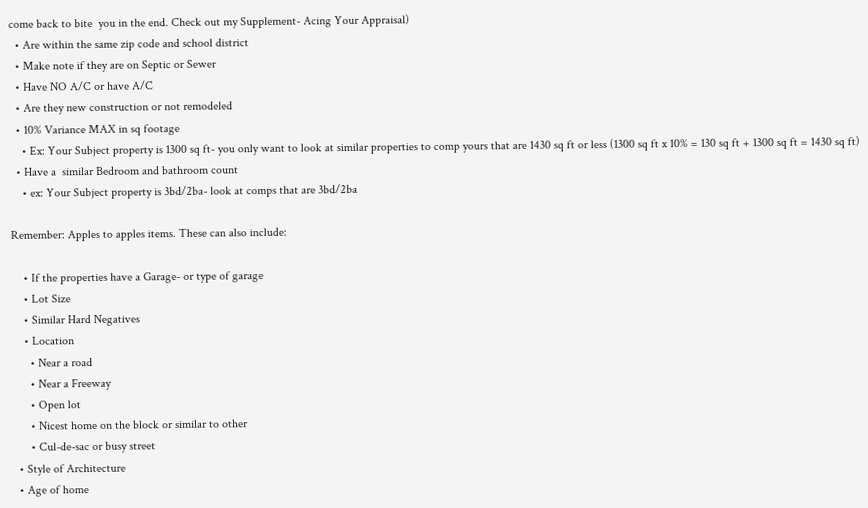come back to bite  you in the end. Check out my Supplement- Acing Your Appraisal)
  • Are within the same zip code and school district
  • Make note if they are on Septic or Sewer
  • Have NO A/C or have A/C
  • Are they new construction or not remodeled
  • 10% Variance MAX in sq footage
    • Ex: Your Subject property is 1300 sq ft- you only want to look at similar properties to comp yours that are 1430 sq ft or less (1300 sq ft x 10% = 130 sq ft + 1300 sq ft = 1430 sq ft)
  • Have a  similar Bedroom and bathroom count
    • ex: Your Subject property is 3bd/2ba- look at comps that are 3bd/2ba

Remember: Apples to apples items. These can also include:

    • If the properties have a Garage- or type of garage
    • Lot Size
    • Similar Hard Negatives
    • Location
      • Near a road
      • Near a Freeway
      • Open lot
      • Nicest home on the block or similar to other
      • Cul-de-sac or busy street
  • Style of Architecture
  • Age of home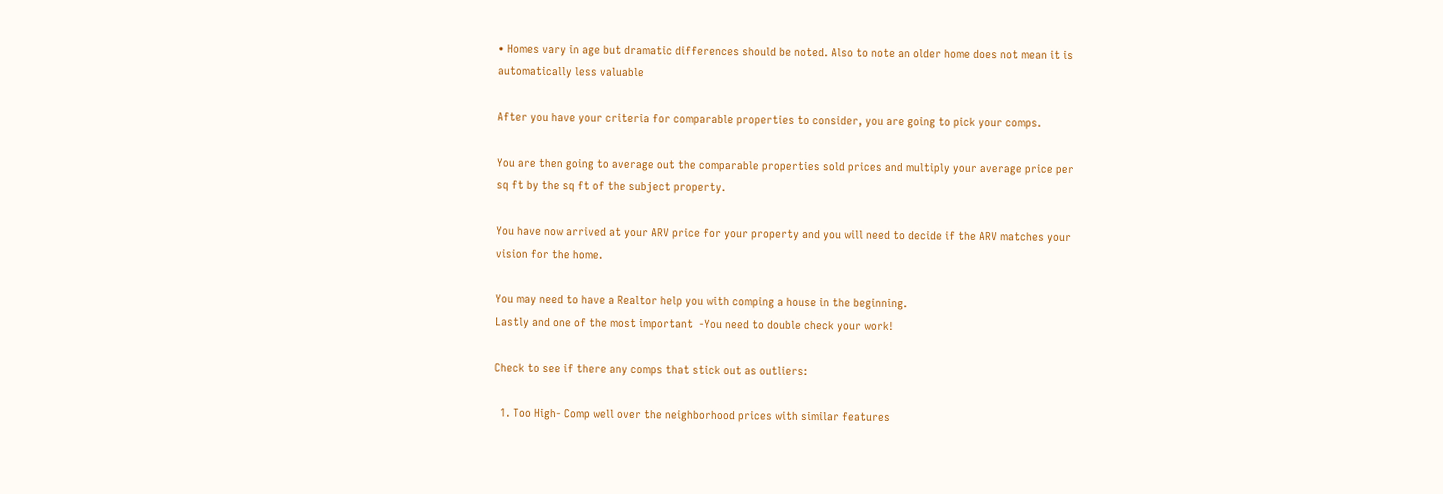• Homes vary in age but dramatic differences should be noted. Also to note an older home does not mean it is automatically less valuable

After you have your criteria for comparable properties to consider, you are going to pick your comps.

You are then going to average out the comparable properties sold prices and multiply your average price per sq ft by the sq ft of the subject property.

You have now arrived at your ARV price for your property and you will need to decide if the ARV matches your vision for the home.

You may need to have a Realtor help you with comping a house in the beginning.
Lastly and one of the most important  -You need to double check your work!

Check to see if there any comps that stick out as outliers:

  1. Too High- Comp well over the neighborhood prices with similar features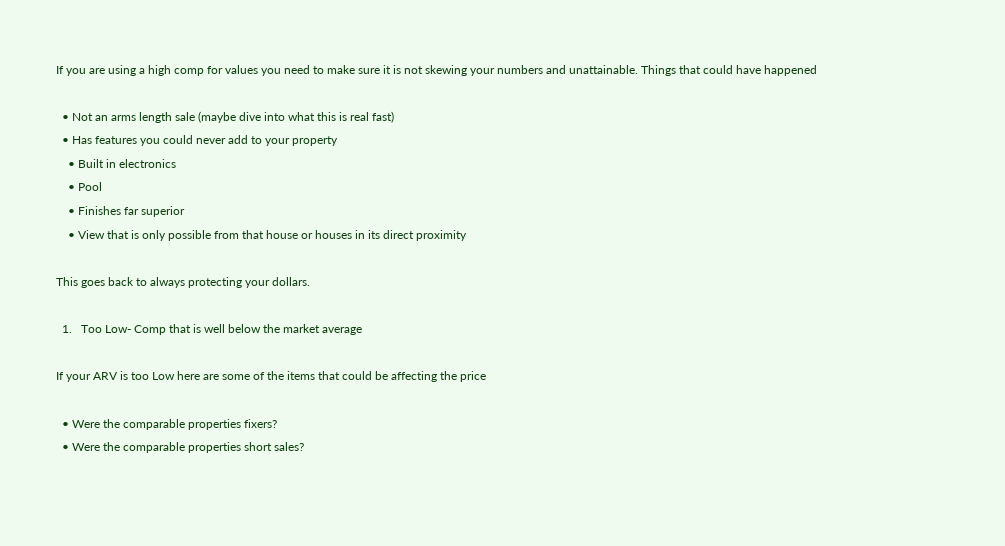If you are using a high comp for values you need to make sure it is not skewing your numbers and unattainable. Things that could have happened

  • Not an arms length sale (maybe dive into what this is real fast)
  • Has features you could never add to your property
    • Built in electronics
    • Pool
    • Finishes far superior
    • View that is only possible from that house or houses in its direct proximity

This goes back to always protecting your dollars.

  1.   Too Low- Comp that is well below the market average

If your ARV is too Low here are some of the items that could be affecting the price

  • Were the comparable properties fixers?
  • Were the comparable properties short sales?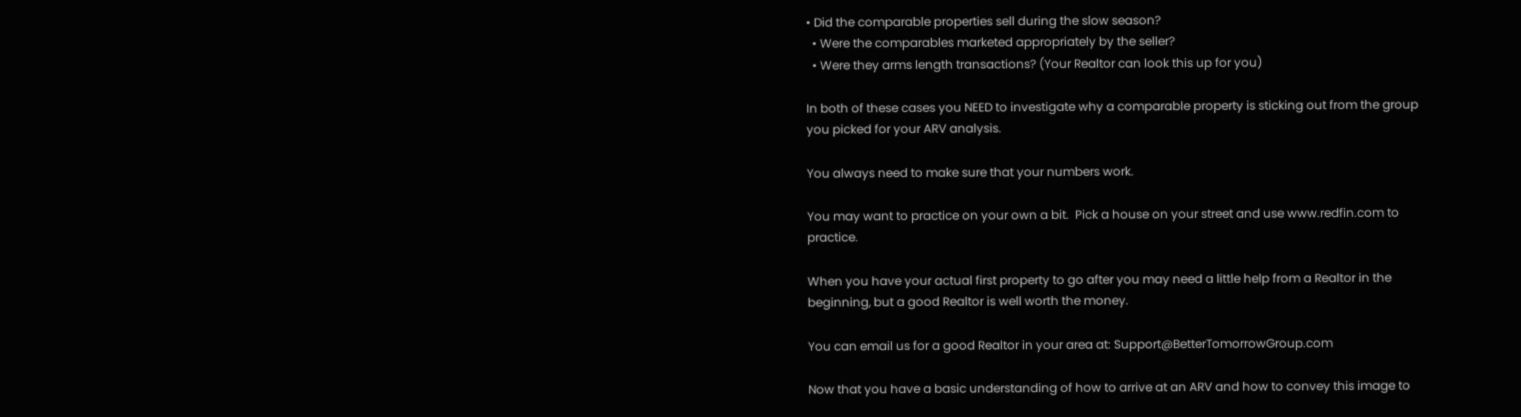• Did the comparable properties sell during the slow season?
  • Were the comparables marketed appropriately by the seller?
  • Were they arms length transactions? (Your Realtor can look this up for you)

In both of these cases you NEED to investigate why a comparable property is sticking out from the group you picked for your ARV analysis.

You always need to make sure that your numbers work.

You may want to practice on your own a bit.  Pick a house on your street and use www.redfin.com to practice.

When you have your actual first property to go after you may need a little help from a Realtor in the beginning, but a good Realtor is well worth the money.

You can email us for a good Realtor in your area at: Support@BetterTomorrowGroup.com

Now that you have a basic understanding of how to arrive at an ARV and how to convey this image to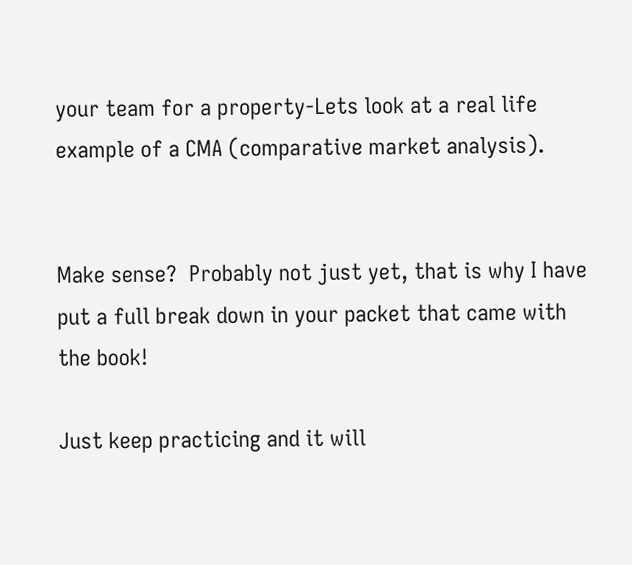your team for a property-Lets look at a real life example of a CMA (comparative market analysis).


Make sense?  Probably not just yet, that is why I have put a full break down in your packet that came with the book!

Just keep practicing and it will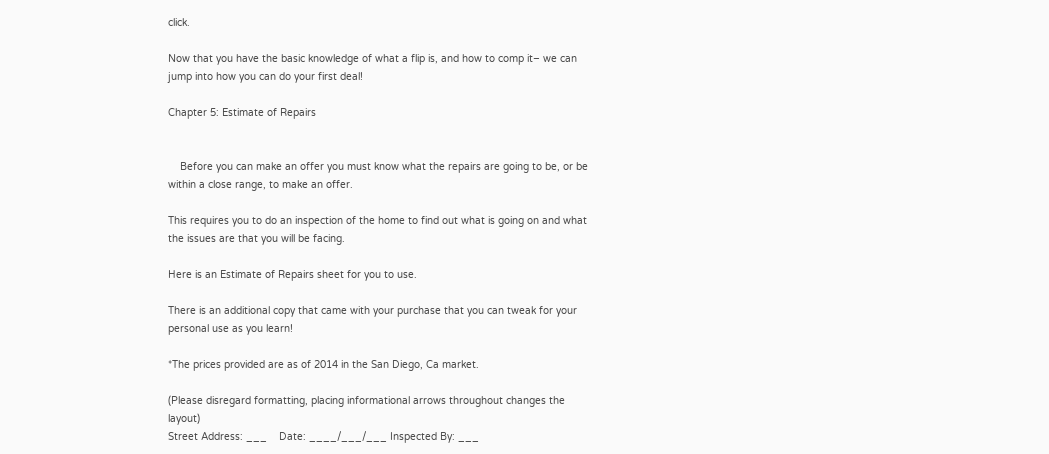click.

Now that you have the basic knowledge of what a flip is, and how to comp it– we can jump into how you can do your first deal!

Chapter 5: Estimate of Repairs


    Before you can make an offer you must know what the repairs are going to be, or be within a close range, to make an offer.

This requires you to do an inspection of the home to find out what is going on and what the issues are that you will be facing.

Here is an Estimate of Repairs sheet for you to use.

There is an additional copy that came with your purchase that you can tweak for your personal use as you learn!

*The prices provided are as of 2014 in the San Diego, Ca market.

(Please disregard formatting, placing informational arrows throughout changes the layout)
Street Address: ___    Date: ____/___/___ Inspected By: ___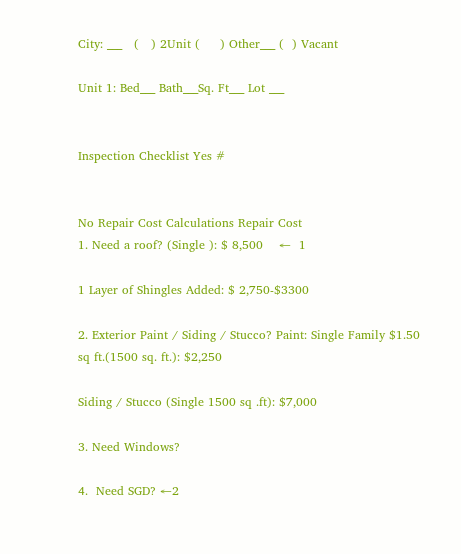City: ___   (   ) 2Unit (     ) Other___ (  ) Vacant

Unit 1: Bed___ Bath___Sq. Ft___ Lot ___


Inspection Checklist Yes #


No Repair Cost Calculations Repair Cost
1. Need a roof? (Single ): $ 8,500    ←  1

1 Layer of Shingles Added: $ 2,750-$3300

2. Exterior Paint / Siding / Stucco? Paint: Single Family $1.50 sq ft.(1500 sq. ft.): $2,250

Siding / Stucco (Single 1500 sq .ft): $7,000

3. Need Windows?

4.  Need SGD? ←2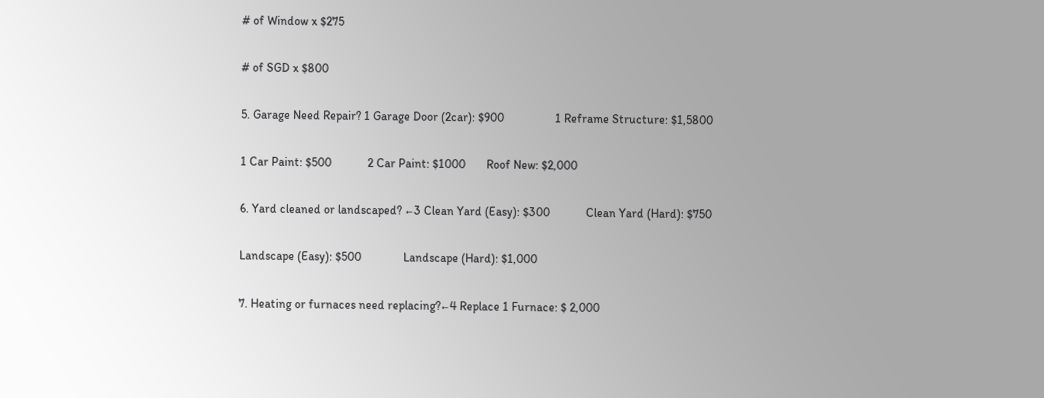# of Window x $275

# of SGD x $800

5. Garage Need Repair? 1 Garage Door (2car): $900                 1 Reframe Structure: $1,5800

1 Car Paint: $500            2 Car Paint: $1000       Roof New: $2,000

6. Yard cleaned or landscaped? ←3 Clean Yard (Easy): $300            Clean Yard (Hard): $750

Landscape (Easy): $500              Landscape (Hard): $1,000

7. Heating or furnaces need replacing?←4 Replace 1 Furnace: $ 2,000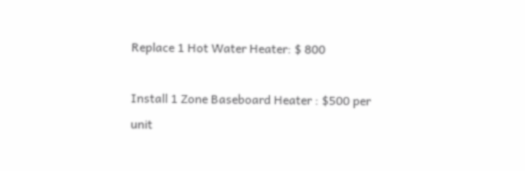Replace 1 Hot Water Heater: $ 800

Install 1 Zone Baseboard Heater : $500 per unit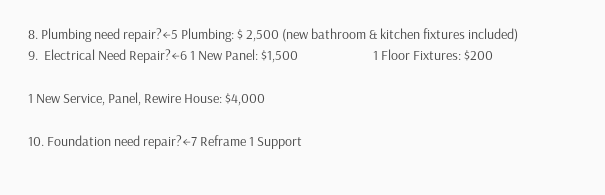8. Plumbing need repair?←5 Plumbing: $ 2,500 (new bathroom & kitchen fixtures included)
9.  Electrical Need Repair?←6 1 New Panel: $1,500                         1 Floor Fixtures: $200

1 New Service, Panel, Rewire House: $4,000

10. Foundation need repair?←7 Reframe 1 Support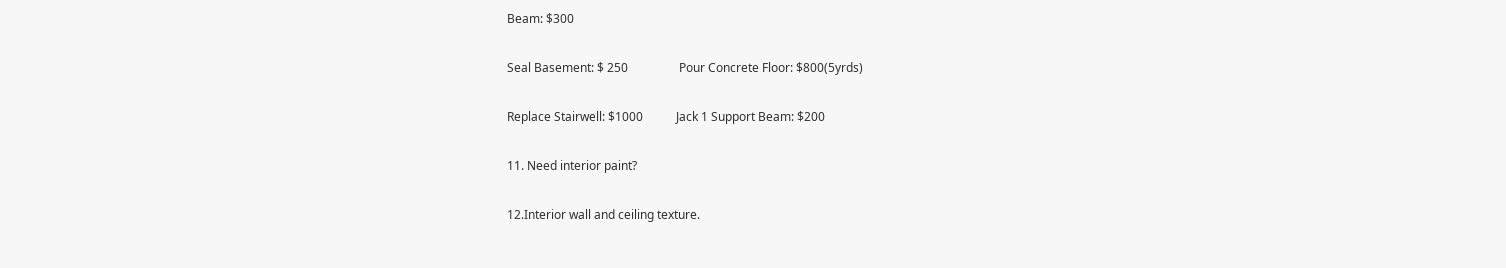Beam: $300

Seal Basement: $ 250                 Pour Concrete Floor: $800(5yrds)

Replace Stairwell: $1000           Jack 1 Support Beam: $200

11. Need interior paint?

12.Interior wall and ceiling texture.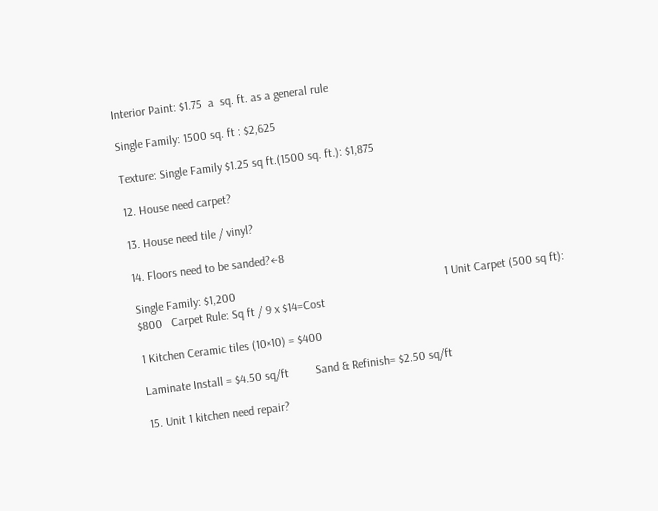Interior Paint: $1.75  a  sq. ft. as a general rule

Single Family: 1500 sq. ft : $2,625

Texture: Single Family $1.25 sq ft.(1500 sq. ft.): $1,875

12. House need carpet?

13. House need tile / vinyl?

14. Floors need to be sanded?←8

Single Family: $1,200                                                                      1 Unit Carpet (500 sq ft): $800   Carpet Rule: Sq ft / 9 x $14=Cost

1 Kitchen Ceramic tiles (10×10) = $400

Laminate Install = $4.50 sq/ft         Sand & Refinish= $2.50 sq/ft

15. Unit 1 kitchen need repair?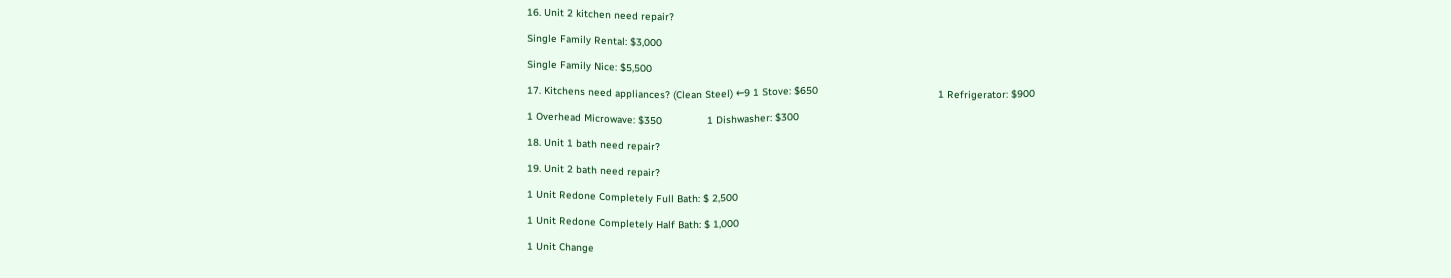16. Unit 2 kitchen need repair?

Single Family Rental: $3,000

Single Family Nice: $5,500

17. Kitchens need appliances? (Clean Steel) ←9 1 Stove: $650                                        1 Refrigerator: $900

1 Overhead Microwave: $350               1 Dishwasher: $300

18. Unit 1 bath need repair?

19. Unit 2 bath need repair?

1 Unit Redone Completely Full Bath: $ 2,500

1 Unit Redone Completely Half Bath: $ 1,000

1 Unit Change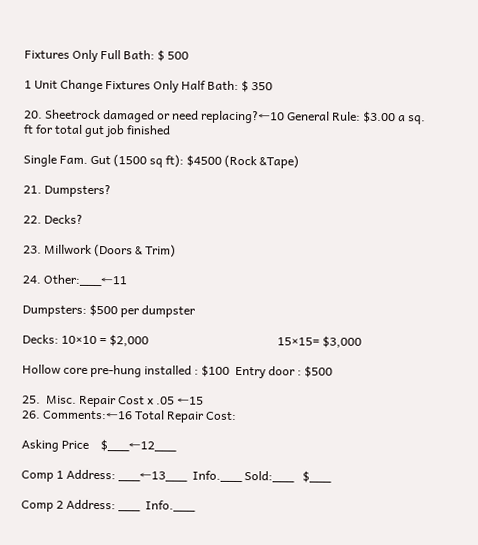Fixtures Only Full Bath: $ 500

1 Unit Change Fixtures Only Half Bath: $ 350

20. Sheetrock damaged or need replacing?←10 General Rule: $3.00 a sq. ft for total gut job finished

Single Fam. Gut (1500 sq ft): $4500 (Rock &Tape)

21. Dumpsters?

22. Decks?

23. Millwork (Doors & Trim)

24. Other:___←11

Dumpsters: $500 per dumpster

Decks: 10×10 = $2,000                                           15×15= $3,000

Hollow core pre-hung installed : $100  Entry door : $500

25.  Misc. Repair Cost x .05 ←15
26. Comments:←16 Total Repair Cost:

Asking Price    $___←12___

Comp 1 Address: ___←13___  Info.___ Sold:___   $___

Comp 2 Address: ___  Info.___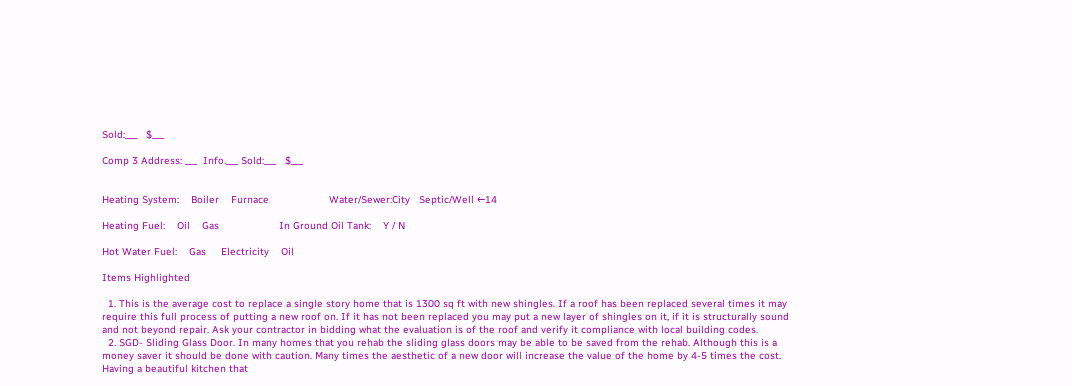Sold:___   $___

Comp 3 Address: ___  Info.___ Sold:___   $___


Heating System:    Boiler    Furnace                    Water/Sewer:City   Septic/Well ←14

Heating Fuel:    Oil    Gas                    In Ground Oil Tank:    Y / N

Hot Water Fuel:    Gas     Electricity    Oil

Items Highlighted

  1. This is the average cost to replace a single story home that is 1300 sq ft with new shingles. If a roof has been replaced several times it may require this full process of putting a new roof on. If it has not been replaced you may put a new layer of shingles on it, if it is structurally sound and not beyond repair. Ask your contractor in bidding what the evaluation is of the roof and verify it compliance with local building codes.
  2. SGD- Sliding Glass Door. In many homes that you rehab the sliding glass doors may be able to be saved from the rehab. Although this is a money saver it should be done with caution. Many times the aesthetic of a new door will increase the value of the home by 4-5 times the cost. Having a beautiful kitchen that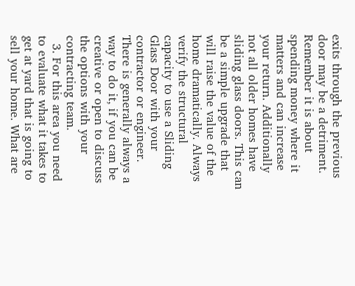exits through the previous door may be a detriment. Remember it is about spending money where it matters and can increase your return. Additionally not all older homes have sliding glass doors. This can be a simple upgrade that will raise the value of the home dramatically. Always verify the structural capacity to use a Sliding Glass Door with your contractor or engineer. There is generally always a way to do it, if you can be creative or open to discuss the options with your contracting team.
  3. For this area you need to evaluate what it takes to get at yard that is going to sell your home. What are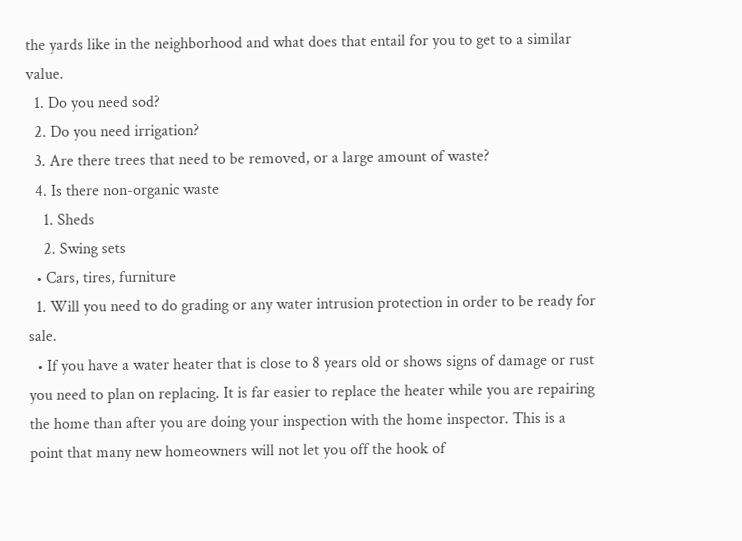the yards like in the neighborhood and what does that entail for you to get to a similar value.
  1. Do you need sod?
  2. Do you need irrigation?
  3. Are there trees that need to be removed, or a large amount of waste?
  4. Is there non-organic waste
    1. Sheds
    2. Swing sets
  • Cars, tires, furniture
  1. Will you need to do grading or any water intrusion protection in order to be ready for sale.
  • If you have a water heater that is close to 8 years old or shows signs of damage or rust you need to plan on replacing. It is far easier to replace the heater while you are repairing the home than after you are doing your inspection with the home inspector. This is a point that many new homeowners will not let you off the hook of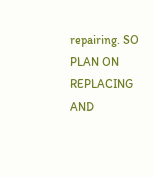repairing. SO PLAN ON REPLACING AND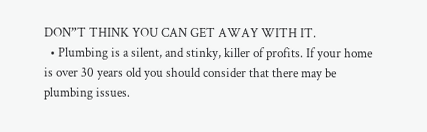DON”T THINK YOU CAN GET AWAY WITH IT.
  • Plumbing is a silent, and stinky, killer of profits. If your home is over 30 years old you should consider that there may be plumbing issues.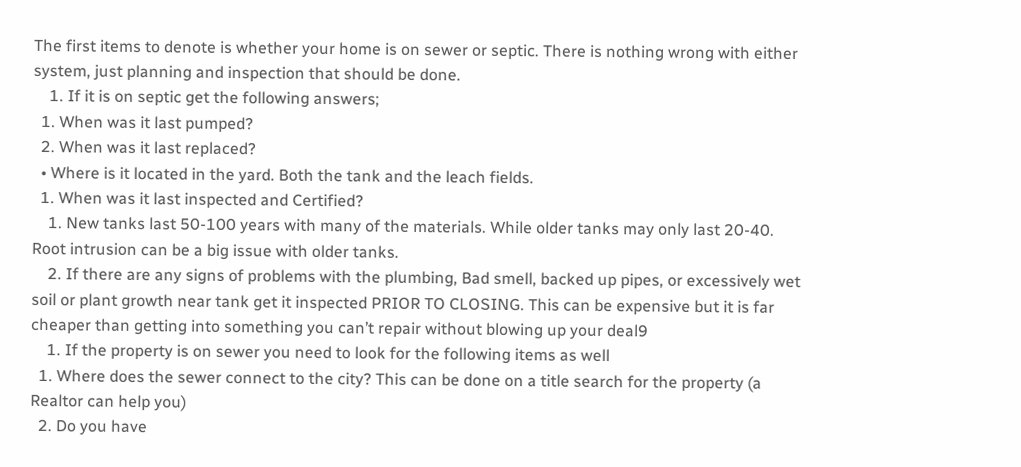The first items to denote is whether your home is on sewer or septic. There is nothing wrong with either system, just planning and inspection that should be done.
    1. If it is on septic get the following answers;
  1. When was it last pumped?
  2. When was it last replaced?
  • Where is it located in the yard. Both the tank and the leach fields.
  1. When was it last inspected and Certified?
    1. New tanks last 50-100 years with many of the materials. While older tanks may only last 20-40. Root intrusion can be a big issue with older tanks.
    2. If there are any signs of problems with the plumbing, Bad smell, backed up pipes, or excessively wet soil or plant growth near tank get it inspected PRIOR TO CLOSING. This can be expensive but it is far cheaper than getting into something you can’t repair without blowing up your deal9
    1. If the property is on sewer you need to look for the following items as well
  1. Where does the sewer connect to the city? This can be done on a title search for the property (a Realtor can help you)
  2. Do you have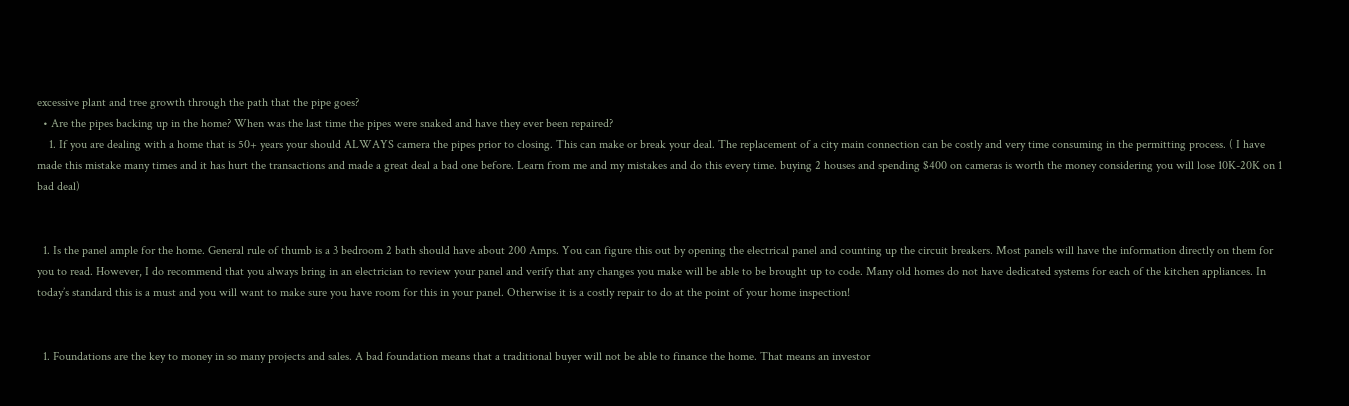excessive plant and tree growth through the path that the pipe goes?
  • Are the pipes backing up in the home? When was the last time the pipes were snaked and have they ever been repaired?
    1. If you are dealing with a home that is 50+ years your should ALWAYS camera the pipes prior to closing. This can make or break your deal. The replacement of a city main connection can be costly and very time consuming in the permitting process. ( I have made this mistake many times and it has hurt the transactions and made a great deal a bad one before. Learn from me and my mistakes and do this every time. buying 2 houses and spending $400 on cameras is worth the money considering you will lose 10K-20K on 1 bad deal)


  1. Is the panel ample for the home. General rule of thumb is a 3 bedroom 2 bath should have about 200 Amps. You can figure this out by opening the electrical panel and counting up the circuit breakers. Most panels will have the information directly on them for you to read. However, I do recommend that you always bring in an electrician to review your panel and verify that any changes you make will be able to be brought up to code. Many old homes do not have dedicated systems for each of the kitchen appliances. In today’s standard this is a must and you will want to make sure you have room for this in your panel. Otherwise it is a costly repair to do at the point of your home inspection!


  1. Foundations are the key to money in so many projects and sales. A bad foundation means that a traditional buyer will not be able to finance the home. That means an investor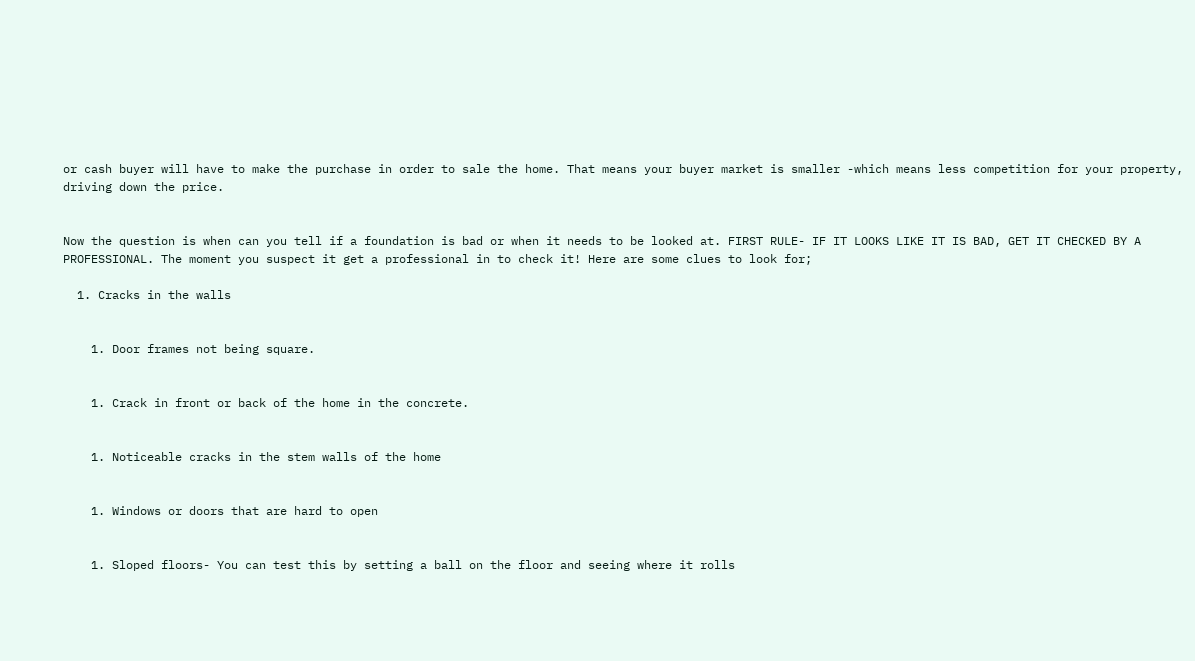or cash buyer will have to make the purchase in order to sale the home. That means your buyer market is smaller -which means less competition for your property, driving down the price.


Now the question is when can you tell if a foundation is bad or when it needs to be looked at. FIRST RULE- IF IT LOOKS LIKE IT IS BAD, GET IT CHECKED BY A PROFESSIONAL. The moment you suspect it get a professional in to check it! Here are some clues to look for;

  1. Cracks in the walls


    1. Door frames not being square.


    1. Crack in front or back of the home in the concrete.


    1. Noticeable cracks in the stem walls of the home


    1. Windows or doors that are hard to open


    1. Sloped floors- You can test this by setting a ball on the floor and seeing where it rolls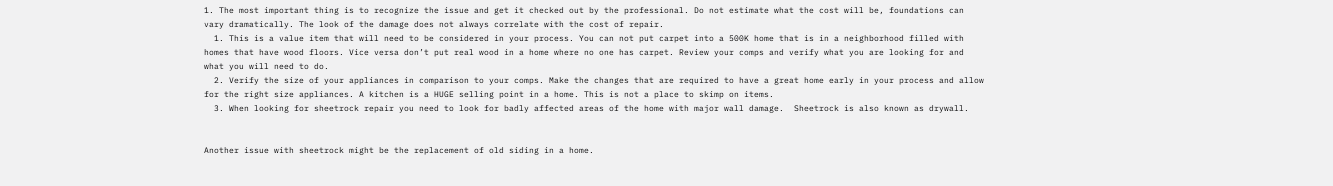1. The most important thing is to recognize the issue and get it checked out by the professional. Do not estimate what the cost will be, foundations can vary dramatically. The look of the damage does not always correlate with the cost of repair.
  1. This is a value item that will need to be considered in your process. You can not put carpet into a 500K home that is in a neighborhood filled with homes that have wood floors. Vice versa don’t put real wood in a home where no one has carpet. Review your comps and verify what you are looking for and what you will need to do.
  2. Verify the size of your appliances in comparison to your comps. Make the changes that are required to have a great home early in your process and allow for the right size appliances. A kitchen is a HUGE selling point in a home. This is not a place to skimp on items.
  3. When looking for sheetrock repair you need to look for badly affected areas of the home with major wall damage.  Sheetrock is also known as drywall.


Another issue with sheetrock might be the replacement of old siding in a home.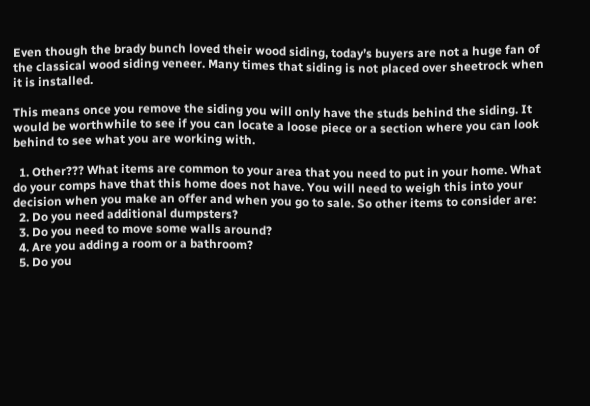Even though the brady bunch loved their wood siding, today’s buyers are not a huge fan of the classical wood siding veneer. Many times that siding is not placed over sheetrock when it is installed.

This means once you remove the siding you will only have the studs behind the siding. It would be worthwhile to see if you can locate a loose piece or a section where you can look behind to see what you are working with.

  1. Other??? What items are common to your area that you need to put in your home. What do your comps have that this home does not have. You will need to weigh this into your decision when you make an offer and when you go to sale. So other items to consider are:
  2. Do you need additional dumpsters?
  3. Do you need to move some walls around?
  4. Are you adding a room or a bathroom?
  5. Do you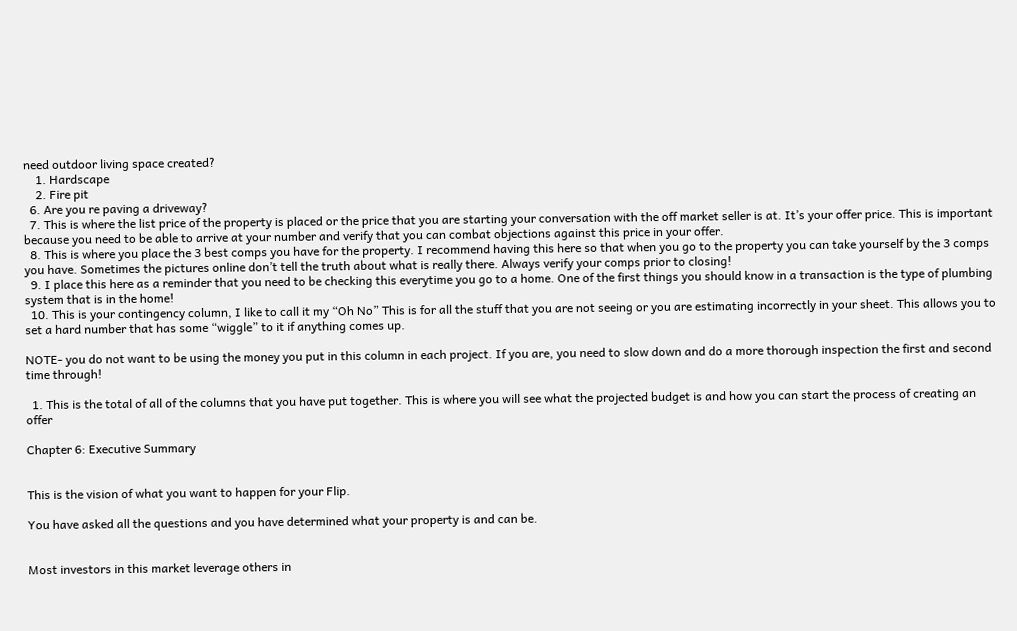need outdoor living space created?
    1. Hardscape
    2. Fire pit
  6. Are you re paving a driveway?
  7. This is where the list price of the property is placed or the price that you are starting your conversation with the off market seller is at. It’s your offer price. This is important because you need to be able to arrive at your number and verify that you can combat objections against this price in your offer.
  8. This is where you place the 3 best comps you have for the property. I recommend having this here so that when you go to the property you can take yourself by the 3 comps you have. Sometimes the pictures online don’t tell the truth about what is really there. Always verify your comps prior to closing!
  9. I place this here as a reminder that you need to be checking this everytime you go to a home. One of the first things you should know in a transaction is the type of plumbing system that is in the home!
  10. This is your contingency column, I like to call it my “Oh No” This is for all the stuff that you are not seeing or you are estimating incorrectly in your sheet. This allows you to set a hard number that has some “wiggle” to it if anything comes up.

NOTE- you do not want to be using the money you put in this column in each project. If you are, you need to slow down and do a more thorough inspection the first and second time through!

  1. This is the total of all of the columns that you have put together. This is where you will see what the projected budget is and how you can start the process of creating an offer

Chapter 6: Executive Summary


This is the vision of what you want to happen for your Flip.

You have asked all the questions and you have determined what your property is and can be.


Most investors in this market leverage others in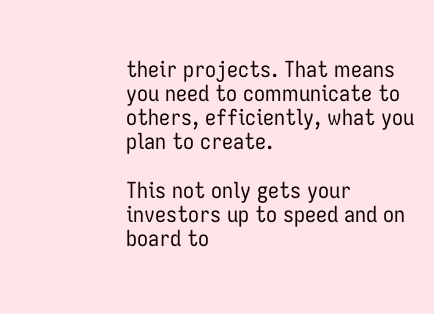their projects. That means you need to communicate to others, efficiently, what you plan to create.

This not only gets your investors up to speed and on board to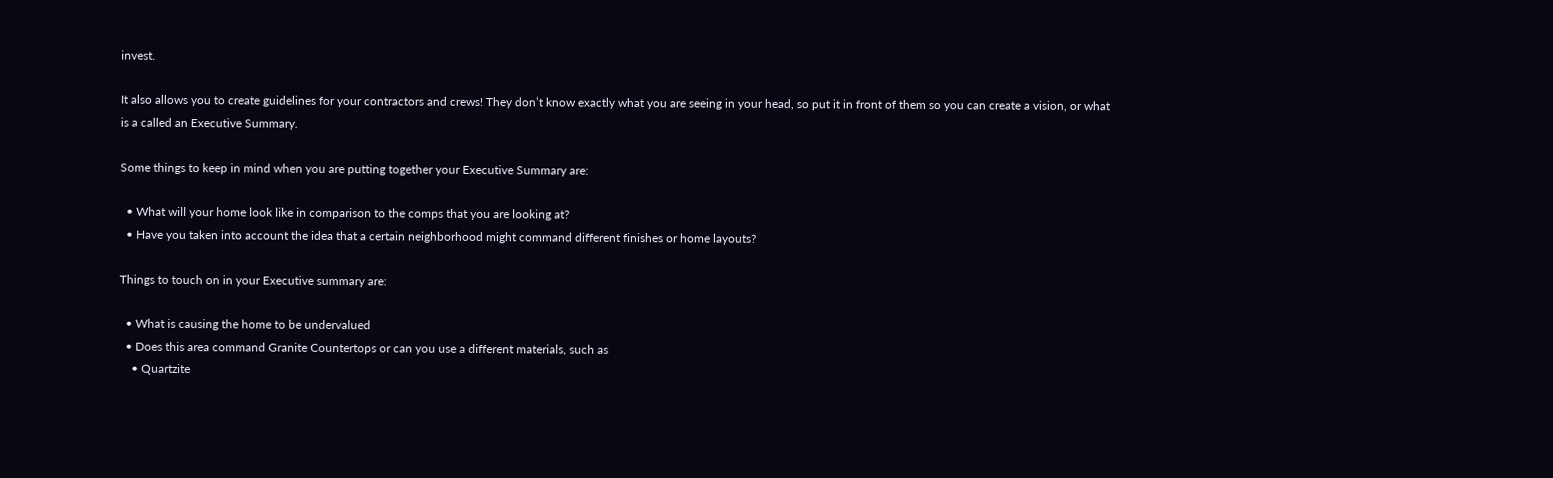invest.

It also allows you to create guidelines for your contractors and crews! They don’t know exactly what you are seeing in your head, so put it in front of them so you can create a vision, or what is a called an Executive Summary.

Some things to keep in mind when you are putting together your Executive Summary are:

  • What will your home look like in comparison to the comps that you are looking at?
  • Have you taken into account the idea that a certain neighborhood might command different finishes or home layouts?

Things to touch on in your Executive summary are:

  • What is causing the home to be undervalued
  • Does this area command Granite Countertops or can you use a different materials, such as
    • Quartzite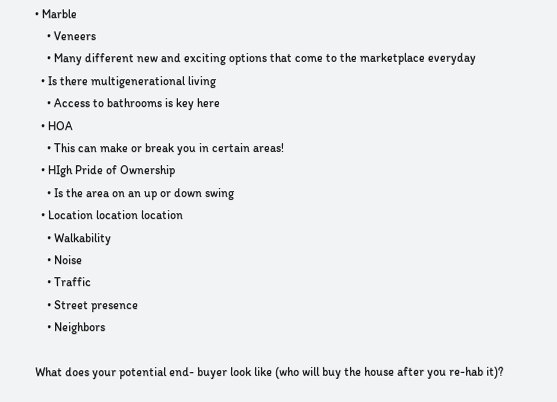• Marble
    • Veneers
    • Many different new and exciting options that come to the marketplace everyday
  • Is there multigenerational living
    • Access to bathrooms is key here
  • HOA
    • This can make or break you in certain areas!
  • HIgh Pride of Ownership
    • Is the area on an up or down swing
  • Location location location
    • Walkability
    • Noise
    • Traffic
    • Street presence
    • Neighbors

What does your potential end- buyer look like (who will buy the house after you re-hab it)?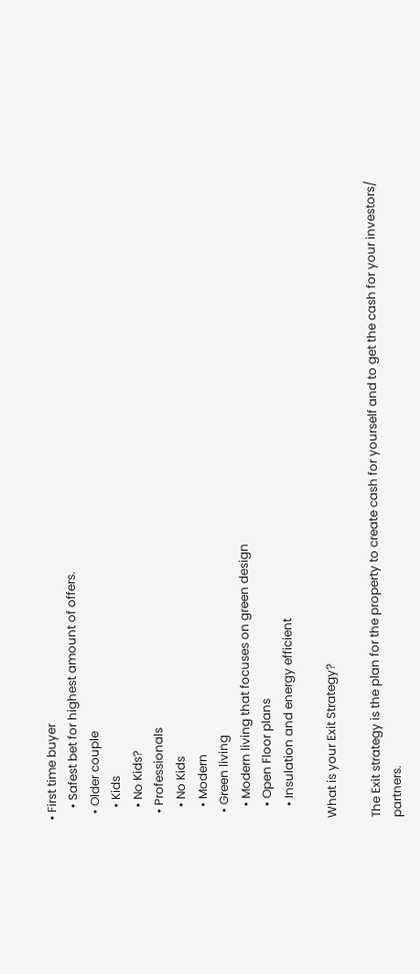• First time buyer
    • Safest bet for highest amount of offers.
  • Older couple
    • Kids
    • No Kids?
  • Professionals
    • No Kids
    • Modern
  • Green living
    • Modern living that focuses on green design
    • Open Floor plans
    • Insulation and energy efficient

What is your Exit Strategy?

The Exit strategy is the plan for the property to create cash for yourself and to get the cash for your investors/ partners.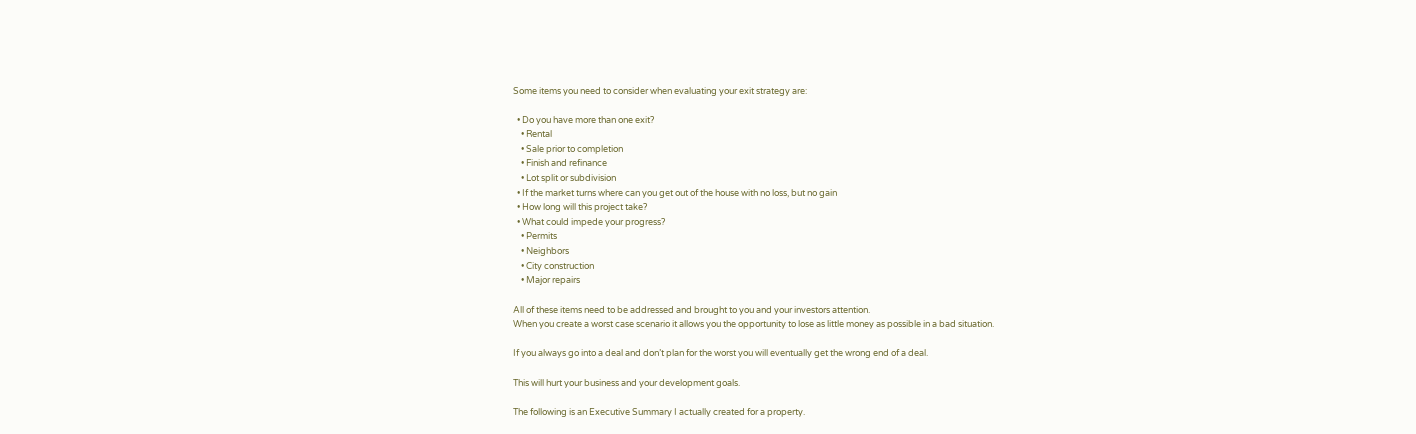Some items you need to consider when evaluating your exit strategy are:

  • Do you have more than one exit?
    • Rental
    • Sale prior to completion
    • Finish and refinance
    • Lot split or subdivision
  • If the market turns where can you get out of the house with no loss, but no gain
  • How long will this project take?
  • What could impede your progress?
    • Permits
    • Neighbors
    • City construction
    • Major repairs

All of these items need to be addressed and brought to you and your investors attention.
When you create a worst case scenario it allows you the opportunity to lose as little money as possible in a bad situation.

If you always go into a deal and don’t plan for the worst you will eventually get the wrong end of a deal.

This will hurt your business and your development goals.

The following is an Executive Summary I actually created for a property.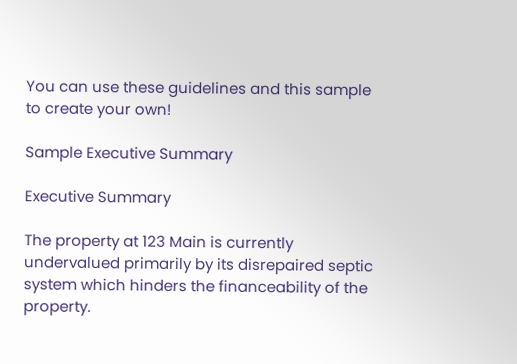You can use these guidelines and this sample to create your own!

Sample Executive Summary

Executive Summary

The property at 123 Main is currently undervalued primarily by its disrepaired septic system which hinders the financeability of the property.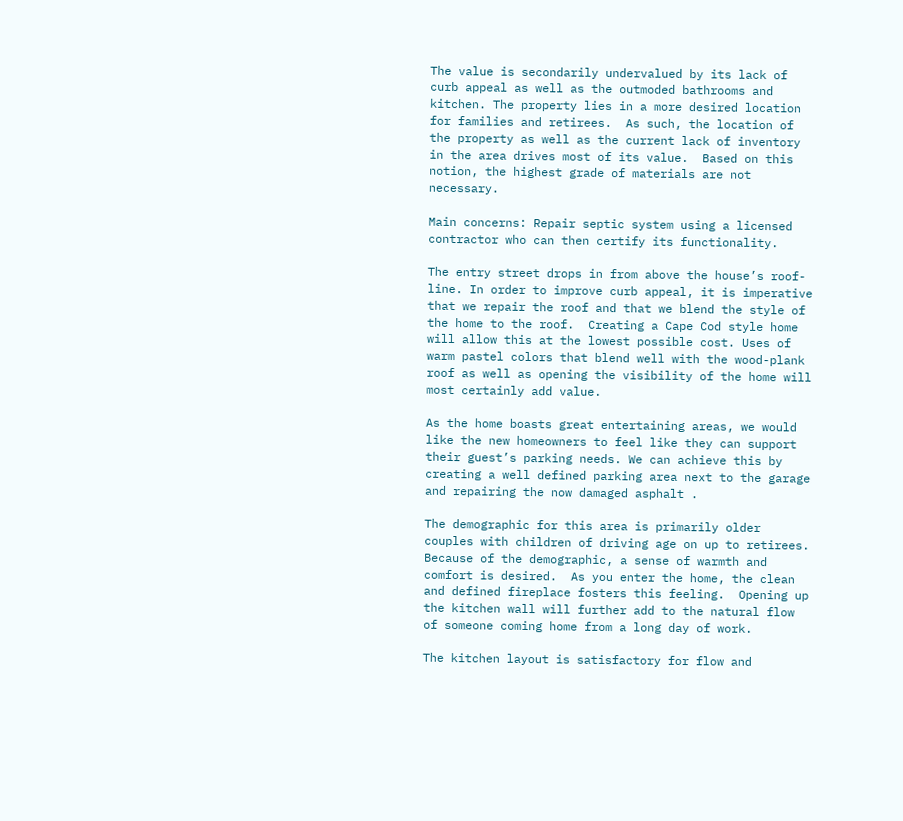The value is secondarily undervalued by its lack of curb appeal as well as the outmoded bathrooms and kitchen. The property lies in a more desired location for families and retirees.  As such, the location of the property as well as the current lack of inventory in the area drives most of its value.  Based on this notion, the highest grade of materials are not necessary.

Main concerns: Repair septic system using a licensed contractor who can then certify its functionality.

The entry street drops in from above the house’s roof-line. In order to improve curb appeal, it is imperative that we repair the roof and that we blend the style of the home to the roof.  Creating a Cape Cod style home will allow this at the lowest possible cost. Uses of warm pastel colors that blend well with the wood-plank roof as well as opening the visibility of the home will most certainly add value.

As the home boasts great entertaining areas, we would like the new homeowners to feel like they can support their guest’s parking needs. We can achieve this by creating a well defined parking area next to the garage and repairing the now damaged asphalt .

The demographic for this area is primarily older couples with children of driving age on up to retirees. Because of the demographic, a sense of warmth and comfort is desired.  As you enter the home, the clean and defined fireplace fosters this feeling.  Opening up the kitchen wall will further add to the natural flow of someone coming home from a long day of work.

The kitchen layout is satisfactory for flow and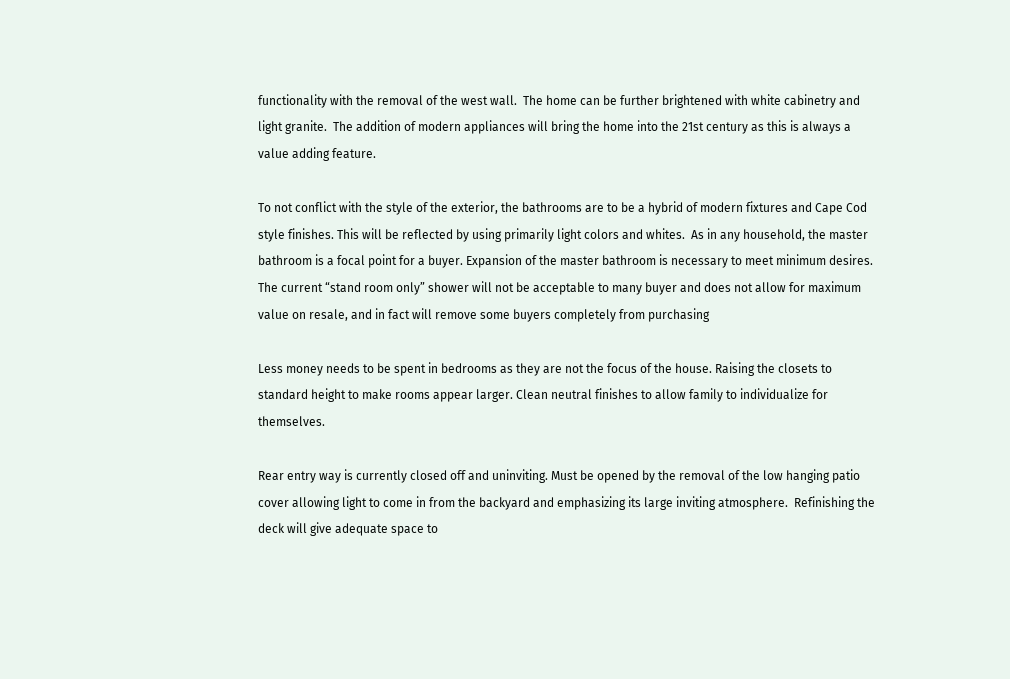functionality with the removal of the west wall.  The home can be further brightened with white cabinetry and light granite.  The addition of modern appliances will bring the home into the 21st century as this is always a value adding feature.

To not conflict with the style of the exterior, the bathrooms are to be a hybrid of modern fixtures and Cape Cod style finishes. This will be reflected by using primarily light colors and whites.  As in any household, the master bathroom is a focal point for a buyer. Expansion of the master bathroom is necessary to meet minimum desires.  The current “stand room only” shower will not be acceptable to many buyer and does not allow for maximum value on resale, and in fact will remove some buyers completely from purchasing

Less money needs to be spent in bedrooms as they are not the focus of the house. Raising the closets to standard height to make rooms appear larger. Clean neutral finishes to allow family to individualize for themselves.

Rear entry way is currently closed off and uninviting. Must be opened by the removal of the low hanging patio cover allowing light to come in from the backyard and emphasizing its large inviting atmosphere.  Refinishing the deck will give adequate space to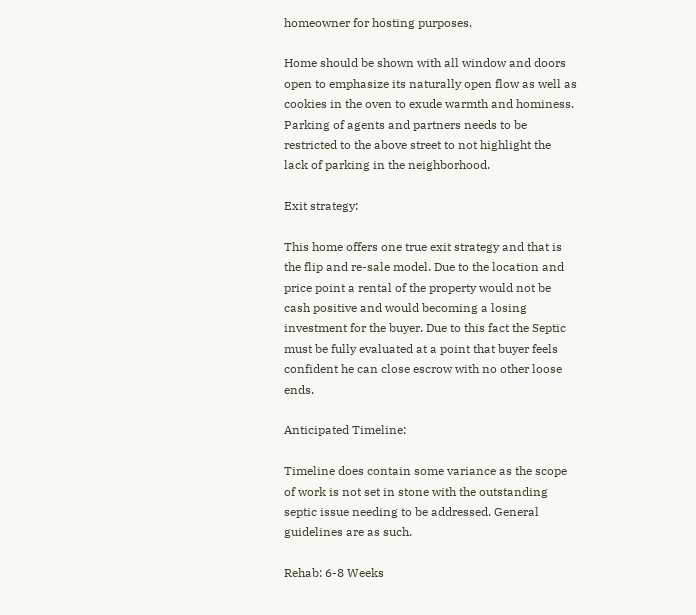homeowner for hosting purposes.

Home should be shown with all window and doors open to emphasize its naturally open flow as well as cookies in the oven to exude warmth and hominess. Parking of agents and partners needs to be restricted to the above street to not highlight the lack of parking in the neighborhood.

Exit strategy:

This home offers one true exit strategy and that is the flip and re-sale model. Due to the location and price point a rental of the property would not be cash positive and would becoming a losing investment for the buyer. Due to this fact the Septic must be fully evaluated at a point that buyer feels confident he can close escrow with no other loose ends.

Anticipated Timeline:

Timeline does contain some variance as the scope of work is not set in stone with the outstanding septic issue needing to be addressed. General guidelines are as such.

Rehab: 6-8 Weeks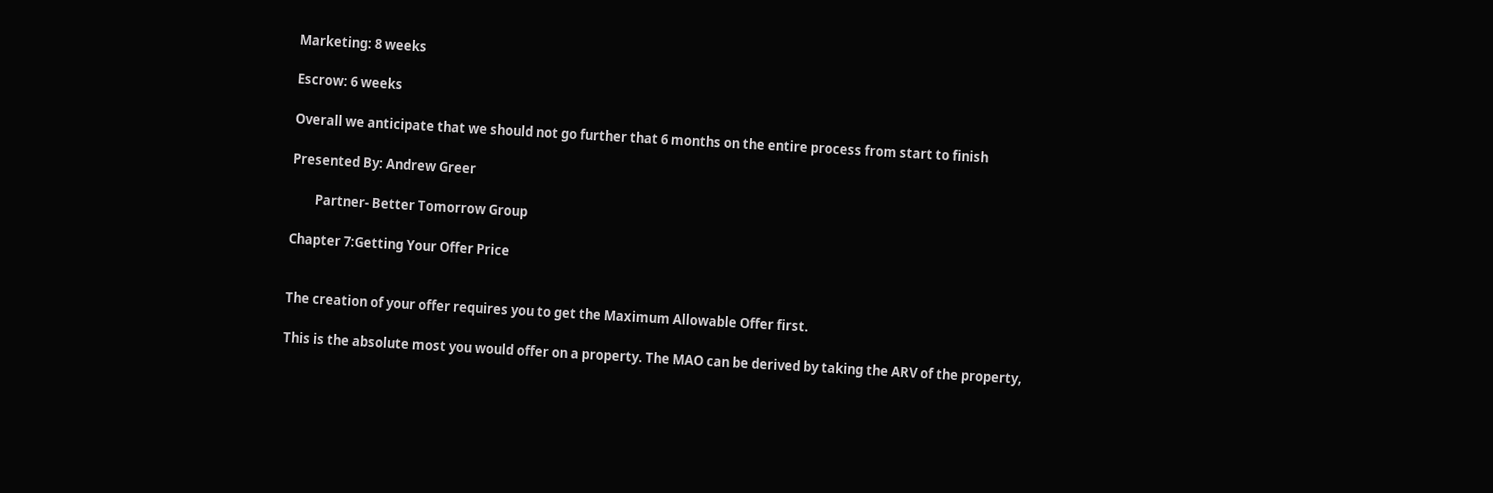Marketing: 8 weeks

Escrow: 6 weeks

Overall we anticipate that we should not go further that 6 months on the entire process from start to finish

Presented By: Andrew Greer

        Partner- Better Tomorrow Group

Chapter 7:Getting Your Offer Price


The creation of your offer requires you to get the Maximum Allowable Offer first.

This is the absolute most you would offer on a property. The MAO can be derived by taking the ARV of the property,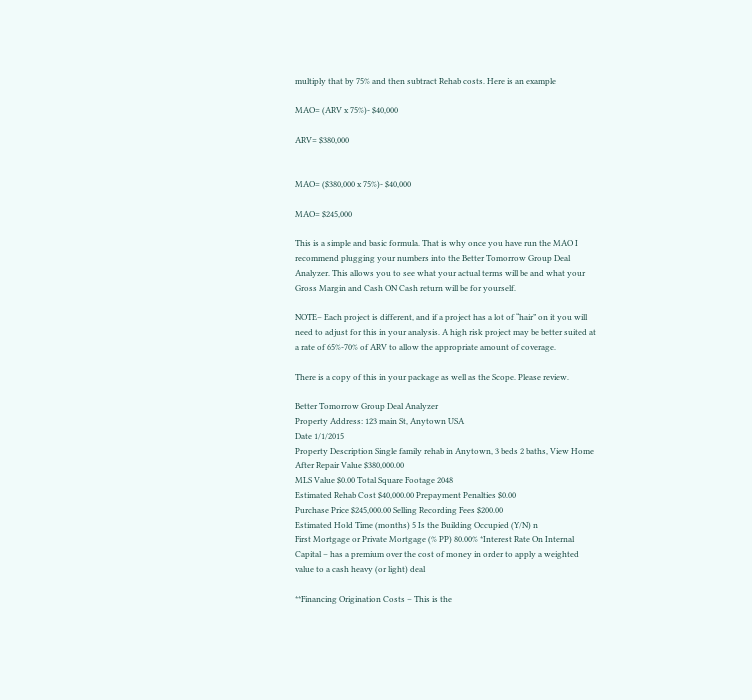multiply that by 75% and then subtract Rehab costs. Here is an example

MAO= (ARV x 75%)- $40,000

ARV= $380,000


MAO= ($380,000 x 75%)- $40,000

MAO= $245,000

This is a simple and basic formula. That is why once you have run the MAO I recommend plugging your numbers into the Better Tomorrow Group Deal Analyzer. This allows you to see what your actual terms will be and what your Gross Margin and Cash ON Cash return will be for yourself.

NOTE– Each project is different, and if a project has a lot of “hair” on it you will need to adjust for this in your analysis. A high risk project may be better suited at a rate of 65%-70% of ARV to allow the appropriate amount of coverage.

There is a copy of this in your package as well as the Scope. Please review.

Better Tomorrow Group Deal Analyzer
Property Address: 123 main St, Anytown USA
Date 1/1/2015
Property Description Single family rehab in Anytown, 3 beds 2 baths, View Home
After Repair Value $380,000.00
MLS Value $0.00 Total Square Footage 2048
Estimated Rehab Cost $40,000.00 Prepayment Penalties $0.00
Purchase Price $245,000.00 Selling Recording Fees $200.00
Estimated Hold Time (months) 5 Is the Building Occupied (Y/N) n
First Mortgage or Private Mortgage (% PP) 80.00% *Interest Rate On Internal Capital – has a premium over the cost of money in order to apply a weighted value to a cash heavy (or light) deal

**Financing Origination Costs – This is the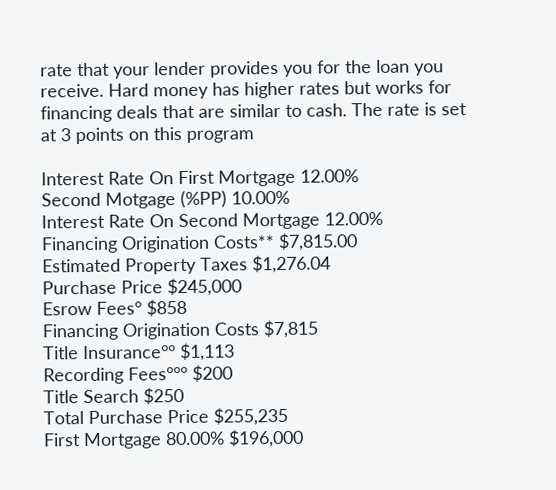rate that your lender provides you for the loan you receive. Hard money has higher rates but works for financing deals that are similar to cash. The rate is set at 3 points on this program

Interest Rate On First Mortgage 12.00%
Second Motgage (%PP) 10.00%
Interest Rate On Second Mortgage 12.00%
Financing Origination Costs** $7,815.00
Estimated Property Taxes $1,276.04
Purchase Price $245,000
Esrow Fees° $858
Financing Origination Costs $7,815
Title Insurance°° $1,113
Recording Fees°°° $200
Title Search $250
Total Purchase Price $255,235
First Mortgage 80.00% $196,000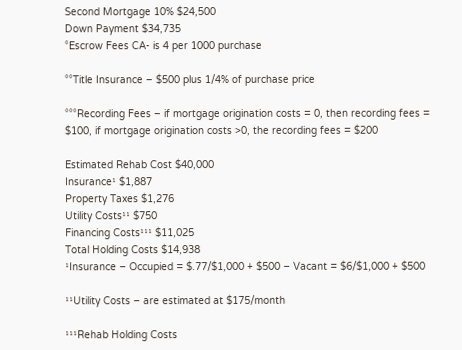Second Mortgage 10% $24,500
Down Payment $34,735
°Escrow Fees CA- is 4 per 1000 purchase

°°Title Insurance – $500 plus 1/4% of purchase price

°°°Recording Fees – if mortgage origination costs = 0, then recording fees = $100, if mortgage origination costs >0, the recording fees = $200

Estimated Rehab Cost $40,000
Insurance¹ $1,887
Property Taxes $1,276
Utility Costs¹¹ $750
Financing Costs¹¹¹ $11,025
Total Holding Costs $14,938
¹Insurance – Occupied = $.77/$1,000 + $500 – Vacant = $6/$1,000 + $500

¹¹Utility Costs – are estimated at $175/month

¹¹¹Rehab Holding Costs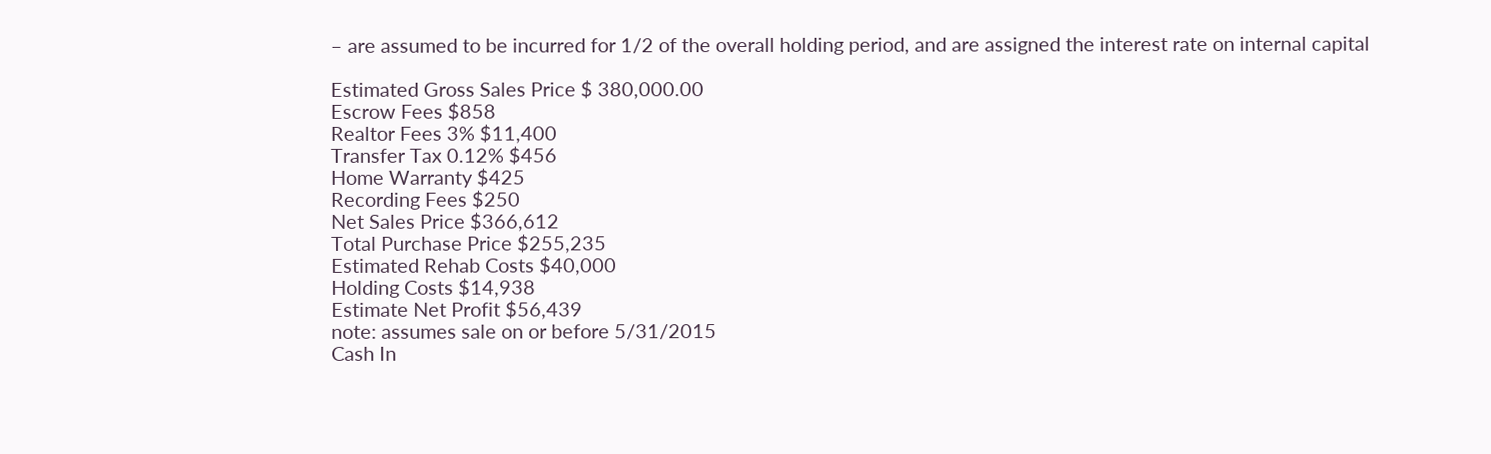– are assumed to be incurred for 1/2 of the overall holding period, and are assigned the interest rate on internal capital

Estimated Gross Sales Price $ 380,000.00
Escrow Fees $858
Realtor Fees 3% $11,400
Transfer Tax 0.12% $456
Home Warranty $425
Recording Fees $250
Net Sales Price $366,612
Total Purchase Price $255,235
Estimated Rehab Costs $40,000
Holding Costs $14,938
Estimate Net Profit $56,439
note: assumes sale on or before 5/31/2015
Cash In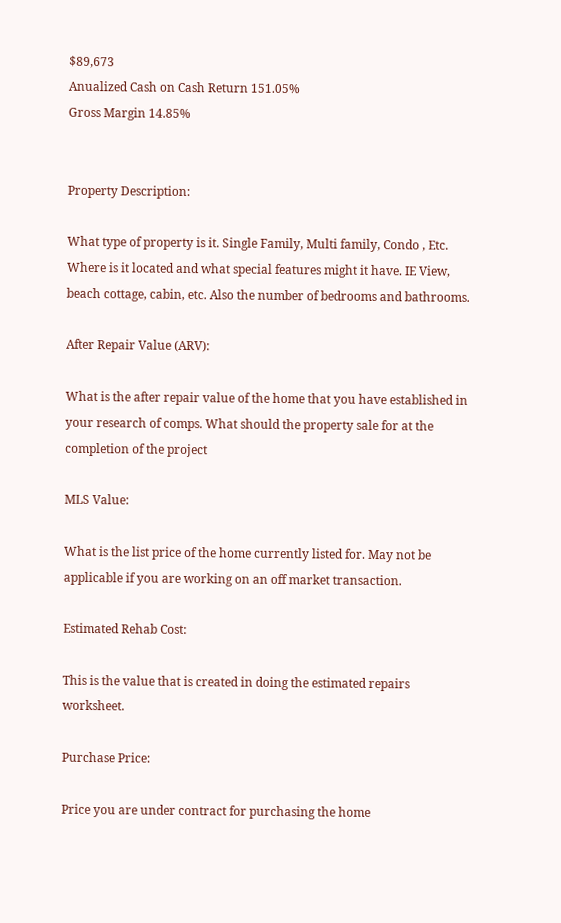$89,673
Anualized Cash on Cash Return 151.05%
Gross Margin 14.85%


Property Description:

What type of property is it. Single Family, Multi family, Condo , Etc. Where is it located and what special features might it have. IE View, beach cottage, cabin, etc. Also the number of bedrooms and bathrooms.

After Repair Value (ARV):

What is the after repair value of the home that you have established in your research of comps. What should the property sale for at the completion of the project

MLS Value:

What is the list price of the home currently listed for. May not be applicable if you are working on an off market transaction.

Estimated Rehab Cost:

This is the value that is created in doing the estimated repairs worksheet.

Purchase Price:

Price you are under contract for purchasing the home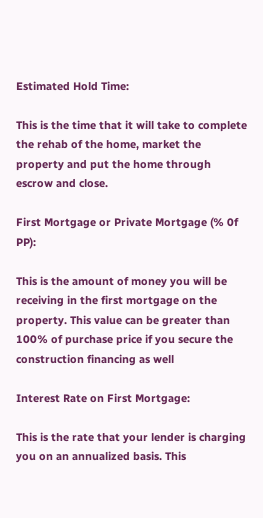Estimated Hold Time:

This is the time that it will take to complete the rehab of the home, market the property and put the home through escrow and close.

First Mortgage or Private Mortgage (% 0f PP):

This is the amount of money you will be receiving in the first mortgage on the property. This value can be greater than 100% of purchase price if you secure the construction financing as well

Interest Rate on First Mortgage:

This is the rate that your lender is charging you on an annualized basis. This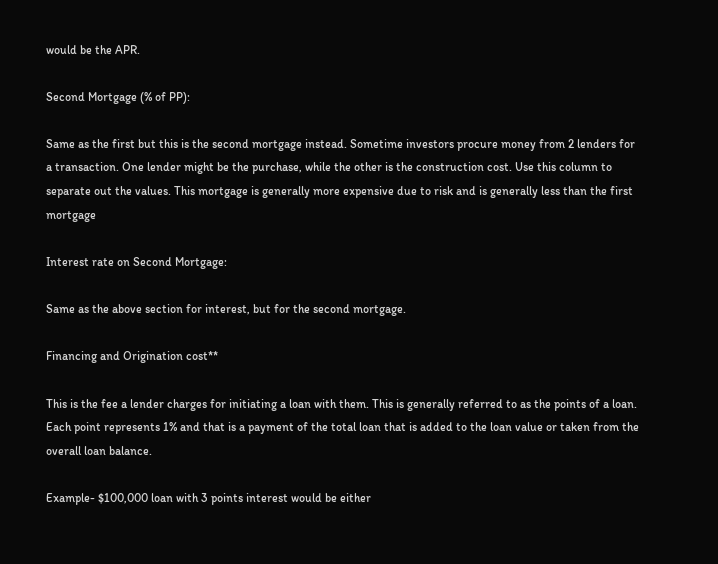would be the APR.

Second Mortgage (% of PP):

Same as the first but this is the second mortgage instead. Sometime investors procure money from 2 lenders for a transaction. One lender might be the purchase, while the other is the construction cost. Use this column to separate out the values. This mortgage is generally more expensive due to risk and is generally less than the first mortgage

Interest rate on Second Mortgage:

Same as the above section for interest, but for the second mortgage.

Financing and Origination cost**

This is the fee a lender charges for initiating a loan with them. This is generally referred to as the points of a loan. Each point represents 1% and that is a payment of the total loan that is added to the loan value or taken from the overall loan balance.

Example- $100,000 loan with 3 points interest would be either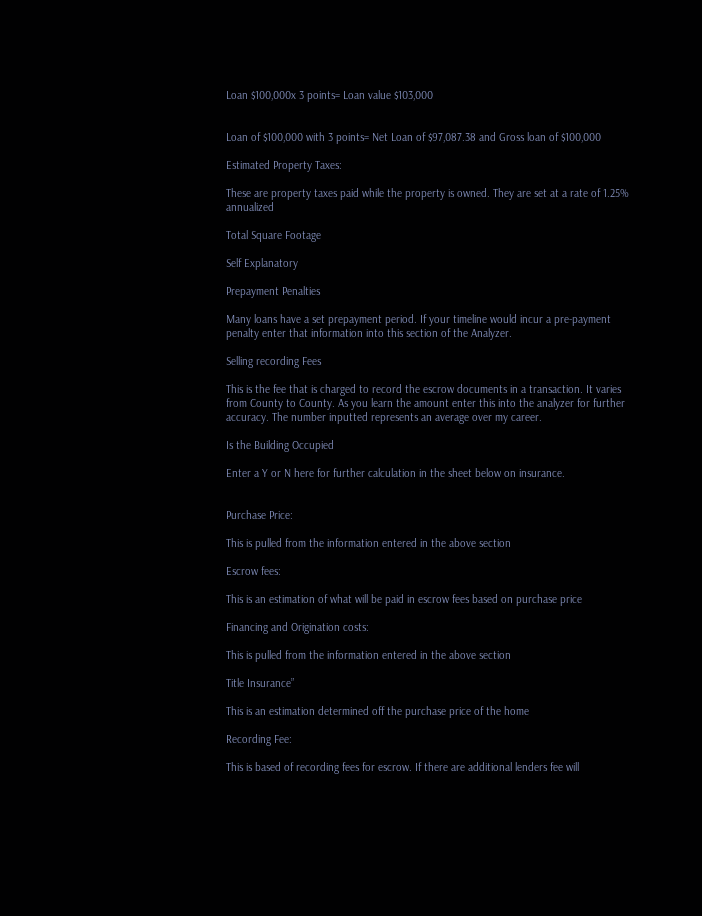Loan $100,000x 3 points= Loan value $103,000


Loan of $100,000 with 3 points= Net Loan of $97,087.38 and Gross loan of $100,000

Estimated Property Taxes:

These are property taxes paid while the property is owned. They are set at a rate of 1.25% annualized

Total Square Footage

Self Explanatory

Prepayment Penalties

Many loans have a set prepayment period. If your timeline would incur a pre-payment penalty enter that information into this section of the Analyzer.

Selling recording Fees

This is the fee that is charged to record the escrow documents in a transaction. It varies from County to County. As you learn the amount enter this into the analyzer for further accuracy. The number inputted represents an average over my career.

Is the Building Occupied

Enter a Y or N here for further calculation in the sheet below on insurance.


Purchase Price:

This is pulled from the information entered in the above section

Escrow fees:

This is an estimation of what will be paid in escrow fees based on purchase price

Financing and Origination costs:

This is pulled from the information entered in the above section

Title Insurance”

This is an estimation determined off the purchase price of the home

Recording Fee:

This is based of recording fees for escrow. If there are additional lenders fee will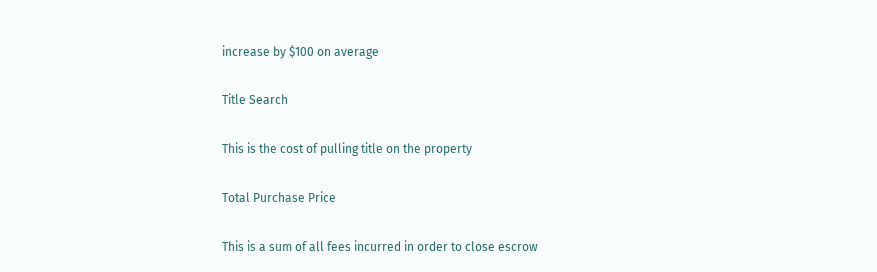increase by $100 on average

Title Search

This is the cost of pulling title on the property

Total Purchase Price

This is a sum of all fees incurred in order to close escrow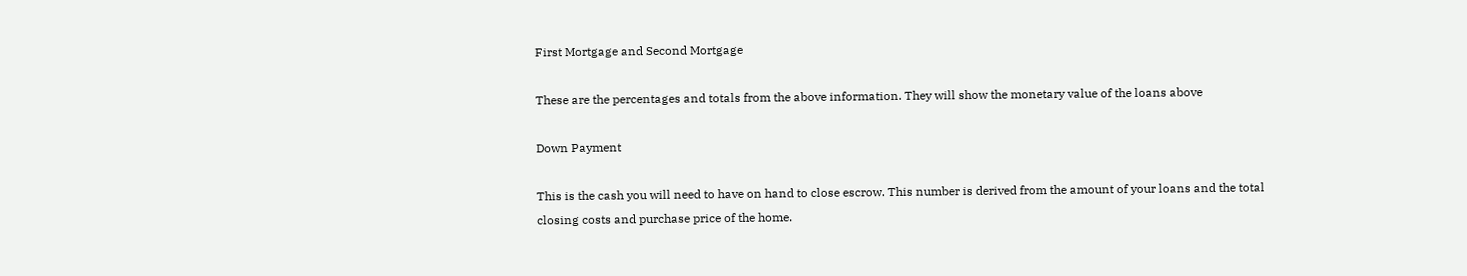First Mortgage and Second Mortgage

These are the percentages and totals from the above information. They will show the monetary value of the loans above

Down Payment

This is the cash you will need to have on hand to close escrow. This number is derived from the amount of your loans and the total closing costs and purchase price of the home.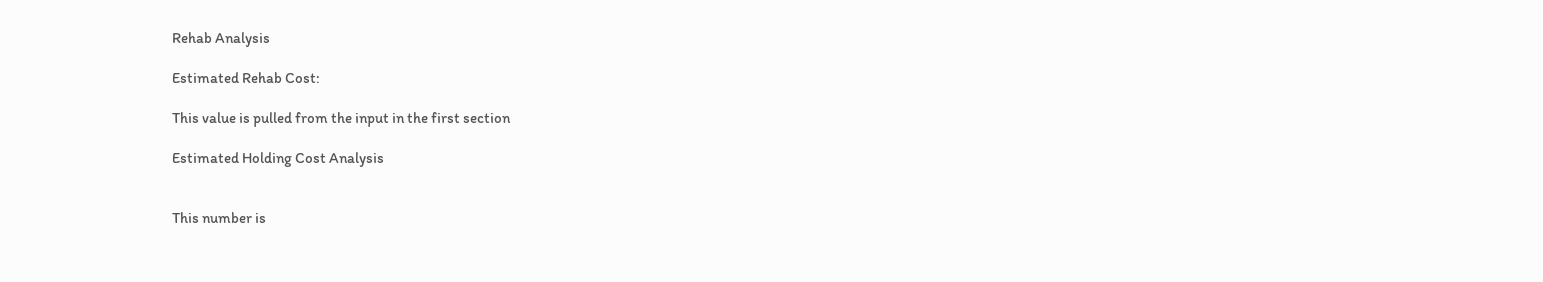Rehab Analysis

Estimated Rehab Cost:

This value is pulled from the input in the first section

Estimated Holding Cost Analysis


This number is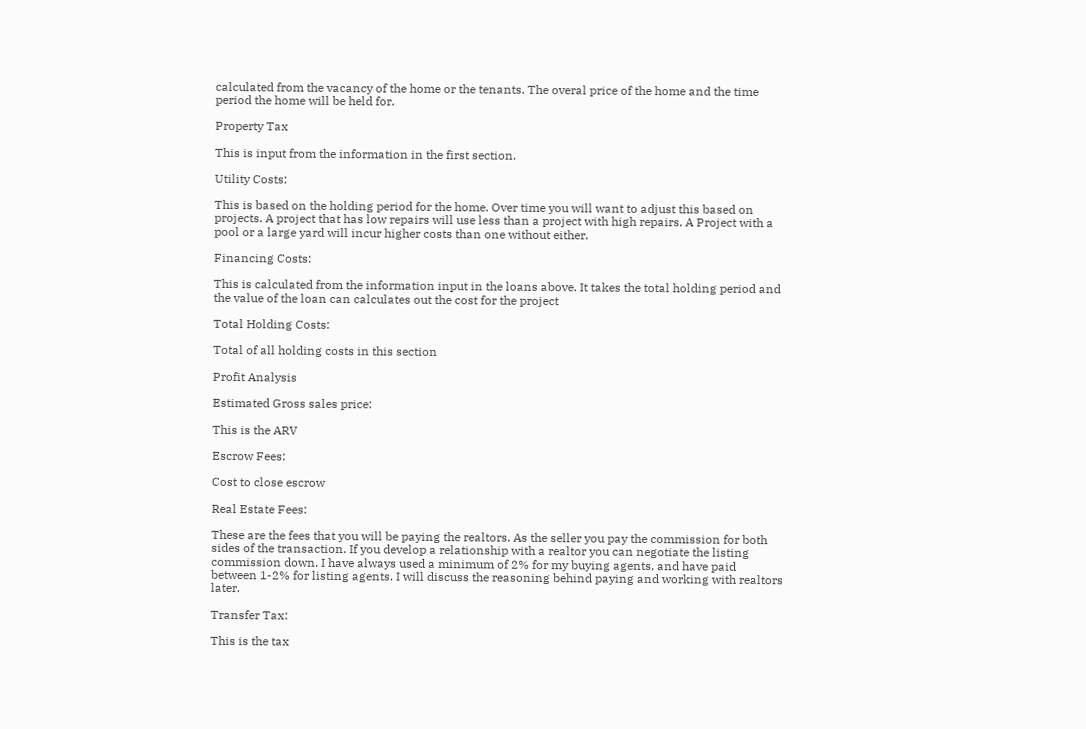calculated from the vacancy of the home or the tenants. The overal price of the home and the time period the home will be held for.

Property Tax

This is input from the information in the first section.

Utility Costs:

This is based on the holding period for the home. Over time you will want to adjust this based on projects. A project that has low repairs will use less than a project with high repairs. A Project with a pool or a large yard will incur higher costs than one without either.

Financing Costs:

This is calculated from the information input in the loans above. It takes the total holding period and the value of the loan can calculates out the cost for the project

Total Holding Costs:

Total of all holding costs in this section

Profit Analysis

Estimated Gross sales price:

This is the ARV

Escrow Fees:

Cost to close escrow

Real Estate Fees:

These are the fees that you will be paying the realtors. As the seller you pay the commission for both sides of the transaction. If you develop a relationship with a realtor you can negotiate the listing commission down. I have always used a minimum of 2% for my buying agents, and have paid between 1-2% for listing agents. I will discuss the reasoning behind paying and working with realtors later.

Transfer Tax:

This is the tax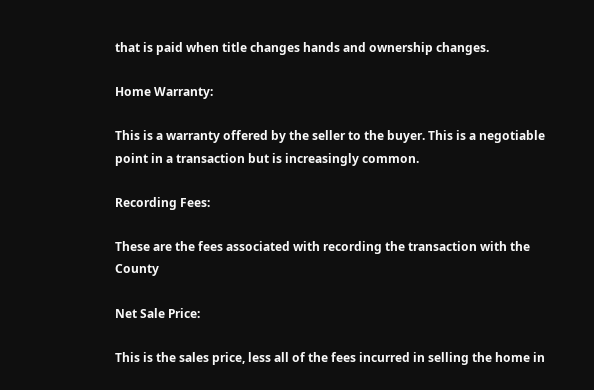that is paid when title changes hands and ownership changes.

Home Warranty:

This is a warranty offered by the seller to the buyer. This is a negotiable point in a transaction but is increasingly common.

Recording Fees:

These are the fees associated with recording the transaction with the County

Net Sale Price:

This is the sales price, less all of the fees incurred in selling the home in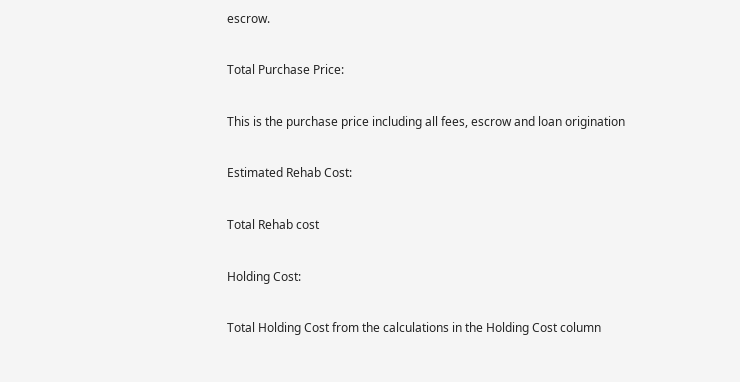escrow.

Total Purchase Price:

This is the purchase price including all fees, escrow and loan origination

Estimated Rehab Cost:

Total Rehab cost

Holding Cost:

Total Holding Cost from the calculations in the Holding Cost column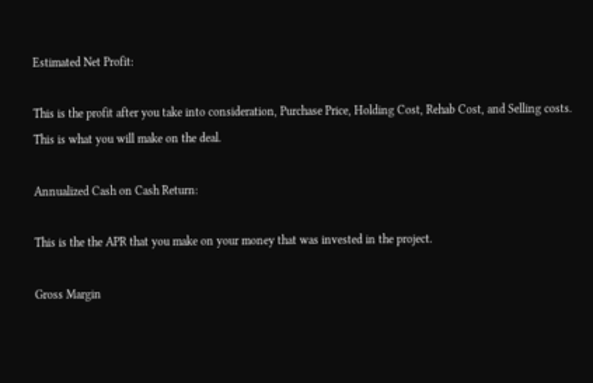Estimated Net Profit:

This is the profit after you take into consideration, Purchase Price, Holding Cost, Rehab Cost, and Selling costs. This is what you will make on the deal.

Annualized Cash on Cash Return:

This is the the APR that you make on your money that was invested in the project.

Gross Margin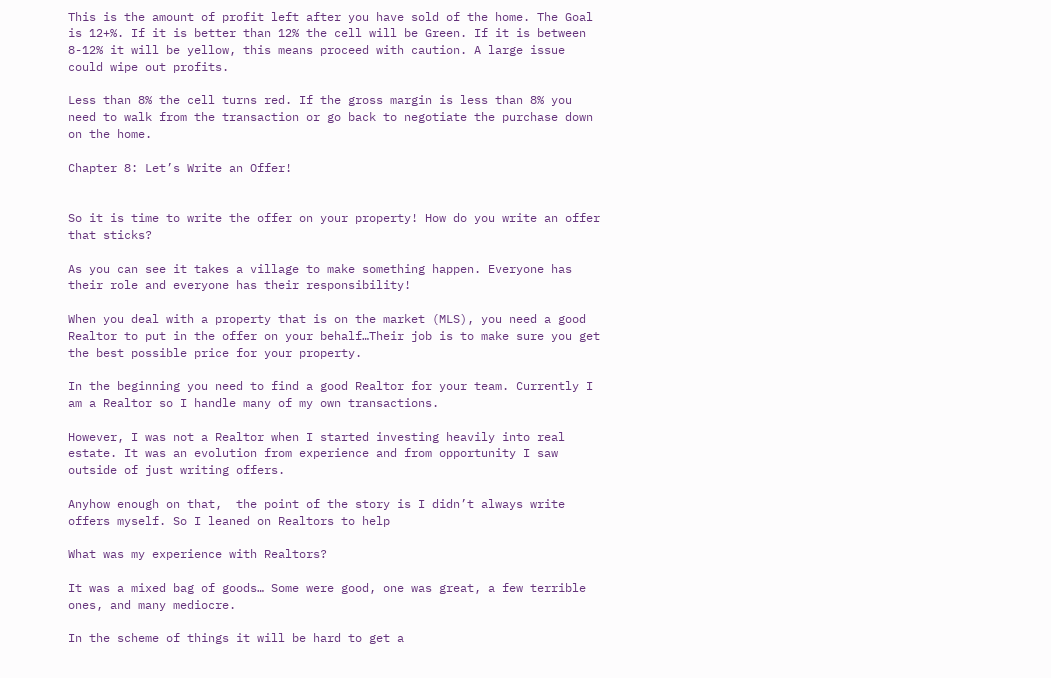This is the amount of profit left after you have sold of the home. The Goal is 12+%. If it is better than 12% the cell will be Green. If it is between 8-12% it will be yellow, this means proceed with caution. A large issue could wipe out profits.

Less than 8% the cell turns red. If the gross margin is less than 8% you need to walk from the transaction or go back to negotiate the purchase down on the home.

Chapter 8: Let’s Write an Offer!


So it is time to write the offer on your property! How do you write an offer that sticks?

As you can see it takes a village to make something happen. Everyone has their role and everyone has their responsibility!

When you deal with a property that is on the market (MLS), you need a good Realtor to put in the offer on your behalf…Their job is to make sure you get the best possible price for your property.

In the beginning you need to find a good Realtor for your team. Currently I am a Realtor so I handle many of my own transactions.

However, I was not a Realtor when I started investing heavily into real estate. It was an evolution from experience and from opportunity I saw outside of just writing offers.

Anyhow enough on that,  the point of the story is I didn’t always write offers myself. So I leaned on Realtors to help

What was my experience with Realtors?

It was a mixed bag of goods… Some were good, one was great, a few terrible ones, and many mediocre.

In the scheme of things it will be hard to get a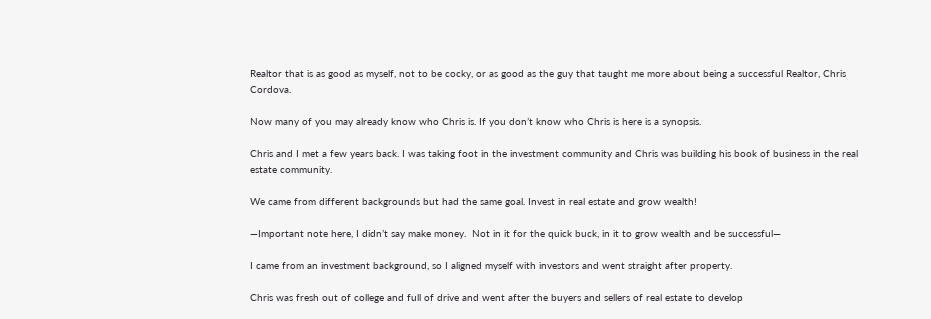Realtor that is as good as myself, not to be cocky, or as good as the guy that taught me more about being a successful Realtor, Chris Cordova.

Now many of you may already know who Chris is. If you don’t know who Chris is here is a synopsis.

Chris and I met a few years back. I was taking foot in the investment community and Chris was building his book of business in the real estate community.

We came from different backgrounds but had the same goal. Invest in real estate and grow wealth!

—Important note here, I didn’t say make money.  Not in it for the quick buck, in it to grow wealth and be successful—

I came from an investment background, so I aligned myself with investors and went straight after property.

Chris was fresh out of college and full of drive and went after the buyers and sellers of real estate to develop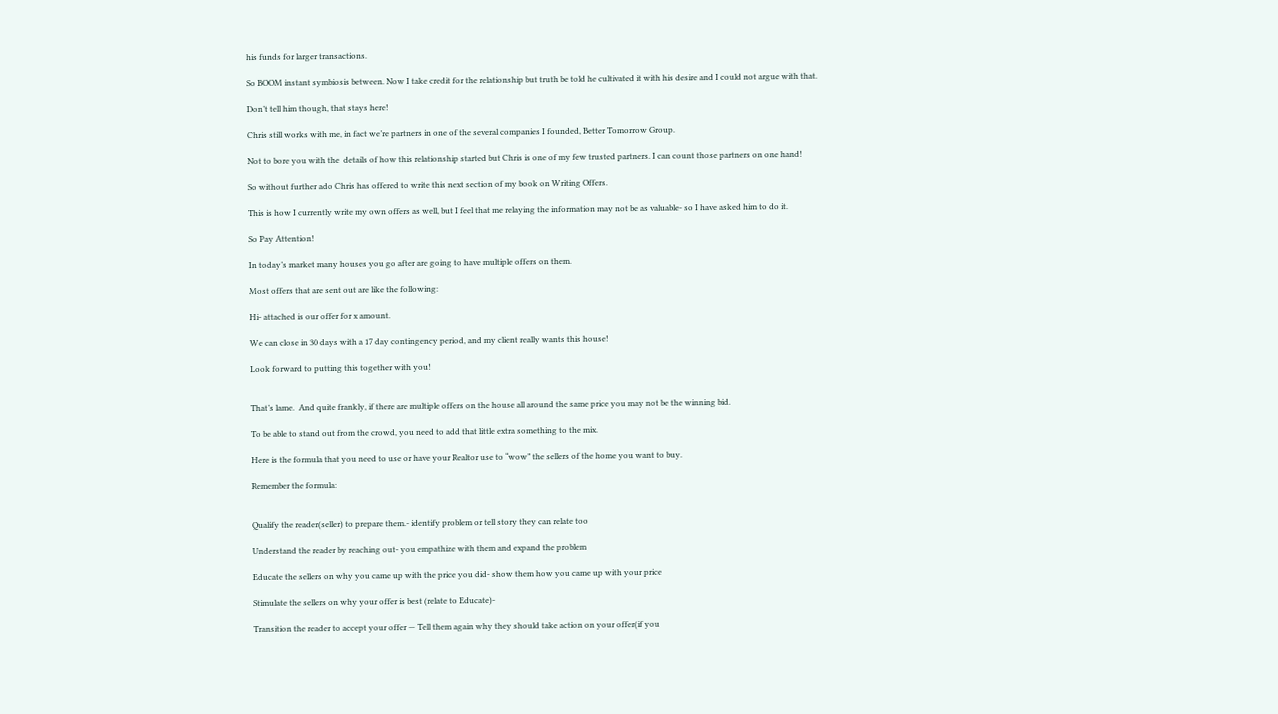his funds for larger transactions.

So BOOM instant symbiosis between. Now I take credit for the relationship but truth be told he cultivated it with his desire and I could not argue with that.

Don’t tell him though, that stays here!

Chris still works with me, in fact we’re partners in one of the several companies I founded, Better Tomorrow Group.

Not to bore you with the  details of how this relationship started but Chris is one of my few trusted partners. I can count those partners on one hand!

So without further ado Chris has offered to write this next section of my book on Writing Offers.

This is how I currently write my own offers as well, but I feel that me relaying the information may not be as valuable- so I have asked him to do it.

So Pay Attention!

In today’s market many houses you go after are going to have multiple offers on them.

Most offers that are sent out are like the following:

Hi- attached is our offer for x amount.

We can close in 30 days with a 17 day contingency period, and my client really wants this house!

Look forward to putting this together with you!


That’s lame.  And quite frankly, if there are multiple offers on the house all around the same price you may not be the winning bid.

To be able to stand out from the crowd, you need to add that little extra something to the mix.

Here is the formula that you need to use or have your Realtor use to “wow” the sellers of the home you want to buy.

Remember the formula:


Qualify the reader(seller) to prepare them.- identify problem or tell story they can relate too

Understand the reader by reaching out- you empathize with them and expand the problem

Educate the sellers on why you came up with the price you did- show them how you came up with your price

Stimulate the sellers on why your offer is best (relate to Educate)-

Transition the reader to accept your offer — Tell them again why they should take action on your offer(if you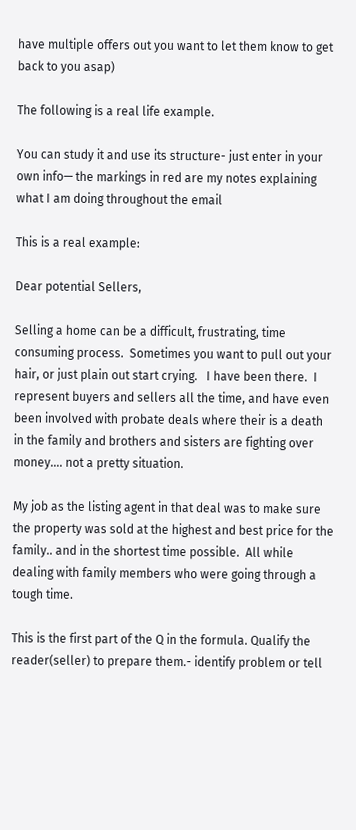have multiple offers out you want to let them know to get back to you asap)

The following is a real life example.

You can study it and use its structure- just enter in your own info— the markings in red are my notes explaining what I am doing throughout the email

This is a real example:

Dear potential Sellers,

Selling a home can be a difficult, frustrating, time consuming process.  Sometimes you want to pull out your hair, or just plain out start crying.   I have been there.  I represent buyers and sellers all the time, and have even been involved with probate deals where their is a death in the family and brothers and sisters are fighting over money…. not a pretty situation.

My job as the listing agent in that deal was to make sure the property was sold at the highest and best price for the family.. and in the shortest time possible.  All while dealing with family members who were going through a tough time.

This is the first part of the Q in the formula. Qualify the reader(seller) to prepare them.- identify problem or tell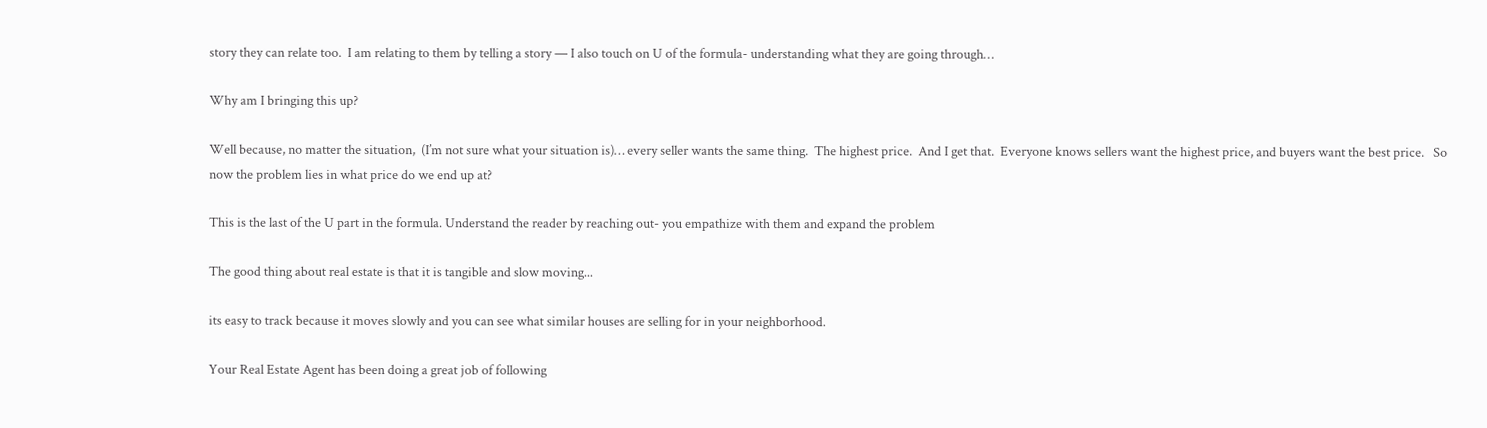story they can relate too.  I am relating to them by telling a story — I also touch on U of the formula- understanding what they are going through…

Why am I bringing this up?

Well because, no matter the situation,  (I’m not sure what your situation is)… every seller wants the same thing.  The highest price.  And I get that.  Everyone knows sellers want the highest price, and buyers want the best price.   So now the problem lies in what price do we end up at?

This is the last of the U part in the formula. Understand the reader by reaching out- you empathize with them and expand the problem

The good thing about real estate is that it is tangible and slow moving...

its easy to track because it moves slowly and you can see what similar houses are selling for in your neighborhood.

Your Real Estate Agent has been doing a great job of following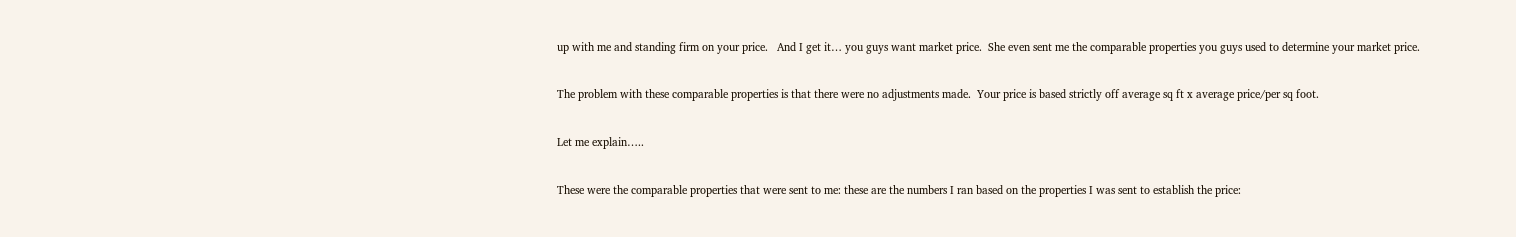up with me and standing firm on your price.   And I get it… you guys want market price.  She even sent me the comparable properties you guys used to determine your market price.

The problem with these comparable properties is that there were no adjustments made.  Your price is based strictly off average sq ft x average price/per sq foot.

Let me explain…..

These were the comparable properties that were sent to me: these are the numbers I ran based on the properties I was sent to establish the price: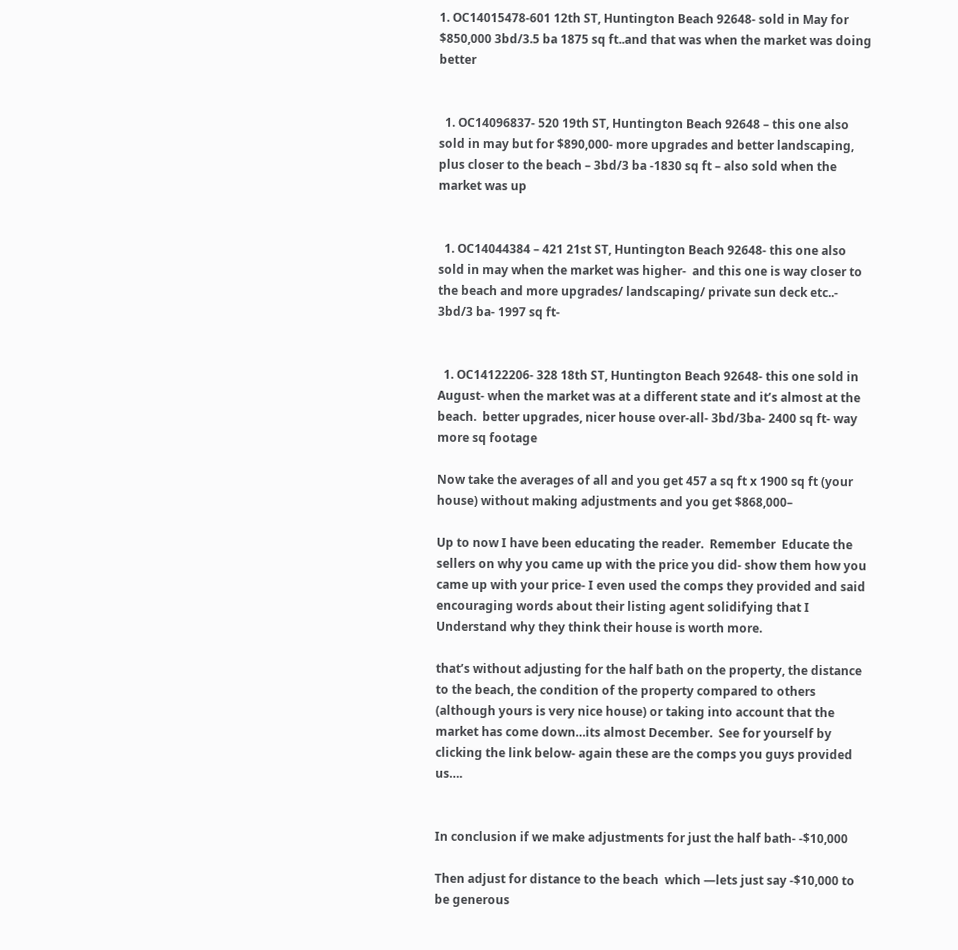1. OC14015478-601 12th ST, Huntington Beach 92648- sold in May for $850,000 3bd/3.5 ba 1875 sq ft..and that was when the market was doing better


  1. OC14096837- 520 19th ST, Huntington Beach 92648 – this one also sold in may but for $890,000- more upgrades and better landscaping, plus closer to the beach – 3bd/3 ba -1830 sq ft – also sold when the market was up


  1. OC14044384 – 421 21st ST, Huntington Beach 92648- this one also sold in may when the market was higher-  and this one is way closer to the beach and more upgrades/ landscaping/ private sun deck etc..- 3bd/3 ba- 1997 sq ft-


  1. OC14122206- 328 18th ST, Huntington Beach 92648- this one sold in August- when the market was at a different state and it’s almost at the beach.  better upgrades, nicer house over-all- 3bd/3ba- 2400 sq ft- way more sq footage

Now take the averages of all and you get 457 a sq ft x 1900 sq ft (your house) without making adjustments and you get $868,000–

Up to now I have been educating the reader.  Remember  Educate the sellers on why you came up with the price you did- show them how you came up with your price- I even used the comps they provided and said encouraging words about their listing agent solidifying that I Understand why they think their house is worth more.

that’s without adjusting for the half bath on the property, the distance to the beach, the condition of the property compared to others (although yours is very nice house) or taking into account that the market has come down…its almost December.  See for yourself by clicking the link below- again these are the comps you guys provided us….


In conclusion if we make adjustments for just the half bath- -$10,000

Then adjust for distance to the beach  which —lets just say -$10,000 to be generous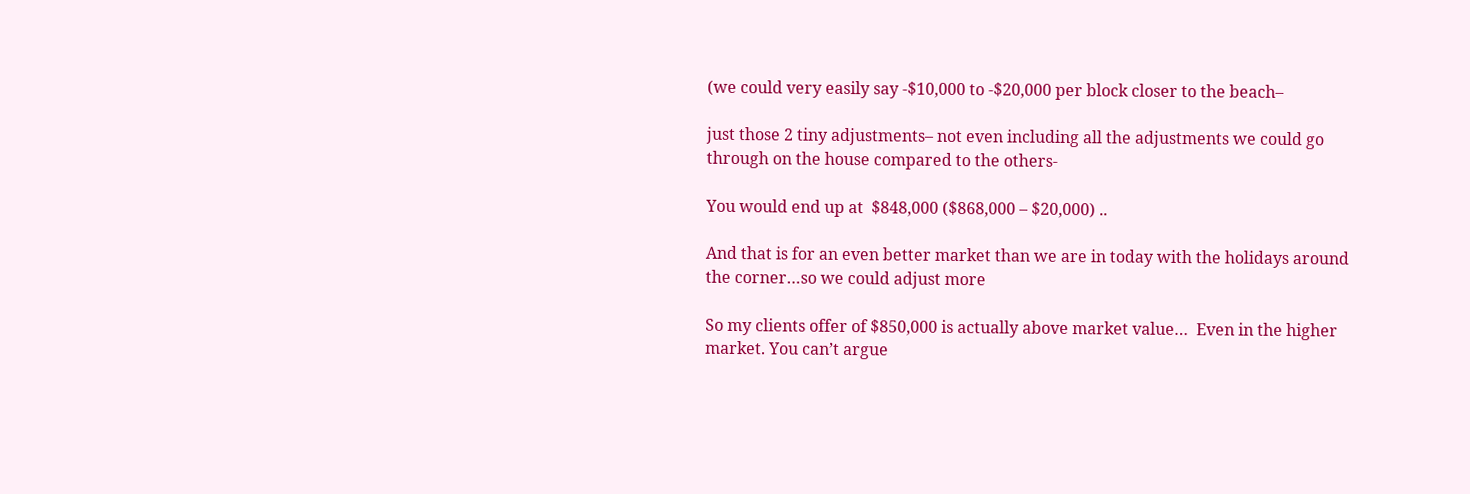(we could very easily say -$10,000 to -$20,000 per block closer to the beach–

just those 2 tiny adjustments– not even including all the adjustments we could go through on the house compared to the others-

You would end up at  $848,000 ($868,000 – $20,000) ..

And that is for an even better market than we are in today with the holidays around the corner…so we could adjust more

So my clients offer of $850,000 is actually above market value…  Even in the higher market. You can’t argue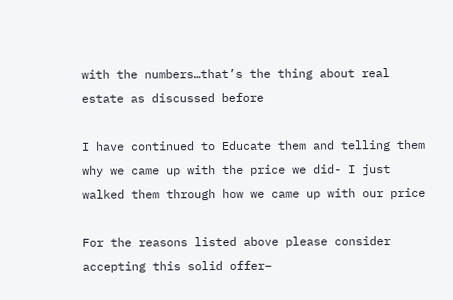with the numbers…that’s the thing about real estate as discussed before

I have continued to Educate them and telling them why we came up with the price we did- I just walked them through how we came up with our price

For the reasons listed above please consider accepting this solid offer–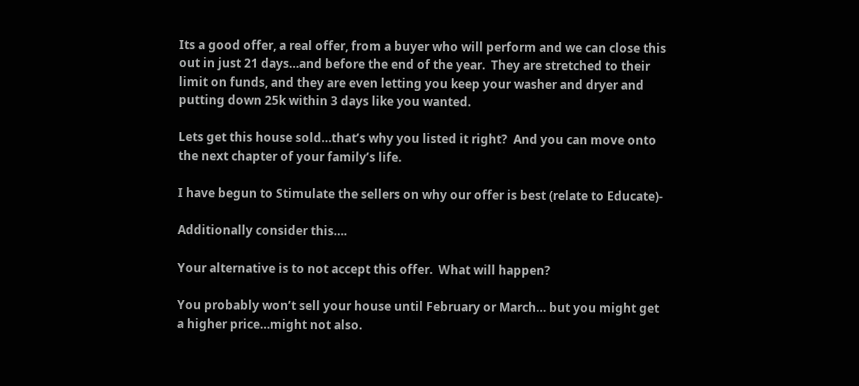Its a good offer, a real offer, from a buyer who will perform and we can close this out in just 21 days…and before the end of the year.  They are stretched to their limit on funds, and they are even letting you keep your washer and dryer and putting down 25k within 3 days like you wanted.

Lets get this house sold…that’s why you listed it right?  And you can move onto the next chapter of your family’s life.

I have begun to Stimulate the sellers on why our offer is best (relate to Educate)-

Additionally consider this….

Your alternative is to not accept this offer.  What will happen?

You probably won’t sell your house until February or March… but you might get a higher price…might not also.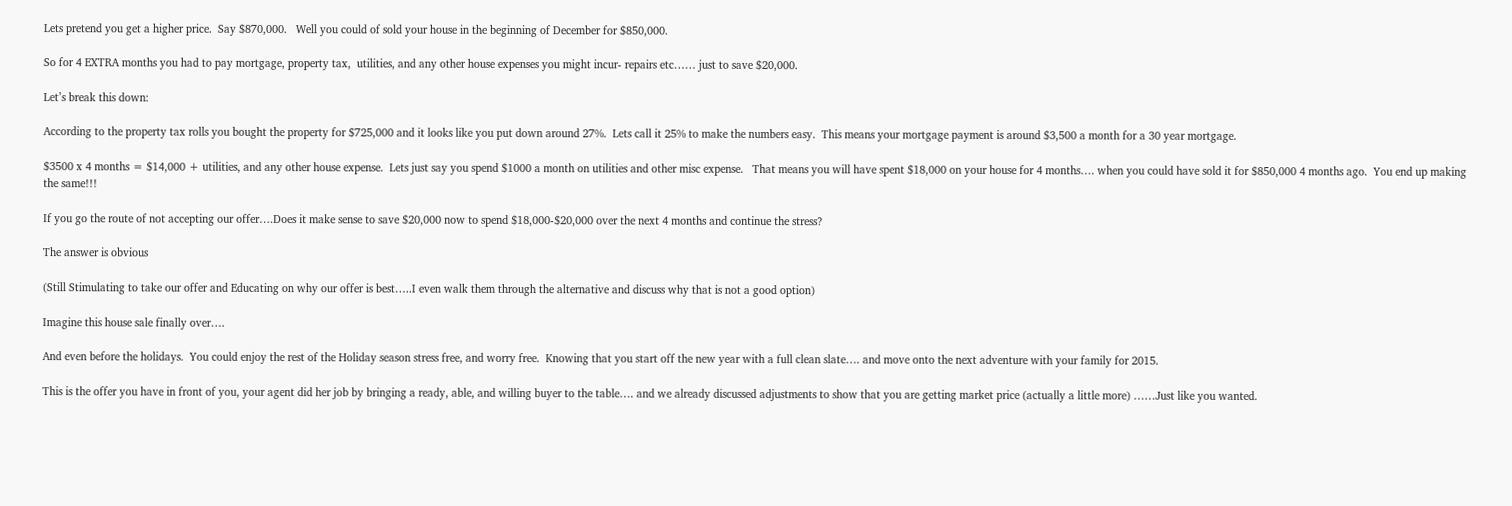Lets pretend you get a higher price.  Say $870,000.   Well you could of sold your house in the beginning of December for $850,000.

So for 4 EXTRA months you had to pay mortgage, property tax,  utilities, and any other house expenses you might incur- repairs etc…… just to save $20,000.

Let’s break this down:

According to the property tax rolls you bought the property for $725,000 and it looks like you put down around 27%.  Lets call it 25% to make the numbers easy.  This means your mortgage payment is around $3,500 a month for a 30 year mortgage.

$3500 x 4 months = $14,000 + utilities, and any other house expense.  Lets just say you spend $1000 a month on utilities and other misc expense.   That means you will have spent $18,000 on your house for 4 months…. when you could have sold it for $850,000 4 months ago.  You end up making the same!!!

If you go the route of not accepting our offer….Does it make sense to save $20,000 now to spend $18,000-$20,000 over the next 4 months and continue the stress?

The answer is obvious

(Still Stimulating to take our offer and Educating on why our offer is best…..I even walk them through the alternative and discuss why that is not a good option)

Imagine this house sale finally over….

And even before the holidays.  You could enjoy the rest of the Holiday season stress free, and worry free.  Knowing that you start off the new year with a full clean slate…. and move onto the next adventure with your family for 2015.

This is the offer you have in front of you, your agent did her job by bringing a ready, able, and willing buyer to the table…. and we already discussed adjustments to show that you are getting market price (actually a little more) ……Just like you wanted.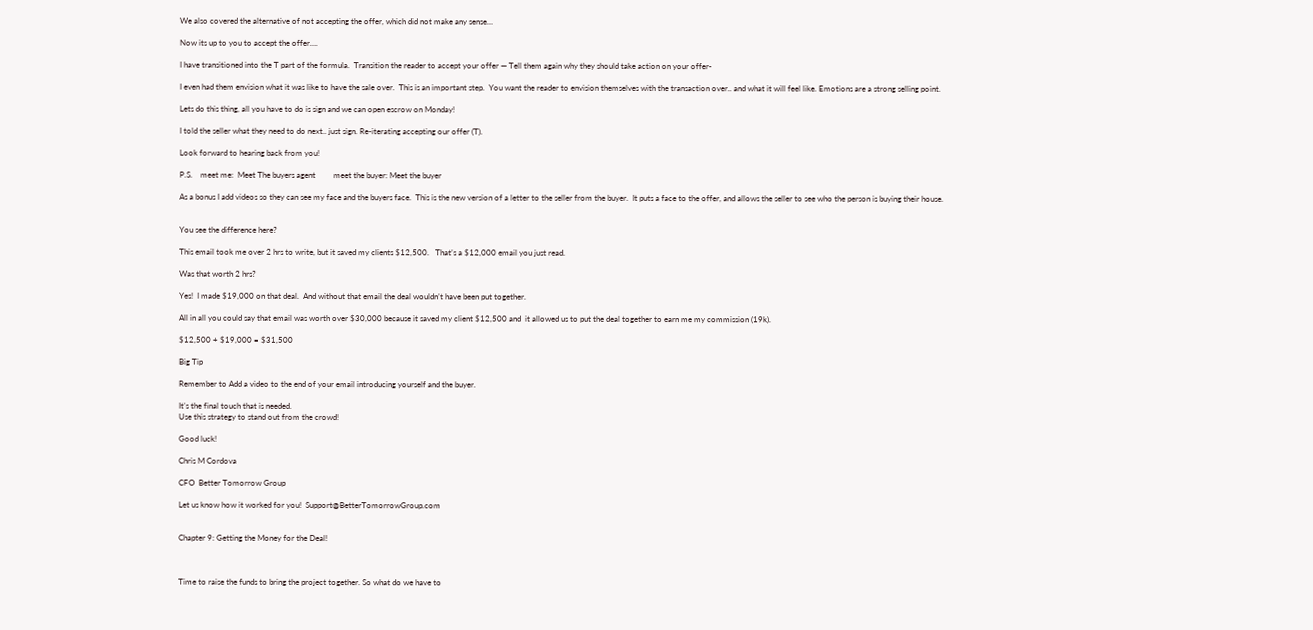We also covered the alternative of not accepting the offer, which did not make any sense…

Now its up to you to accept the offer….

I have transitioned into the T part of the formula.  Transition the reader to accept your offer — Tell them again why they should take action on your offer-

I even had them envision what it was like to have the sale over.  This is an important step.  You want the reader to envision themselves with the transaction over.. and what it will feel like. Emotions are a strong selling point.

Lets do this thing, all you have to do is sign and we can open escrow on Monday!

I told the seller what they need to do next.. just sign. Re-iterating accepting our offer (T).

Look forward to hearing back from you!

P.S.    meet me:  Meet The buyers agent         meet the buyer: Meet the buyer

As a bonus I add videos so they can see my face and the buyers face.  This is the new version of a letter to the seller from the buyer.  It puts a face to the offer, and allows the seller to see who the person is buying their house.


You see the difference here?

This email took me over 2 hrs to write, but it saved my clients $12,500.   That’s a $12,000 email you just read.

Was that worth 2 hrs?

Yes!  I made $19,000 on that deal.  And without that email the deal wouldn’t have been put together.

All in all you could say that email was worth over $30,000 because it saved my client $12,500 and  it allowed us to put the deal together to earn me my commission (19k).

$12,500 + $19,000 = $31,500

Big Tip

Remember to Add a video to the end of your email introducing yourself and the buyer.

It’s the final touch that is needed.
Use this strategy to stand out from the crowd!

Good luck!

Chris M Cordova

CFO  Better Tomorrow Group

Let us know how it worked for you!  Support@BetterTomorrowGroup.com


Chapter 9: Getting the Money for the Deal!



Time to raise the funds to bring the project together. So what do we have to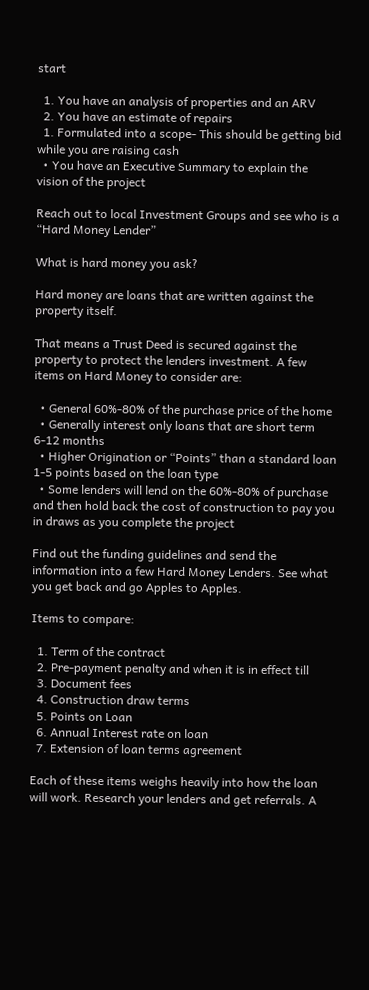start

  1. You have an analysis of properties and an ARV
  2. You have an estimate of repairs
  1. Formulated into a scope- This should be getting bid while you are raising cash
  • You have an Executive Summary to explain the vision of the project

Reach out to local Investment Groups and see who is a “Hard Money Lender”

What is hard money you ask?

Hard money are loans that are written against the property itself.

That means a Trust Deed is secured against the property to protect the lenders investment. A few items on Hard Money to consider are:

  • General 60%-80% of the purchase price of the home
  • Generally interest only loans that are short term 6-12 months
  • Higher Origination or “Points” than a standard loan 1-5 points based on the loan type
  • Some lenders will lend on the 60%-80% of purchase and then hold back the cost of construction to pay you in draws as you complete the project

Find out the funding guidelines and send the information into a few Hard Money Lenders. See what you get back and go Apples to Apples.

Items to compare:

  1. Term of the contract
  2. Pre-payment penalty and when it is in effect till
  3. Document fees
  4. Construction draw terms
  5. Points on Loan
  6. Annual Interest rate on loan
  7. Extension of loan terms agreement

Each of these items weighs heavily into how the loan will work. Research your lenders and get referrals. A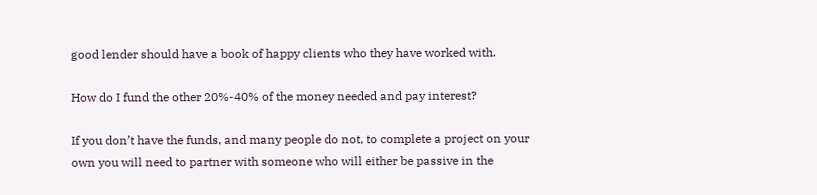good lender should have a book of happy clients who they have worked with.

How do I fund the other 20%-40% of the money needed and pay interest?

If you don’t have the funds, and many people do not, to complete a project on your own you will need to partner with someone who will either be passive in the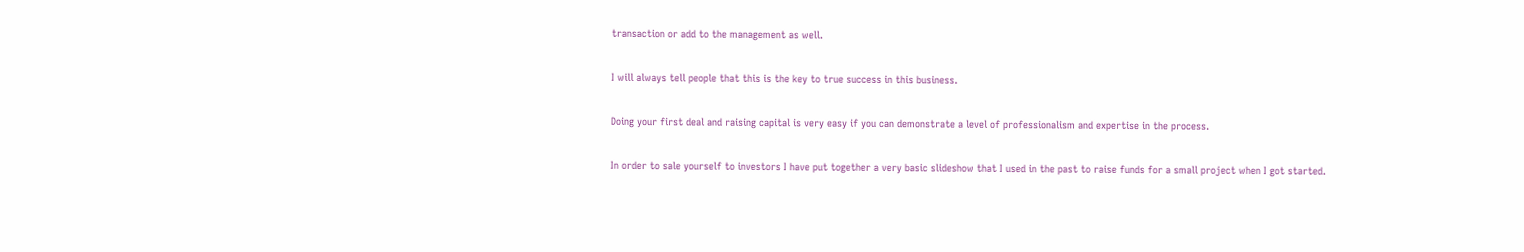transaction or add to the management as well.

I will always tell people that this is the key to true success in this business.

Doing your first deal and raising capital is very easy if you can demonstrate a level of professionalism and expertise in the process.

In order to sale yourself to investors I have put together a very basic slideshow that I used in the past to raise funds for a small project when I got started.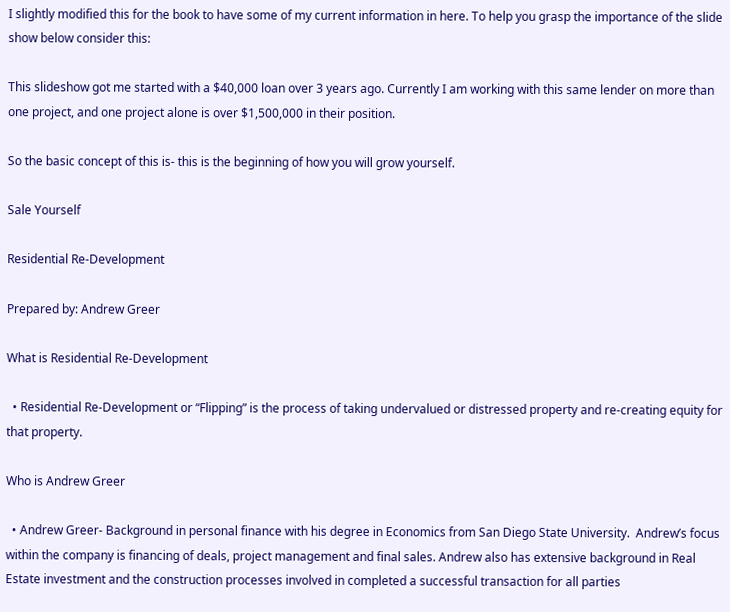I slightly modified this for the book to have some of my current information in here. To help you grasp the importance of the slide show below consider this:

This slideshow got me started with a $40,000 loan over 3 years ago. Currently I am working with this same lender on more than one project, and one project alone is over $1,500,000 in their position.

So the basic concept of this is- this is the beginning of how you will grow yourself.

Sale Yourself

Residential Re-Development

Prepared by: Andrew Greer

What is Residential Re-Development

  • Residential Re-Development or “Flipping” is the process of taking undervalued or distressed property and re-creating equity for that property.

Who is Andrew Greer

  • Andrew Greer- Background in personal finance with his degree in Economics from San Diego State University.  Andrew’s focus within the company is financing of deals, project management and final sales. Andrew also has extensive background in Real Estate investment and the construction processes involved in completed a successful transaction for all parties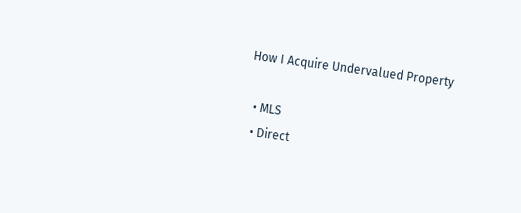How I Acquire Undervalued Property

  • MLS
  • Direct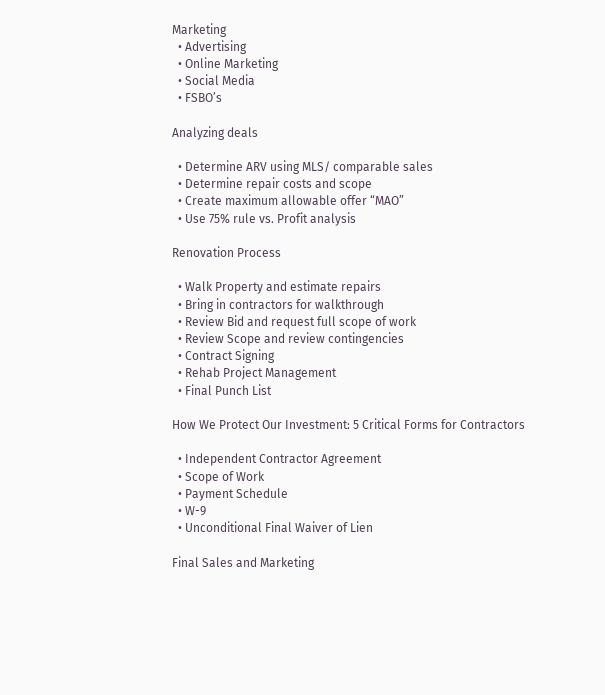Marketing
  • Advertising
  • Online Marketing
  • Social Media
  • FSBO’s

Analyzing deals

  • Determine ARV using MLS/ comparable sales
  • Determine repair costs and scope
  • Create maximum allowable offer “MAO”
  • Use 75% rule vs. Profit analysis

Renovation Process

  • Walk Property and estimate repairs
  • Bring in contractors for walkthrough
  • Review Bid and request full scope of work
  • Review Scope and review contingencies
  • Contract Signing
  • Rehab Project Management
  • Final Punch List

How We Protect Our Investment: 5 Critical Forms for Contractors

  • Independent Contractor Agreement
  • Scope of Work
  • Payment Schedule
  • W-9
  • Unconditional Final Waiver of Lien

Final Sales and Marketing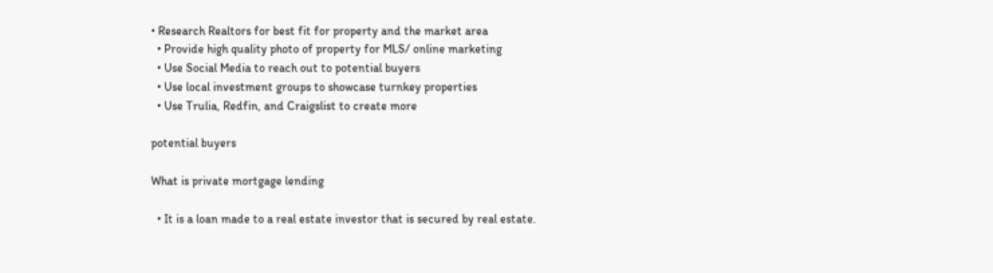• Research Realtors for best fit for property and the market area
  • Provide high quality photo of property for MLS/ online marketing
  • Use Social Media to reach out to potential buyers
  • Use local investment groups to showcase turnkey properties
  • Use Trulia, Redfin, and Craigslist to create more

potential buyers

What is private mortgage lending

  • It is a loan made to a real estate investor that is secured by real estate.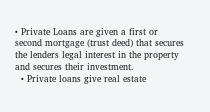• Private Loans are given a first or second mortgage (trust deed) that secures the lenders legal interest in the property and secures their investment.
  • Private loans give real estate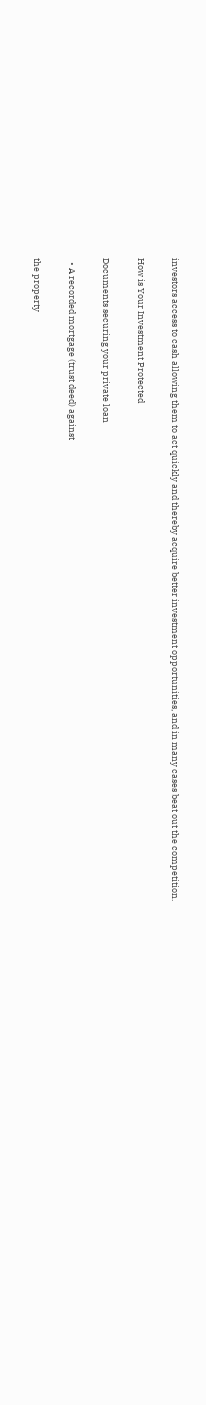investors access to cash allowing them to act quickly and thereby acquire better investment opportunities, and in many cases beat out the competition.

How is Your Investment Protected

Documents securing your private loan

  • A recorded mortgage (trust deed) against

the property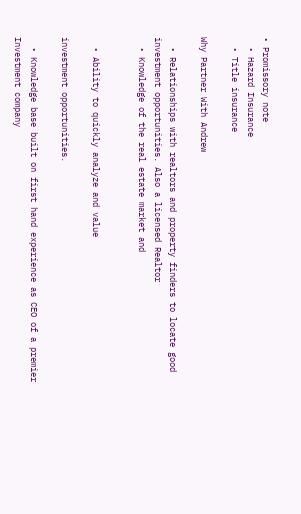• Promissory note
  • Hazard Insurance
  • Title insurance

Why Partner With Andrew

  • Relationships with realtors and property finders to locate good investment opportunities. Also a licensed Realtor
  • Knowledge of the real estate market and


  • Ability to quickly analyze and value

investment opportunities.

  • Knowledge base built on first hand experience as CEO of a premier Investment company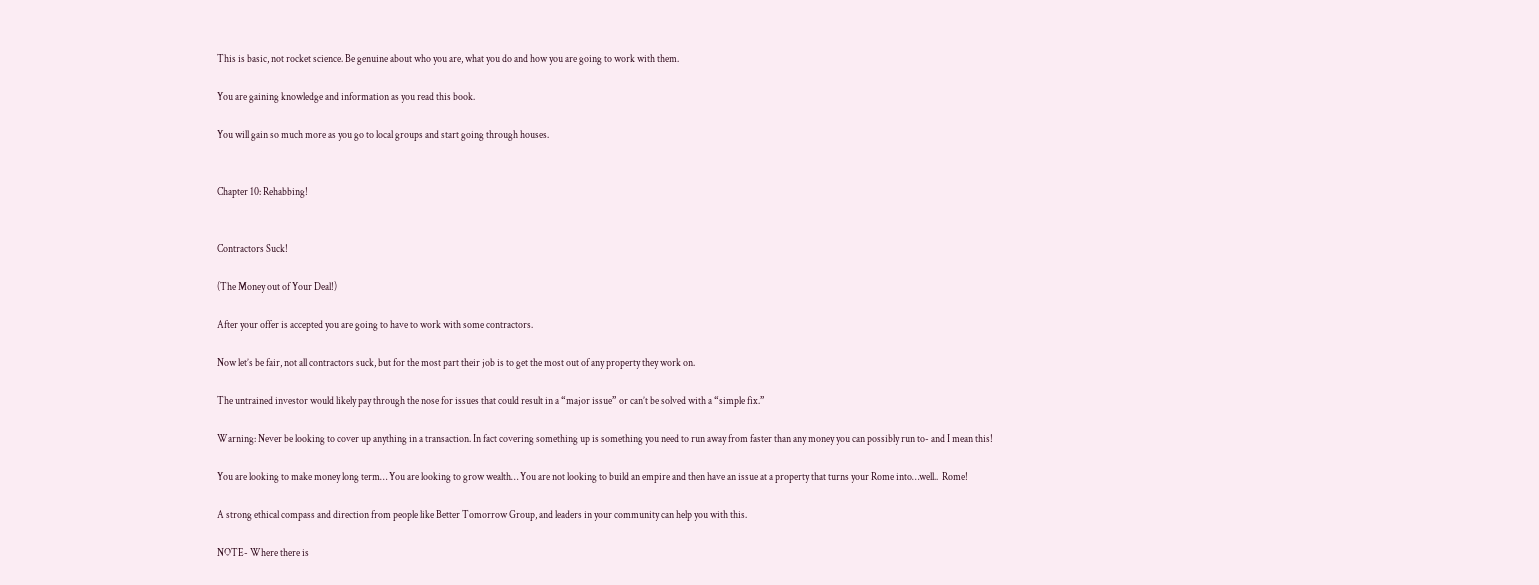This is basic, not rocket science. Be genuine about who you are, what you do and how you are going to work with them.

You are gaining knowledge and information as you read this book.

You will gain so much more as you go to local groups and start going through houses.


Chapter 10: Rehabbing!


Contractors Suck!

(The Money out of Your Deal!)

After your offer is accepted you are going to have to work with some contractors.

Now let’s be fair, not all contractors suck, but for the most part their job is to get the most out of any property they work on.

The untrained investor would likely pay through the nose for issues that could result in a “major issue” or can’t be solved with a “simple fix.”

Warning: Never be looking to cover up anything in a transaction. In fact covering something up is something you need to run away from faster than any money you can possibly run to- and I mean this!

You are looking to make money long term… You are looking to grow wealth… You are not looking to build an empire and then have an issue at a property that turns your Rome into…well..  Rome!

A strong ethical compass and direction from people like Better Tomorrow Group, and leaders in your community can help you with this.

NOTE- Where there is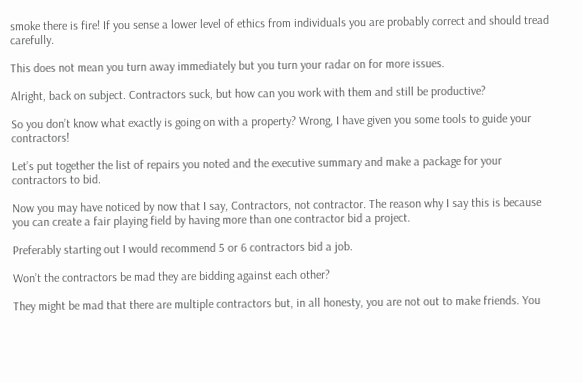smoke there is fire! If you sense a lower level of ethics from individuals you are probably correct and should tread carefully.

This does not mean you turn away immediately but you turn your radar on for more issues.

Alright, back on subject. Contractors suck, but how can you work with them and still be productive?

So you don’t know what exactly is going on with a property? Wrong, I have given you some tools to guide your contractors!

Let’s put together the list of repairs you noted and the executive summary and make a package for your contractors to bid.

Now you may have noticed by now that I say, Contractors, not contractor. The reason why I say this is because you can create a fair playing field by having more than one contractor bid a project.

Preferably starting out I would recommend 5 or 6 contractors bid a job.

Won’t the contractors be mad they are bidding against each other?

They might be mad that there are multiple contractors but, in all honesty, you are not out to make friends. You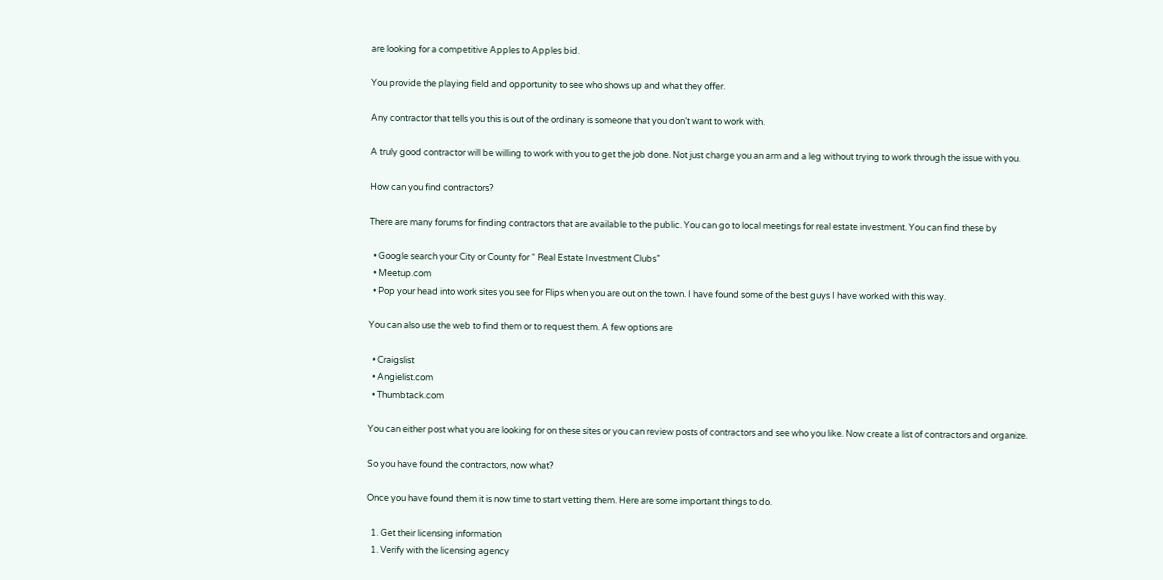are looking for a competitive Apples to Apples bid.

You provide the playing field and opportunity to see who shows up and what they offer.

Any contractor that tells you this is out of the ordinary is someone that you don’t want to work with.

A truly good contractor will be willing to work with you to get the job done. Not just charge you an arm and a leg without trying to work through the issue with you.

How can you find contractors?

There are many forums for finding contractors that are available to the public. You can go to local meetings for real estate investment. You can find these by

  • Google search your City or County for “ Real Estate Investment Clubs”
  • Meetup.com
  • Pop your head into work sites you see for Flips when you are out on the town. I have found some of the best guys I have worked with this way.

You can also use the web to find them or to request them. A few options are

  • Craigslist
  • Angielist.com
  • Thumbtack.com

You can either post what you are looking for on these sites or you can review posts of contractors and see who you like. Now create a list of contractors and organize.

So you have found the contractors, now what?

Once you have found them it is now time to start vetting them. Here are some important things to do.

  1. Get their licensing information
  1. Verify with the licensing agency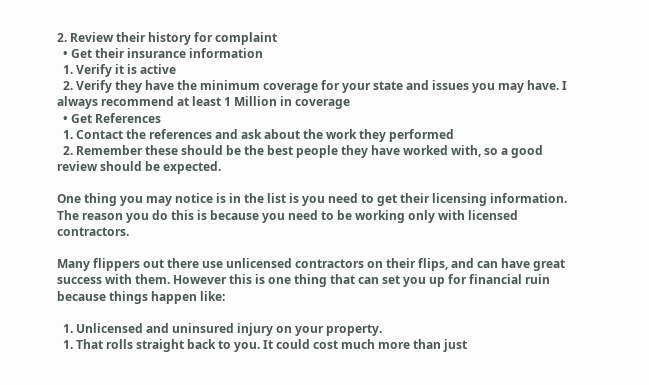2. Review their history for complaint
  • Get their insurance information
  1. Verify it is active
  2. Verify they have the minimum coverage for your state and issues you may have. I always recommend at least 1 Million in coverage
  • Get References
  1. Contact the references and ask about the work they performed
  2. Remember these should be the best people they have worked with, so a good review should be expected.

One thing you may notice is in the list is you need to get their licensing information. The reason you do this is because you need to be working only with licensed contractors.

Many flippers out there use unlicensed contractors on their flips, and can have great success with them. However this is one thing that can set you up for financial ruin because things happen like:

  1. Unlicensed and uninsured injury on your property.
  1. That rolls straight back to you. It could cost much more than just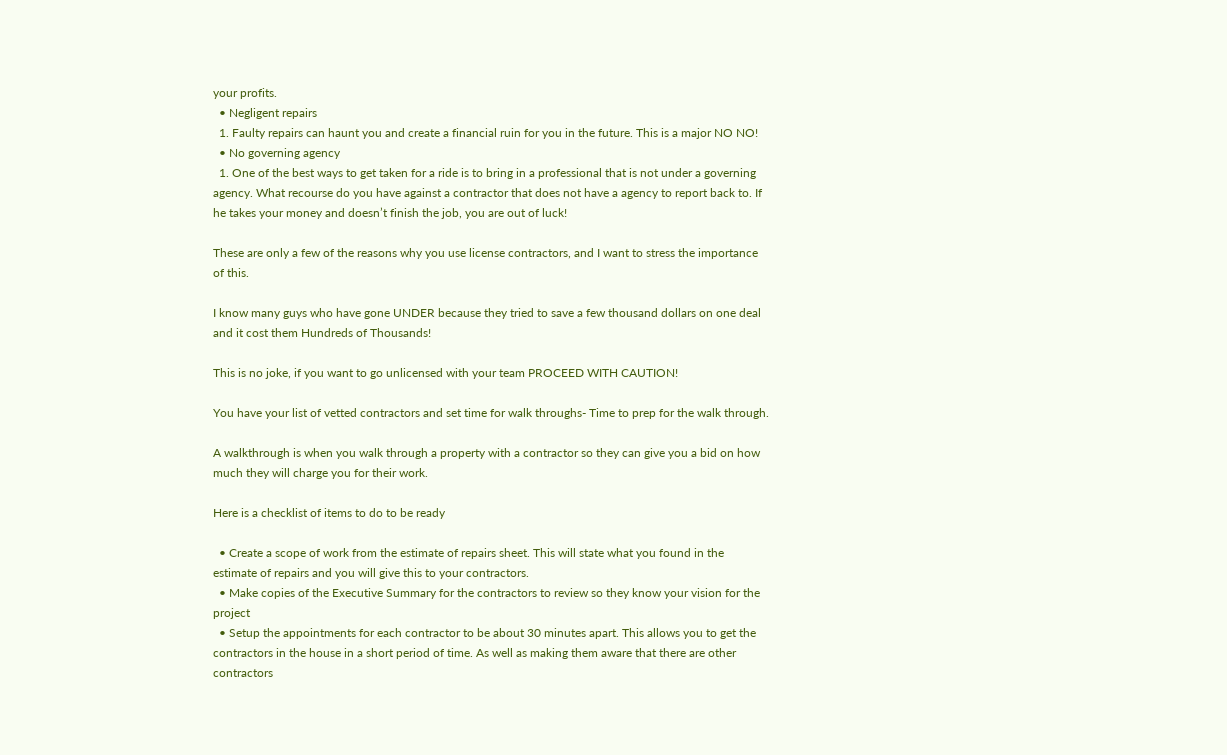your profits.
  • Negligent repairs
  1. Faulty repairs can haunt you and create a financial ruin for you in the future. This is a major NO NO!
  • No governing agency
  1. One of the best ways to get taken for a ride is to bring in a professional that is not under a governing agency. What recourse do you have against a contractor that does not have a agency to report back to. If he takes your money and doesn’t finish the job, you are out of luck!

These are only a few of the reasons why you use license contractors, and I want to stress the importance of this.

I know many guys who have gone UNDER because they tried to save a few thousand dollars on one deal and it cost them Hundreds of Thousands!

This is no joke, if you want to go unlicensed with your team PROCEED WITH CAUTION!

You have your list of vetted contractors and set time for walk throughs- Time to prep for the walk through.

A walkthrough is when you walk through a property with a contractor so they can give you a bid on how much they will charge you for their work.

Here is a checklist of items to do to be ready

  • Create a scope of work from the estimate of repairs sheet. This will state what you found in the estimate of repairs and you will give this to your contractors.
  • Make copies of the Executive Summary for the contractors to review so they know your vision for the project
  • Setup the appointments for each contractor to be about 30 minutes apart. This allows you to get the contractors in the house in a short period of time. As well as making them aware that there are other contractors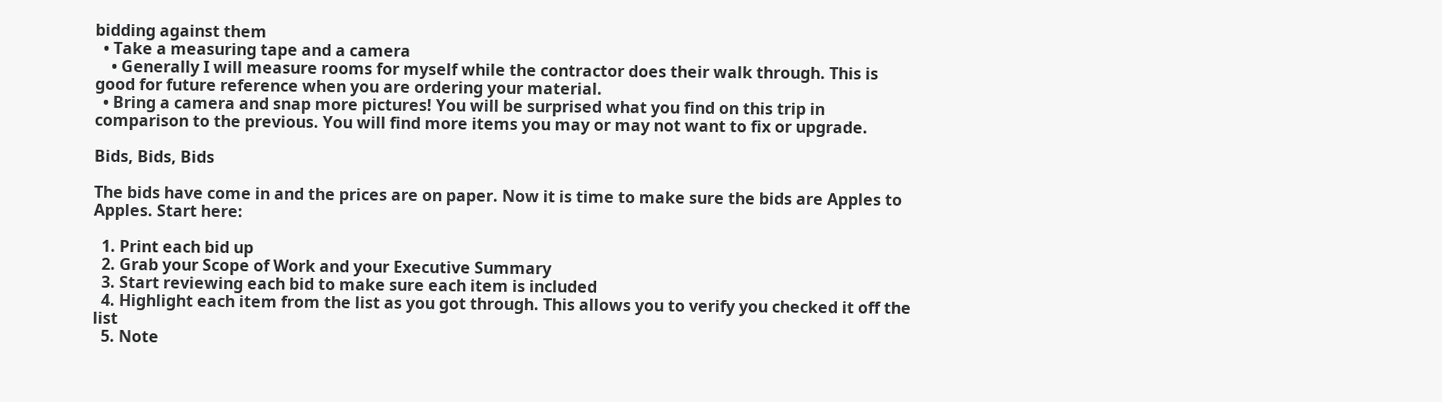bidding against them
  • Take a measuring tape and a camera
    • Generally I will measure rooms for myself while the contractor does their walk through. This is good for future reference when you are ordering your material.
  • Bring a camera and snap more pictures! You will be surprised what you find on this trip in comparison to the previous. You will find more items you may or may not want to fix or upgrade.

Bids, Bids, Bids

The bids have come in and the prices are on paper. Now it is time to make sure the bids are Apples to Apples. Start here:

  1. Print each bid up
  2. Grab your Scope of Work and your Executive Summary
  3. Start reviewing each bid to make sure each item is included
  4. Highlight each item from the list as you got through. This allows you to verify you checked it off the list
  5. Note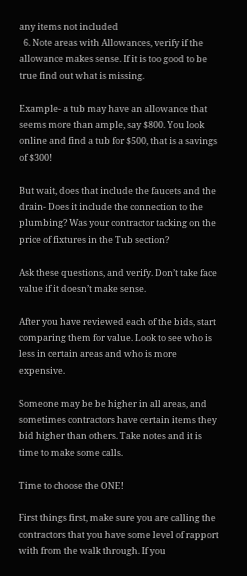any items not included
  6. Note areas with Allowances, verify if the allowance makes sense. If it is too good to be true find out what is missing.

Example- a tub may have an allowance that seems more than ample, say $800. You look online and find a tub for $500, that is a savings of $300!

But wait, does that include the faucets and the drain- Does it include the connection to the plumbing? Was your contractor tacking on the price of fixtures in the Tub section?

Ask these questions, and verify. Don’t take face value if it doesn’t make sense.

After you have reviewed each of the bids, start comparing them for value. Look to see who is less in certain areas and who is more expensive.

Someone may be be higher in all areas, and sometimes contractors have certain items they bid higher than others. Take notes and it is time to make some calls.

Time to choose the ONE!

First things first, make sure you are calling the contractors that you have some level of rapport with from the walk through. If you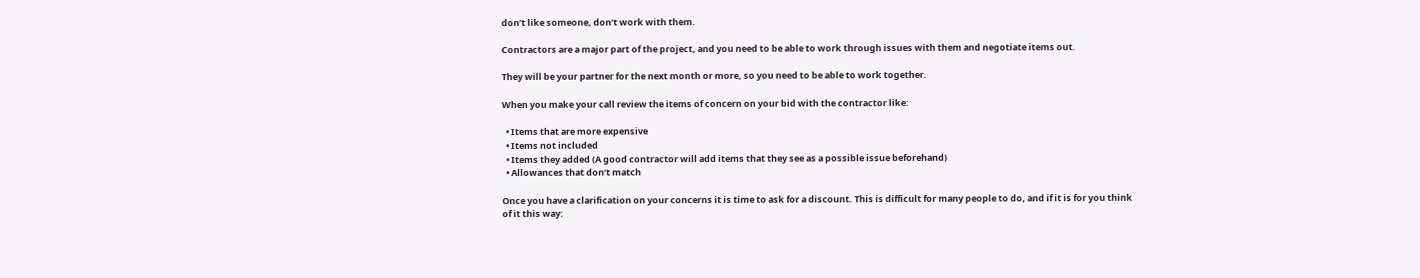don’t like someone, don’t work with them.

Contractors are a major part of the project, and you need to be able to work through issues with them and negotiate items out.

They will be your partner for the next month or more, so you need to be able to work together.

When you make your call review the items of concern on your bid with the contractor like:

  • Items that are more expensive
  • Items not included
  • Items they added (A good contractor will add items that they see as a possible issue beforehand)
  • Allowances that don’t match

Once you have a clarification on your concerns it is time to ask for a discount. This is difficult for many people to do, and if it is for you think of it this way: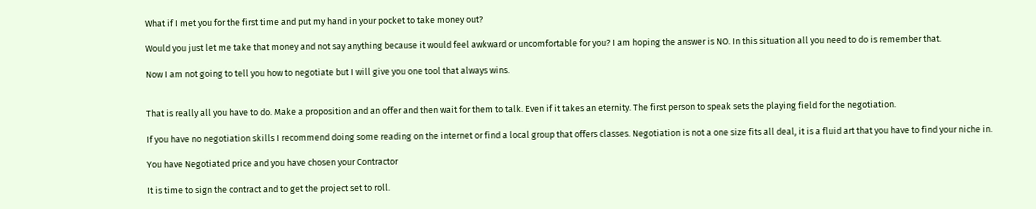What if I met you for the first time and put my hand in your pocket to take money out?

Would you just let me take that money and not say anything because it would feel awkward or uncomfortable for you? I am hoping the answer is NO. In this situation all you need to do is remember that.

Now I am not going to tell you how to negotiate but I will give you one tool that always wins.


That is really all you have to do. Make a proposition and an offer and then wait for them to talk. Even if it takes an eternity. The first person to speak sets the playing field for the negotiation.

If you have no negotiation skills I recommend doing some reading on the internet or find a local group that offers classes. Negotiation is not a one size fits all deal, it is a fluid art that you have to find your niche in.

You have Negotiated price and you have chosen your Contractor

It is time to sign the contract and to get the project set to roll.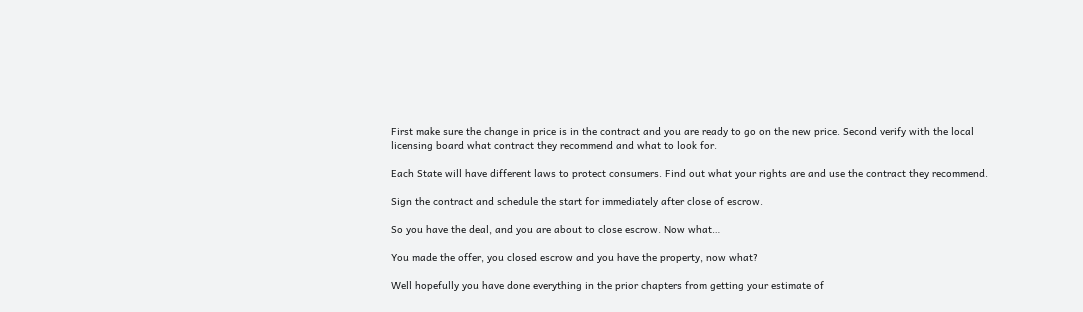First make sure the change in price is in the contract and you are ready to go on the new price. Second verify with the local licensing board what contract they recommend and what to look for.

Each State will have different laws to protect consumers. Find out what your rights are and use the contract they recommend.

Sign the contract and schedule the start for immediately after close of escrow.

So you have the deal, and you are about to close escrow. Now what…

You made the offer, you closed escrow and you have the property, now what?

Well hopefully you have done everything in the prior chapters from getting your estimate of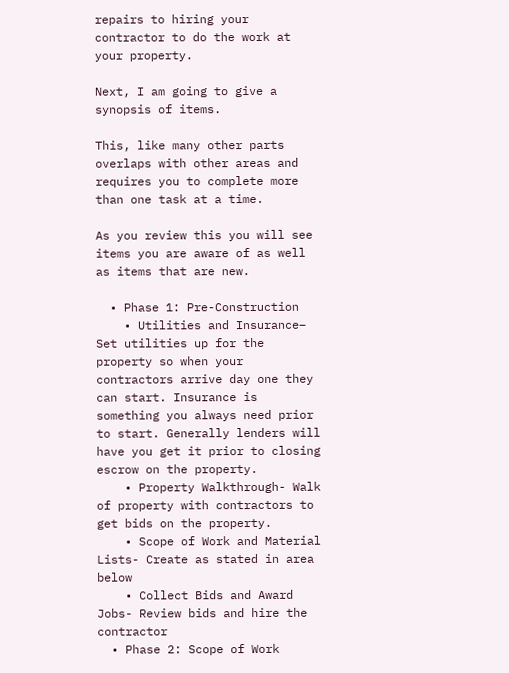repairs to hiring your contractor to do the work at your property.

Next, I am going to give a synopsis of items.

This, like many other parts overlaps with other areas and requires you to complete more than one task at a time.

As you review this you will see items you are aware of as well as items that are new.

  • Phase 1: Pre-Construction
    • Utilities and Insurance– Set utilities up for the property so when your contractors arrive day one they can start. Insurance is something you always need prior to start. Generally lenders will have you get it prior to closing escrow on the property.
    • Property Walkthrough- Walk of property with contractors to get bids on the property.
    • Scope of Work and Material Lists- Create as stated in area below
    • Collect Bids and Award Jobs- Review bids and hire the contractor
  • Phase 2: Scope of Work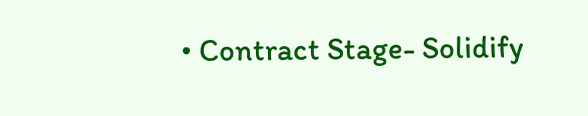• Contract Stage- Solidify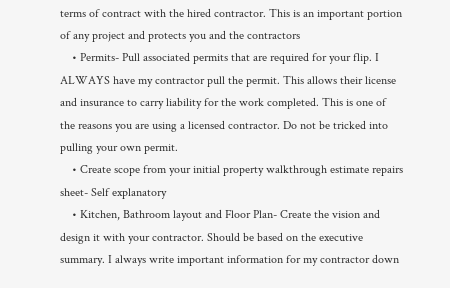terms of contract with the hired contractor. This is an important portion of any project and protects you and the contractors
    • Permits- Pull associated permits that are required for your flip. I ALWAYS have my contractor pull the permit. This allows their license and insurance to carry liability for the work completed. This is one of the reasons you are using a licensed contractor. Do not be tricked into pulling your own permit.
    • Create scope from your initial property walkthrough estimate repairs sheet- Self explanatory
    • Kitchen, Bathroom layout and Floor Plan- Create the vision and design it with your contractor. Should be based on the executive summary. I always write important information for my contractor down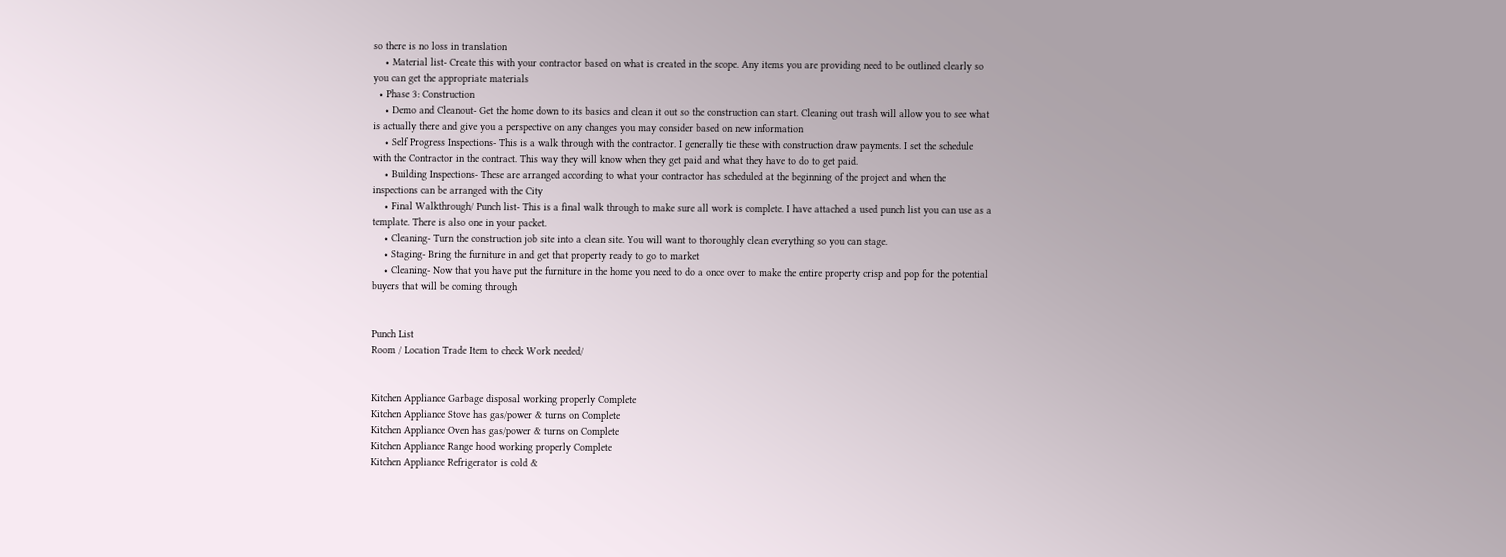so there is no loss in translation
    • Material list- Create this with your contractor based on what is created in the scope. Any items you are providing need to be outlined clearly so you can get the appropriate materials
  • Phase 3: Construction
    • Demo and Cleanout- Get the home down to its basics and clean it out so the construction can start. Cleaning out trash will allow you to see what is actually there and give you a perspective on any changes you may consider based on new information
    • Self Progress Inspections- This is a walk through with the contractor. I generally tie these with construction draw payments. I set the schedule with the Contractor in the contract. This way they will know when they get paid and what they have to do to get paid.
    • Building Inspections- These are arranged according to what your contractor has scheduled at the beginning of the project and when the inspections can be arranged with the City
    • Final Walkthrough/ Punch list- This is a final walk through to make sure all work is complete. I have attached a used punch list you can use as a template. There is also one in your packet.
    • Cleaning- Turn the construction job site into a clean site. You will want to thoroughly clean everything so you can stage.
    • Staging- Bring the furniture in and get that property ready to go to market
    • Cleaning- Now that you have put the furniture in the home you need to do a once over to make the entire property crisp and pop for the potential buyers that will be coming through


Punch List
Room / Location Trade Item to check Work needed/


Kitchen Appliance Garbage disposal working properly Complete
Kitchen Appliance Stove has gas/power & turns on Complete
Kitchen Appliance Oven has gas/power & turns on Complete
Kitchen Appliance Range hood working properly Complete
Kitchen Appliance Refrigerator is cold &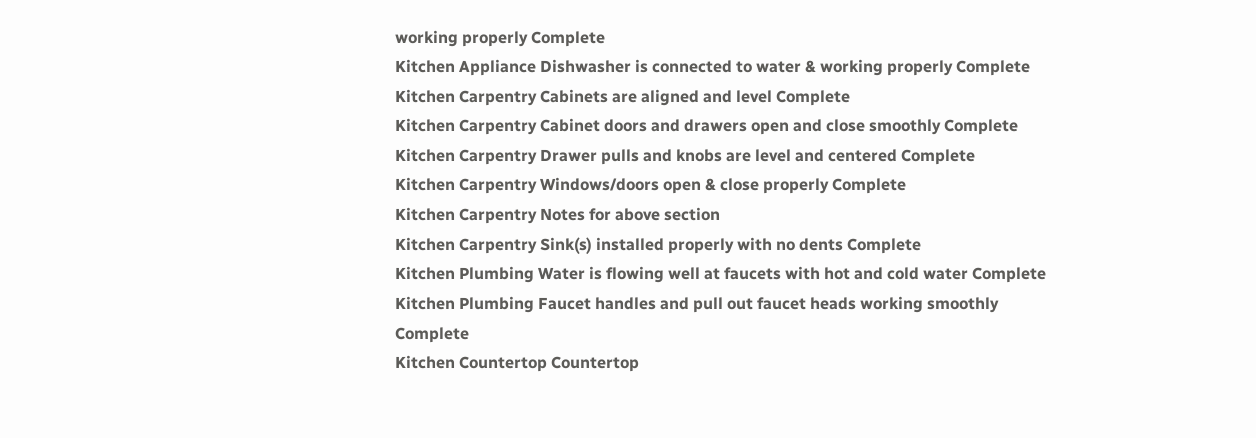working properly Complete
Kitchen Appliance Dishwasher is connected to water & working properly Complete
Kitchen Carpentry Cabinets are aligned and level Complete
Kitchen Carpentry Cabinet doors and drawers open and close smoothly Complete
Kitchen Carpentry Drawer pulls and knobs are level and centered Complete
Kitchen Carpentry Windows/doors open & close properly Complete
Kitchen Carpentry Notes for above section
Kitchen Carpentry Sink(s) installed properly with no dents Complete
Kitchen Plumbing Water is flowing well at faucets with hot and cold water Complete
Kitchen Plumbing Faucet handles and pull out faucet heads working smoothly Complete
Kitchen Countertop Countertop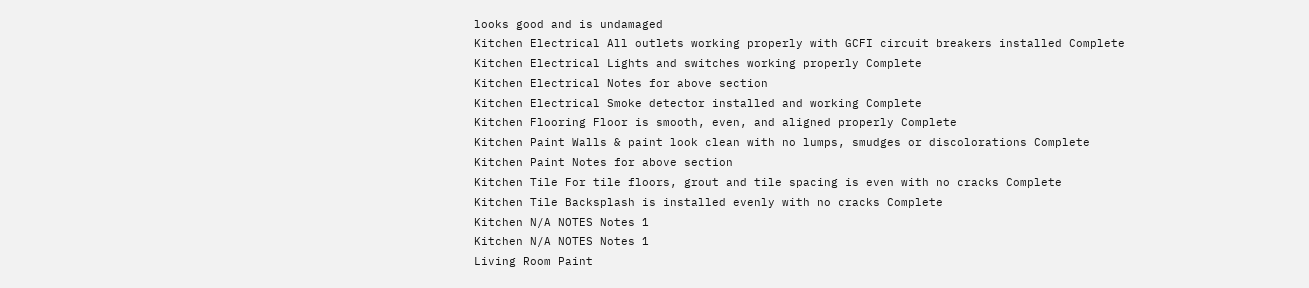looks good and is undamaged
Kitchen Electrical All outlets working properly with GCFI circuit breakers installed Complete
Kitchen Electrical Lights and switches working properly Complete
Kitchen Electrical Notes for above section
Kitchen Electrical Smoke detector installed and working Complete
Kitchen Flooring Floor is smooth, even, and aligned properly Complete
Kitchen Paint Walls & paint look clean with no lumps, smudges or discolorations Complete
Kitchen Paint Notes for above section
Kitchen Tile For tile floors, grout and tile spacing is even with no cracks Complete
Kitchen Tile Backsplash is installed evenly with no cracks Complete
Kitchen N/A NOTES Notes 1
Kitchen N/A NOTES Notes 1
Living Room Paint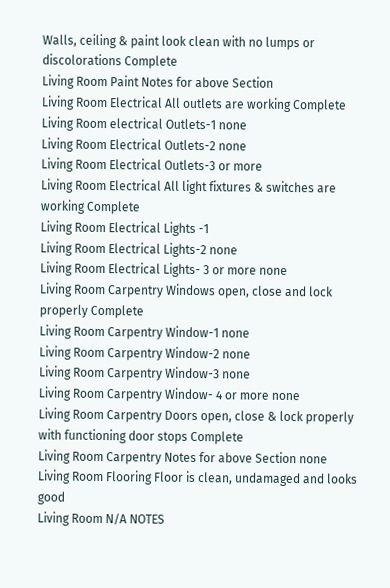Walls, ceiling & paint look clean with no lumps or discolorations Complete
Living Room Paint Notes for above Section
Living Room Electrical All outlets are working Complete
Living Room electrical Outlets-1 none
Living Room Electrical Outlets-2 none
Living Room Electrical Outlets-3 or more
Living Room Electrical All light fixtures & switches are working Complete
Living Room Electrical Lights -1
Living Room Electrical Lights-2 none
Living Room Electrical Lights- 3 or more none
Living Room Carpentry Windows open, close and lock properly Complete
Living Room Carpentry Window-1 none
Living Room Carpentry Window-2 none
Living Room Carpentry Window-3 none
Living Room Carpentry Window- 4 or more none
Living Room Carpentry Doors open, close & lock properly with functioning door stops Complete
Living Room Carpentry Notes for above Section none
Living Room Flooring Floor is clean, undamaged and looks good
Living Room N/A NOTES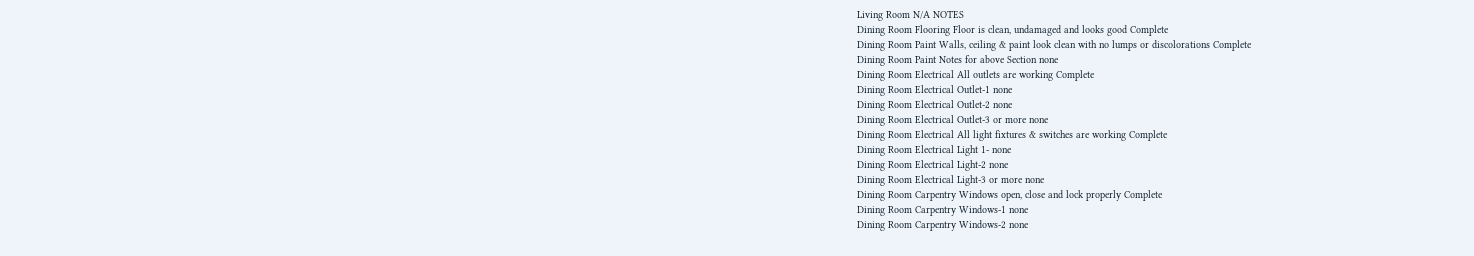Living Room N/A NOTES
Dining Room Flooring Floor is clean, undamaged and looks good Complete
Dining Room Paint Walls, ceiling & paint look clean with no lumps or discolorations Complete
Dining Room Paint Notes for above Section none
Dining Room Electrical All outlets are working Complete
Dining Room Electrical Outlet-1 none
Dining Room Electrical Outlet-2 none
Dining Room Electrical Outlet-3 or more none
Dining Room Electrical All light fixtures & switches are working Complete
Dining Room Electrical Light 1- none
Dining Room Electrical Light-2 none
Dining Room Electrical Light-3 or more none
Dining Room Carpentry Windows open, close and lock properly Complete
Dining Room Carpentry Windows-1 none
Dining Room Carpentry Windows-2 none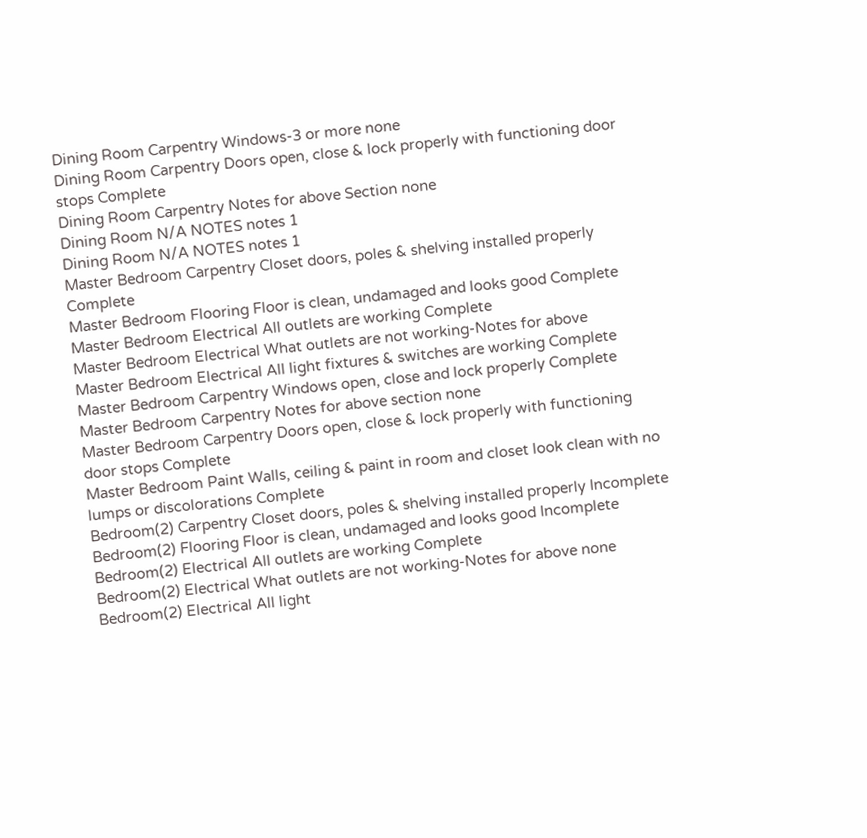Dining Room Carpentry Windows-3 or more none
Dining Room Carpentry Doors open, close & lock properly with functioning door stops Complete
Dining Room Carpentry Notes for above Section none
Dining Room N/A NOTES notes 1
Dining Room N/A NOTES notes 1
Master Bedroom Carpentry Closet doors, poles & shelving installed properly Complete
Master Bedroom Flooring Floor is clean, undamaged and looks good Complete
Master Bedroom Electrical All outlets are working Complete
Master Bedroom Electrical What outlets are not working-Notes for above
Master Bedroom Electrical All light fixtures & switches are working Complete
Master Bedroom Carpentry Windows open, close and lock properly Complete
Master Bedroom Carpentry Notes for above section none
Master Bedroom Carpentry Doors open, close & lock properly with functioning door stops Complete
Master Bedroom Paint Walls, ceiling & paint in room and closet look clean with no lumps or discolorations Complete
Bedroom(2) Carpentry Closet doors, poles & shelving installed properly Incomplete
Bedroom(2) Flooring Floor is clean, undamaged and looks good Incomplete
Bedroom(2) Electrical All outlets are working Complete
Bedroom(2) Electrical What outlets are not working-Notes for above none
Bedroom(2) Electrical All light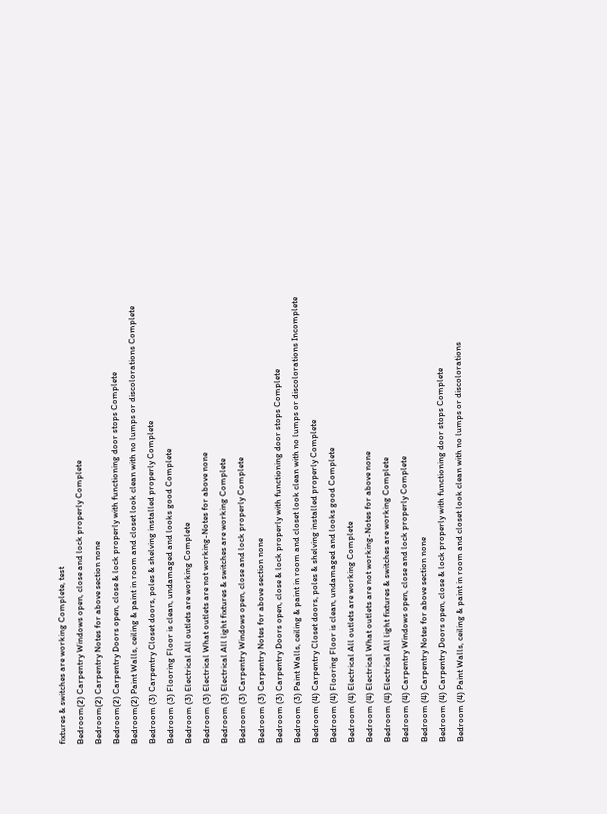fixtures & switches are working Complete, test
Bedroom(2) Carpentry Windows open, close and lock properly Complete
Bedroom(2) Carpentry Notes for above section none
Bedroom(2) Carpentry Doors open, close & lock properly with functioning door stops Complete
Bedroom(2) Paint Walls, ceiling & paint in room and closet look clean with no lumps or discolorations Complete
Bedroom (3) Carpentry Closet doors, poles & shelving installed properly Complete
Bedroom (3) Flooring Floor is clean, undamaged and looks good Complete
Bedroom (3) Electrical All outlets are working Complete
Bedroom (3) Electrical What outlets are not working-Notes for above none
Bedroom (3) Electrical All light fixtures & switches are working Complete
Bedroom (3) Carpentry Windows open, close and lock properly Complete
Bedroom (3) Carpentry Notes for above section none
Bedroom (3) Carpentry Doors open, close & lock properly with functioning door stops Complete
Bedroom (3) Paint Walls, ceiling & paint in room and closet look clean with no lumps or discolorations Incomplete
Bedroom (4) Carpentry Closet doors, poles & shelving installed properly Complete
Bedroom (4) Flooring Floor is clean, undamaged and looks good Complete
Bedroom (4) Electrical All outlets are working Complete
Bedroom (4) Electrical What outlets are not working-Notes for above none
Bedroom (4) Electrical All light fixtures & switches are working Complete
Bedroom (4) Carpentry Windows open, close and lock properly Complete
Bedroom (4) Carpentry Notes for above section none
Bedroom (4) Carpentry Doors open, close & lock properly with functioning door stops Complete
Bedroom (4) Paint Walls, ceiling & paint in room and closet look clean with no lumps or discolorations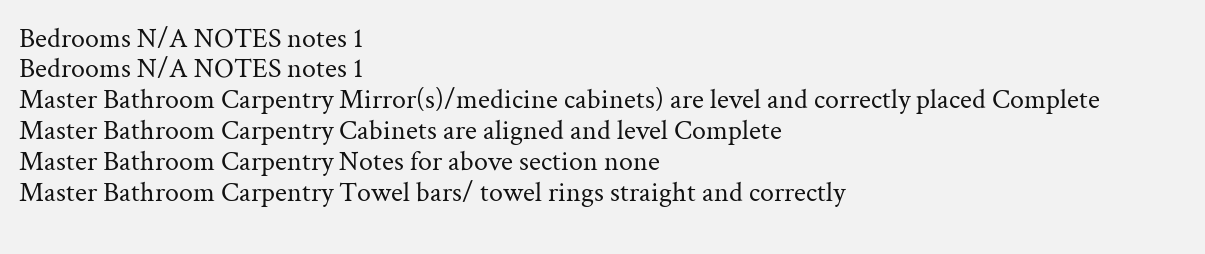Bedrooms N/A NOTES notes 1
Bedrooms N/A NOTES notes 1
Master Bathroom Carpentry Mirror(s)/medicine cabinets) are level and correctly placed Complete
Master Bathroom Carpentry Cabinets are aligned and level Complete
Master Bathroom Carpentry Notes for above section none
Master Bathroom Carpentry Towel bars/ towel rings straight and correctly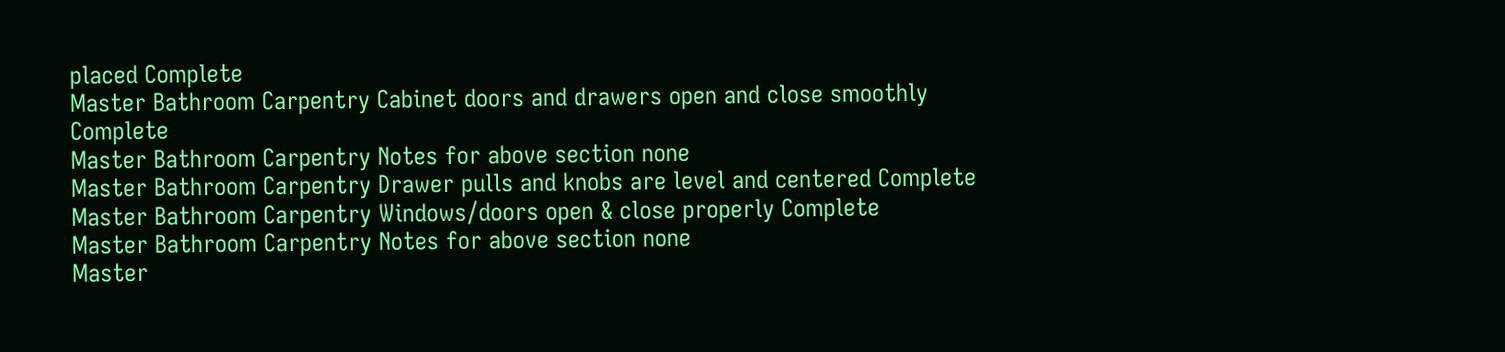placed Complete
Master Bathroom Carpentry Cabinet doors and drawers open and close smoothly Complete
Master Bathroom Carpentry Notes for above section none
Master Bathroom Carpentry Drawer pulls and knobs are level and centered Complete
Master Bathroom Carpentry Windows/doors open & close properly Complete
Master Bathroom Carpentry Notes for above section none
Master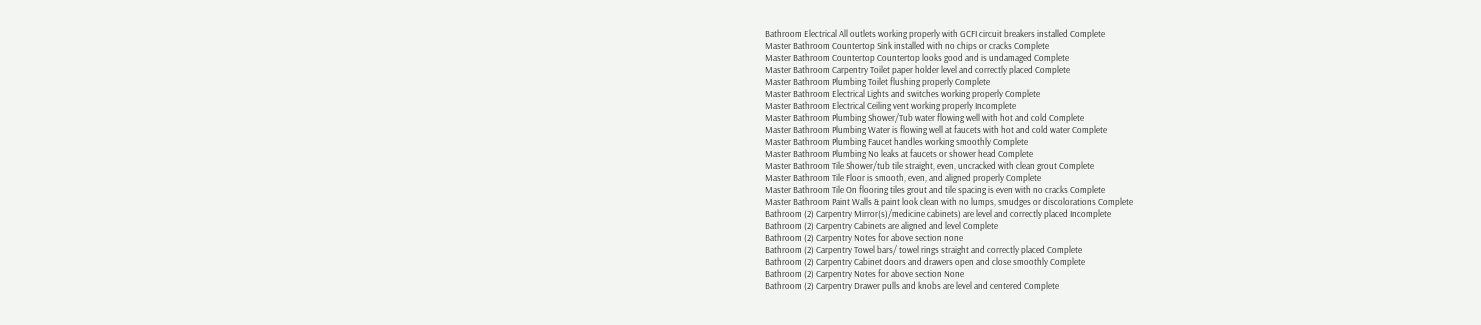Bathroom Electrical All outlets working properly with GCFI circuit breakers installed Complete
Master Bathroom Countertop Sink installed with no chips or cracks Complete
Master Bathroom Countertop Countertop looks good and is undamaged Complete
Master Bathroom Carpentry Toilet paper holder level and correctly placed Complete
Master Bathroom Plumbing Toilet flushing properly Complete
Master Bathroom Electrical Lights and switches working properly Complete
Master Bathroom Electrical Ceiling vent working properly Incomplete
Master Bathroom Plumbing Shower/Tub water flowing well with hot and cold Complete
Master Bathroom Plumbing Water is flowing well at faucets with hot and cold water Complete
Master Bathroom Plumbing Faucet handles working smoothly Complete
Master Bathroom Plumbing No leaks at faucets or shower head Complete
Master Bathroom Tile Shower/tub tile straight, even, uncracked with clean grout Complete
Master Bathroom Tile Floor is smooth, even, and aligned properly Complete
Master Bathroom Tile On flooring tiles grout and tile spacing is even with no cracks Complete
Master Bathroom Paint Walls & paint look clean with no lumps, smudges or discolorations Complete
Bathroom (2) Carpentry Mirror(s)/medicine cabinets) are level and correctly placed Incomplete
Bathroom (2) Carpentry Cabinets are aligned and level Complete
Bathroom (2) Carpentry Notes for above section none
Bathroom (2) Carpentry Towel bars/ towel rings straight and correctly placed Complete
Bathroom (2) Carpentry Cabinet doors and drawers open and close smoothly Complete
Bathroom (2) Carpentry Notes for above section None
Bathroom (2) Carpentry Drawer pulls and knobs are level and centered Complete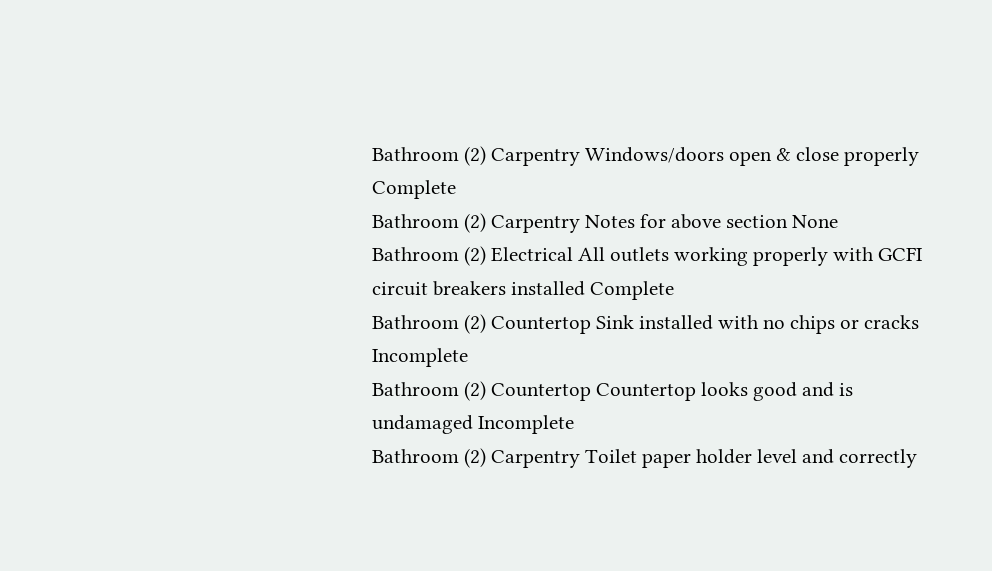Bathroom (2) Carpentry Windows/doors open & close properly Complete
Bathroom (2) Carpentry Notes for above section None
Bathroom (2) Electrical All outlets working properly with GCFI circuit breakers installed Complete
Bathroom (2) Countertop Sink installed with no chips or cracks Incomplete
Bathroom (2) Countertop Countertop looks good and is undamaged Incomplete
Bathroom (2) Carpentry Toilet paper holder level and correctly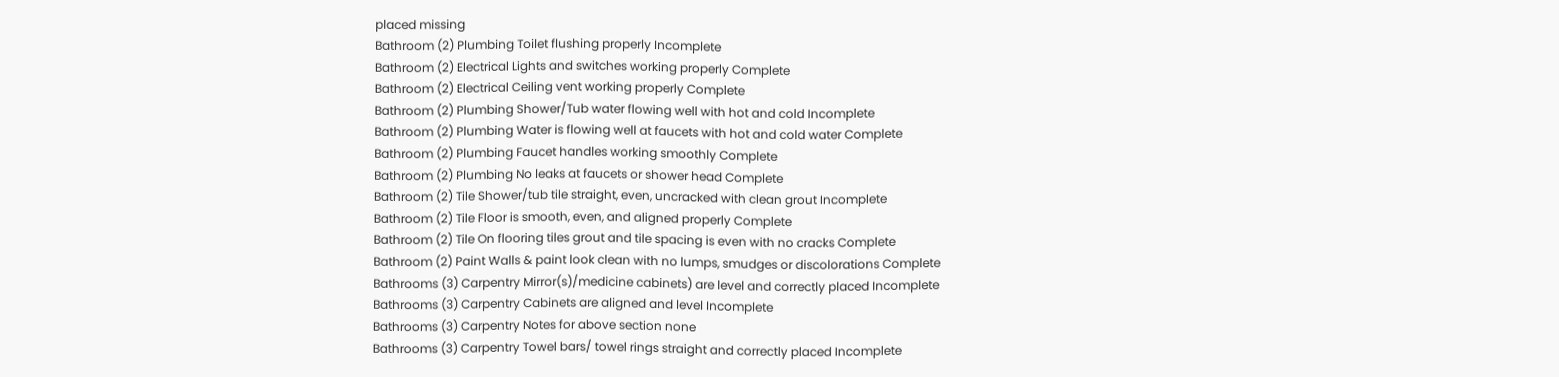placed missing
Bathroom (2) Plumbing Toilet flushing properly Incomplete
Bathroom (2) Electrical Lights and switches working properly Complete
Bathroom (2) Electrical Ceiling vent working properly Complete
Bathroom (2) Plumbing Shower/Tub water flowing well with hot and cold Incomplete
Bathroom (2) Plumbing Water is flowing well at faucets with hot and cold water Complete
Bathroom (2) Plumbing Faucet handles working smoothly Complete
Bathroom (2) Plumbing No leaks at faucets or shower head Complete
Bathroom (2) Tile Shower/tub tile straight, even, uncracked with clean grout Incomplete
Bathroom (2) Tile Floor is smooth, even, and aligned properly Complete
Bathroom (2) Tile On flooring tiles grout and tile spacing is even with no cracks Complete
Bathroom (2) Paint Walls & paint look clean with no lumps, smudges or discolorations Complete
Bathrooms (3) Carpentry Mirror(s)/medicine cabinets) are level and correctly placed Incomplete
Bathrooms (3) Carpentry Cabinets are aligned and level Incomplete
Bathrooms (3) Carpentry Notes for above section none
Bathrooms (3) Carpentry Towel bars/ towel rings straight and correctly placed Incomplete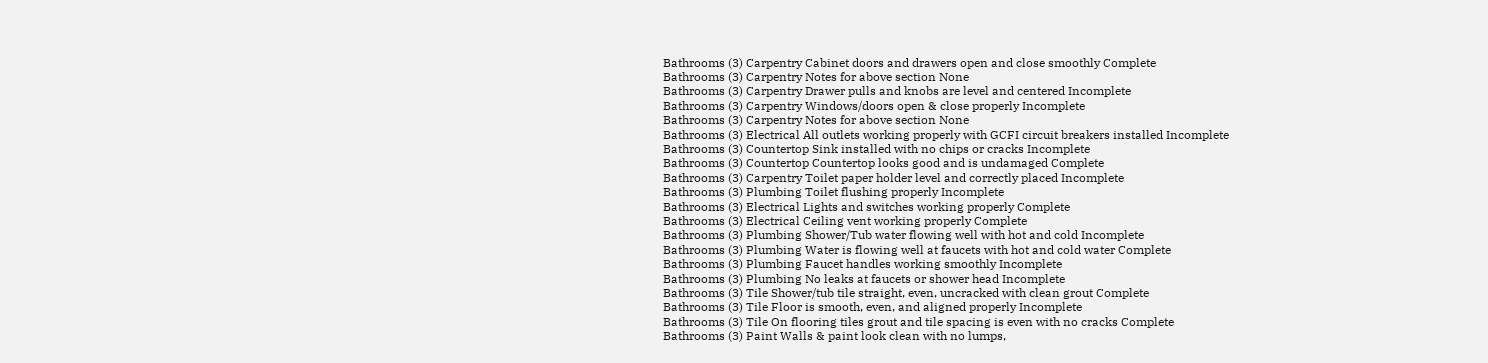Bathrooms (3) Carpentry Cabinet doors and drawers open and close smoothly Complete
Bathrooms (3) Carpentry Notes for above section None
Bathrooms (3) Carpentry Drawer pulls and knobs are level and centered Incomplete
Bathrooms (3) Carpentry Windows/doors open & close properly Incomplete
Bathrooms (3) Carpentry Notes for above section None
Bathrooms (3) Electrical All outlets working properly with GCFI circuit breakers installed Incomplete
Bathrooms (3) Countertop Sink installed with no chips or cracks Incomplete
Bathrooms (3) Countertop Countertop looks good and is undamaged Complete
Bathrooms (3) Carpentry Toilet paper holder level and correctly placed Incomplete
Bathrooms (3) Plumbing Toilet flushing properly Incomplete
Bathrooms (3) Electrical Lights and switches working properly Complete
Bathrooms (3) Electrical Ceiling vent working properly Complete
Bathrooms (3) Plumbing Shower/Tub water flowing well with hot and cold Incomplete
Bathrooms (3) Plumbing Water is flowing well at faucets with hot and cold water Complete
Bathrooms (3) Plumbing Faucet handles working smoothly Incomplete
Bathrooms (3) Plumbing No leaks at faucets or shower head Incomplete
Bathrooms (3) Tile Shower/tub tile straight, even, uncracked with clean grout Complete
Bathrooms (3) Tile Floor is smooth, even, and aligned properly Incomplete
Bathrooms (3) Tile On flooring tiles grout and tile spacing is even with no cracks Complete
Bathrooms (3) Paint Walls & paint look clean with no lumps,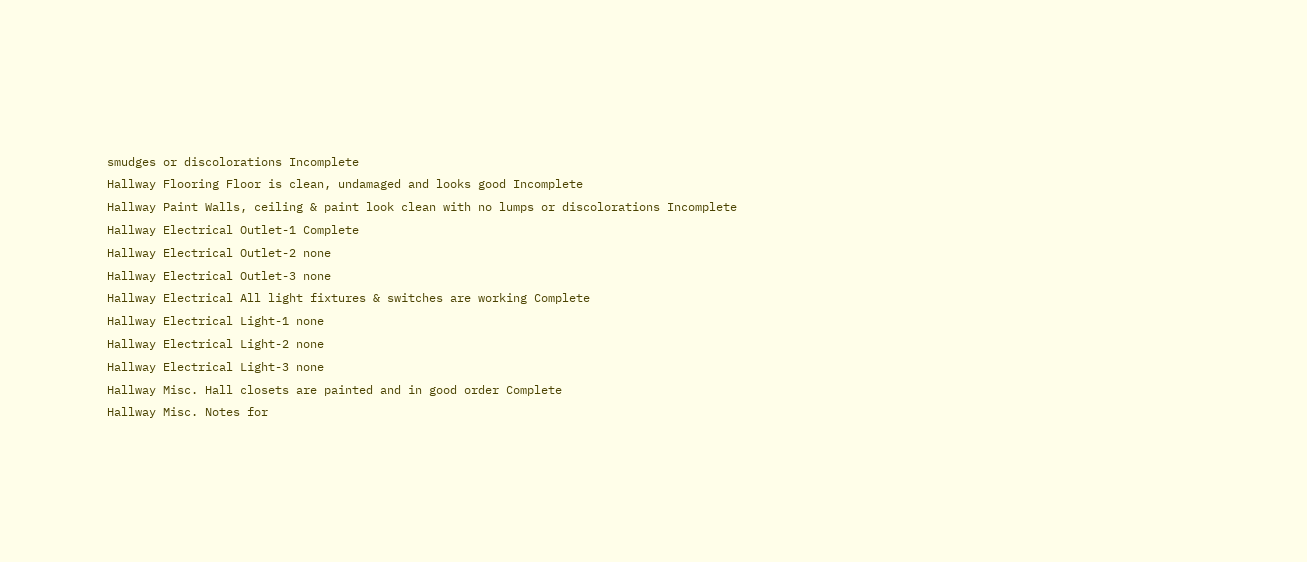smudges or discolorations Incomplete
Hallway Flooring Floor is clean, undamaged and looks good Incomplete
Hallway Paint Walls, ceiling & paint look clean with no lumps or discolorations Incomplete
Hallway Electrical Outlet-1 Complete
Hallway Electrical Outlet-2 none
Hallway Electrical Outlet-3 none
Hallway Electrical All light fixtures & switches are working Complete
Hallway Electrical Light-1 none
Hallway Electrical Light-2 none
Hallway Electrical Light-3 none
Hallway Misc. Hall closets are painted and in good order Complete
Hallway Misc. Notes for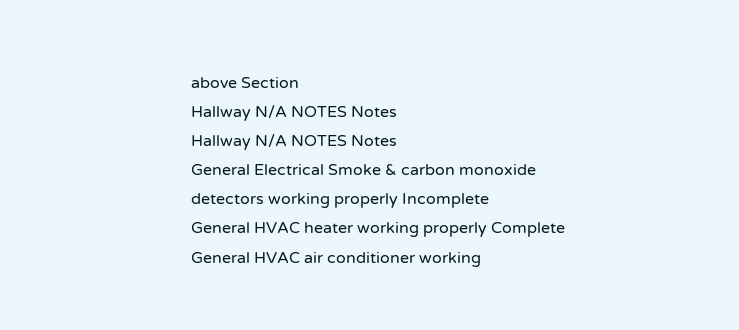above Section
Hallway N/A NOTES Notes
Hallway N/A NOTES Notes
General Electrical Smoke & carbon monoxide detectors working properly Incomplete
General HVAC heater working properly Complete
General HVAC air conditioner working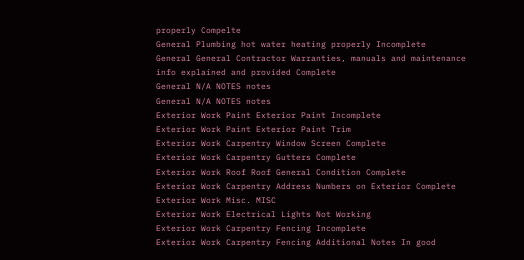properly Compelte
General Plumbing hot water heating properly Incomplete
General General Contractor Warranties, manuals and maintenance info explained and provided Complete
General N/A NOTES notes
General N/A NOTES notes
Exterior Work Paint Exterior Paint Incomplete
Exterior Work Paint Exterior Paint Trim
Exterior Work Carpentry Window Screen Complete
Exterior Work Carpentry Gutters Complete
Exterior Work Roof Roof General Condition Complete
Exterior Work Carpentry Address Numbers on Exterior Complete
Exterior Work Misc. MISC
Exterior Work Electrical Lights Not Working
Exterior Work Carpentry Fencing Incomplete
Exterior Work Carpentry Fencing Additional Notes In good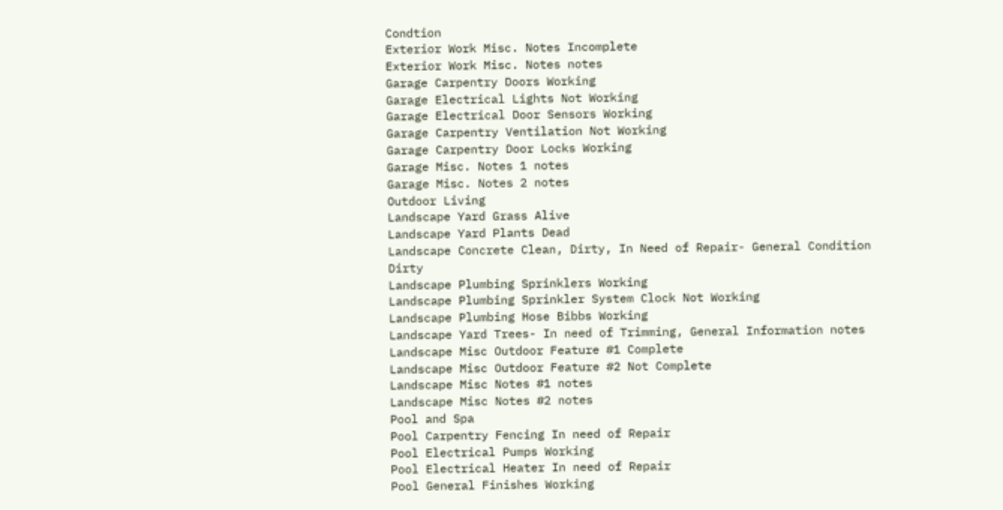Condtion
Exterior Work Misc. Notes Incomplete
Exterior Work Misc. Notes notes
Garage Carpentry Doors Working
Garage Electrical Lights Not Working
Garage Electrical Door Sensors Working
Garage Carpentry Ventilation Not Working
Garage Carpentry Door Locks Working
Garage Misc. Notes 1 notes
Garage Misc. Notes 2 notes
Outdoor Living
Landscape Yard Grass Alive
Landscape Yard Plants Dead
Landscape Concrete Clean, Dirty, In Need of Repair- General Condition Dirty
Landscape Plumbing Sprinklers Working
Landscape Plumbing Sprinkler System Clock Not Working
Landscape Plumbing Hose Bibbs Working
Landscape Yard Trees- In need of Trimming, General Information notes
Landscape Misc Outdoor Feature #1 Complete
Landscape Misc Outdoor Feature #2 Not Complete
Landscape Misc Notes #1 notes
Landscape Misc Notes #2 notes
Pool and Spa
Pool Carpentry Fencing In need of Repair
Pool Electrical Pumps Working
Pool Electrical Heater In need of Repair
Pool General Finishes Working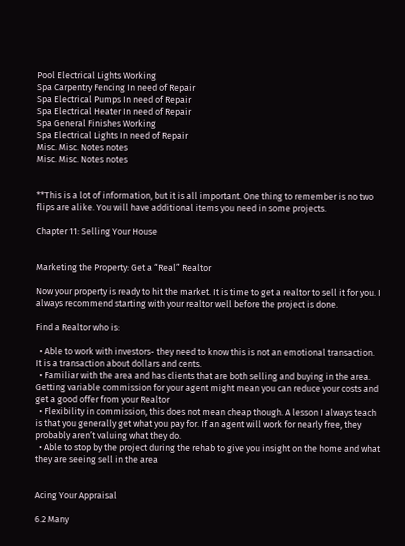Pool Electrical Lights Working
Spa Carpentry Fencing In need of Repair
Spa Electrical Pumps In need of Repair
Spa Electrical Heater In need of Repair
Spa General Finishes Working
Spa Electrical Lights In need of Repair
Misc. Misc. Notes notes
Misc. Misc. Notes notes


**This is a lot of information, but it is all important. One thing to remember is no two flips are alike. You will have additional items you need in some projects.

Chapter 11: Selling Your House


Marketing the Property: Get a “Real” Realtor

Now your property is ready to hit the market. It is time to get a realtor to sell it for you. I always recommend starting with your realtor well before the project is done.

Find a Realtor who is:

  • Able to work with investors- they need to know this is not an emotional transaction. It is a transaction about dollars and cents.
  • Familiar with the area and has clients that are both selling and buying in the area. Getting variable commission for your agent might mean you can reduce your costs and get a good offer from your Realtor
  • Flexibility in commission, this does not mean cheap though. A lesson I always teach is that you generally get what you pay for. If an agent will work for nearly free, they probably aren’t valuing what they do.
  • Able to stop by the project during the rehab to give you insight on the home and what they are seeing sell in the area


Acing Your Appraisal

6.2 Many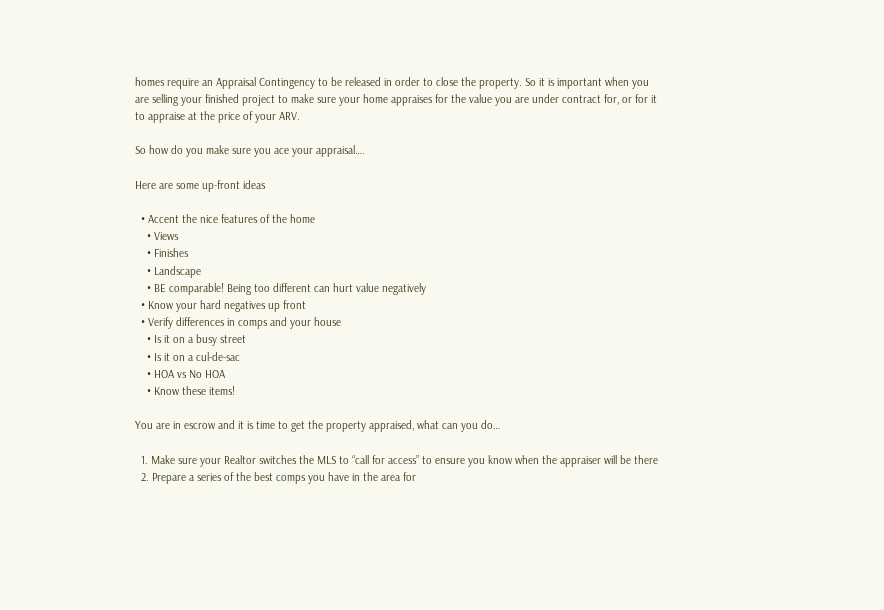homes require an Appraisal Contingency to be released in order to close the property. So it is important when you are selling your finished project to make sure your home appraises for the value you are under contract for, or for it to appraise at the price of your ARV.

So how do you make sure you ace your appraisal….

Here are some up-front ideas

  • Accent the nice features of the home
    • Views
    • Finishes
    • Landscape
    • BE comparable! Being too different can hurt value negatively
  • Know your hard negatives up front
  • Verify differences in comps and your house
    • Is it on a busy street
    • Is it on a cul-de-sac
    • HOA vs No HOA
    • Know these items!

You are in escrow and it is time to get the property appraised, what can you do…

  1. Make sure your Realtor switches the MLS to “call for access” to ensure you know when the appraiser will be there
  2. Prepare a series of the best comps you have in the area for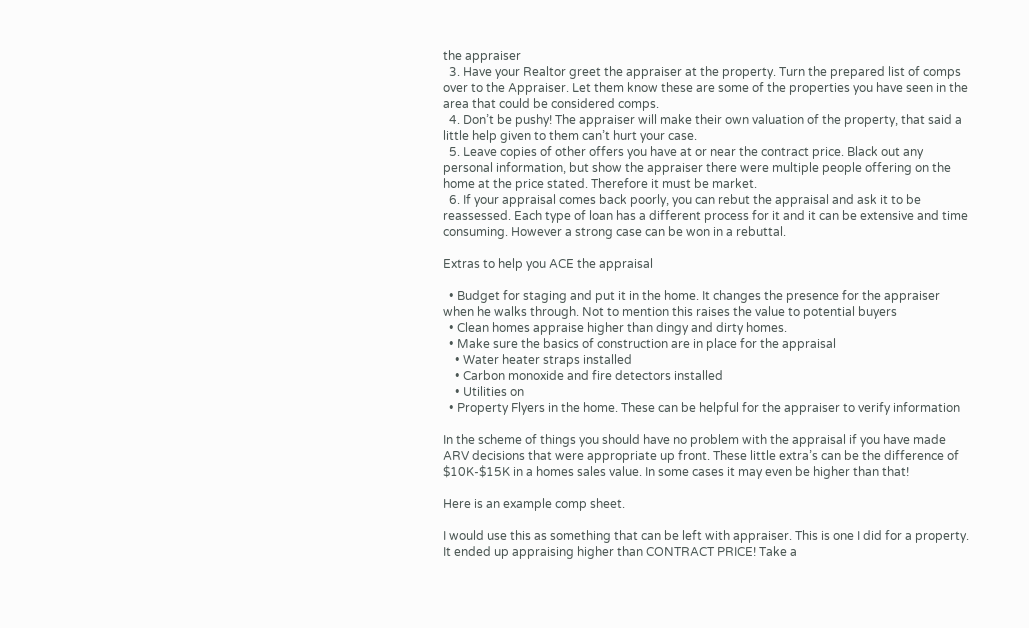the appraiser
  3. Have your Realtor greet the appraiser at the property. Turn the prepared list of comps over to the Appraiser. Let them know these are some of the properties you have seen in the area that could be considered comps.
  4. Don’t be pushy! The appraiser will make their own valuation of the property, that said a little help given to them can’t hurt your case.
  5. Leave copies of other offers you have at or near the contract price. Black out any personal information, but show the appraiser there were multiple people offering on the home at the price stated. Therefore it must be market.
  6. If your appraisal comes back poorly, you can rebut the appraisal and ask it to be reassessed. Each type of loan has a different process for it and it can be extensive and time consuming. However a strong case can be won in a rebuttal.

Extras to help you ACE the appraisal

  • Budget for staging and put it in the home. It changes the presence for the appraiser when he walks through. Not to mention this raises the value to potential buyers
  • Clean homes appraise higher than dingy and dirty homes.
  • Make sure the basics of construction are in place for the appraisal
    • Water heater straps installed
    • Carbon monoxide and fire detectors installed
    • Utilities on
  • Property Flyers in the home. These can be helpful for the appraiser to verify information

In the scheme of things you should have no problem with the appraisal if you have made ARV decisions that were appropriate up front. These little extra’s can be the difference of $10K-$15K in a homes sales value. In some cases it may even be higher than that!

Here is an example comp sheet.

I would use this as something that can be left with appraiser. This is one I did for a property. It ended up appraising higher than CONTRACT PRICE! Take a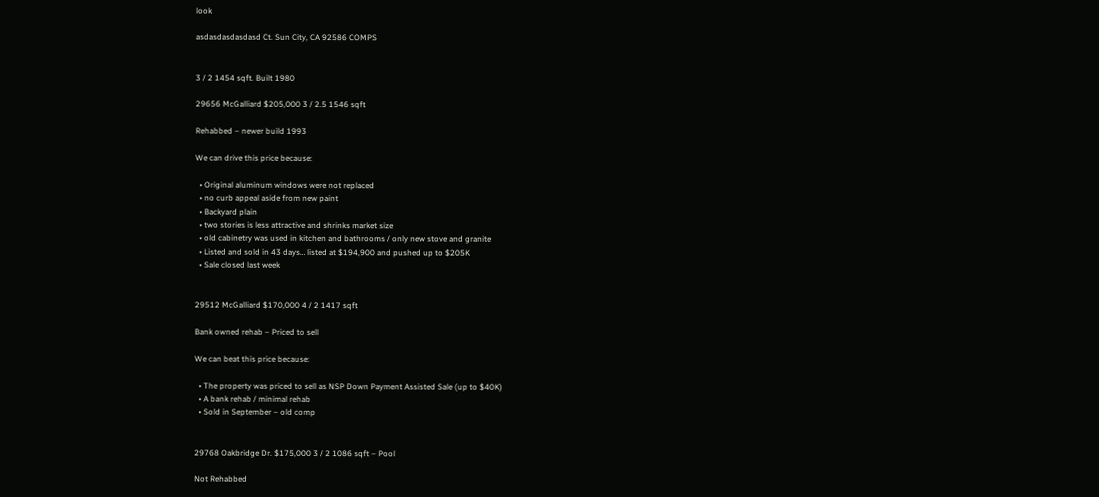look

asdasdasdasdasd Ct. Sun City, CA 92586 COMPS


3 / 2 1454 sqft. Built 1980

29656 McGalliard $205,000 3 / 2.5 1546 sqft

Rehabbed – newer build 1993

We can drive this price because:

  • Original aluminum windows were not replaced
  • no curb appeal aside from new paint
  • Backyard plain
  • two stories is less attractive and shrinks market size
  • old cabinetry was used in kitchen and bathrooms / only new stove and granite
  • Listed and sold in 43 days… listed at $194,900 and pushed up to $205K
  • Sale closed last week


29512 McGalliard $170,000 4 / 2 1417 sqft

Bank owned rehab – Priced to sell

We can beat this price because:

  • The property was priced to sell as NSP Down Payment Assisted Sale (up to $40K)
  • A bank rehab / minimal rehab
  • Sold in September – old comp


29768 Oakbridge Dr. $175,000 3 / 2 1086 sqft – Pool

Not Rehabbed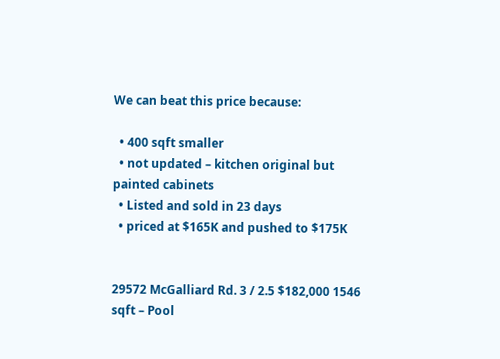We can beat this price because:

  • 400 sqft smaller
  • not updated – kitchen original but painted cabinets
  • Listed and sold in 23 days
  • priced at $165K and pushed to $175K


29572 McGalliard Rd. 3 / 2.5 $182,000 1546 sqft – Pool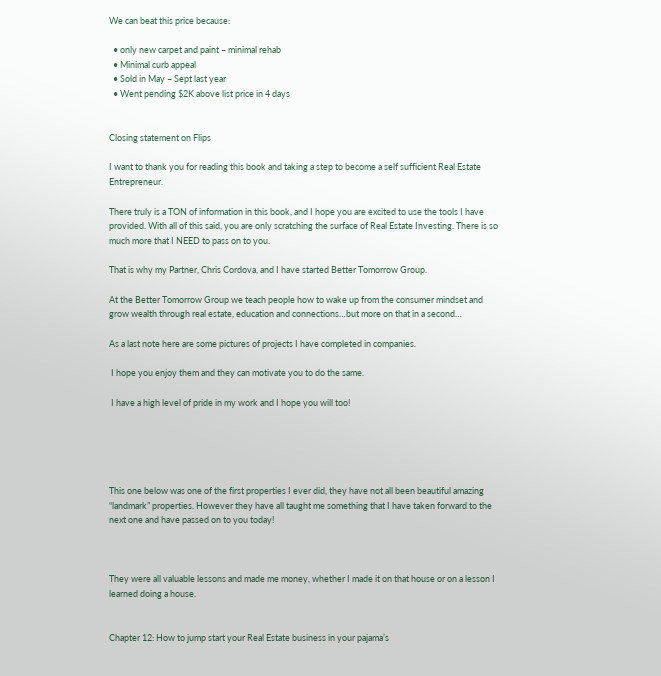We can beat this price because:

  • only new carpet and paint – minimal rehab
  • Minimal curb appeal
  • Sold in May – Sept last year
  • Went pending $2K above list price in 4 days


Closing statement on Flips

I want to thank you for reading this book and taking a step to become a self sufficient Real Estate Entrepreneur.

There truly is a TON of information in this book, and I hope you are excited to use the tools I have provided. With all of this said, you are only scratching the surface of Real Estate Investing. There is so much more that I NEED to pass on to you.

That is why my Partner, Chris Cordova, and I have started Better Tomorrow Group.

At the Better Tomorrow Group we teach people how to wake up from the consumer mindset and grow wealth through real estate, education and connections…but more on that in a second…

As a last note here are some pictures of projects I have completed in companies.

 I hope you enjoy them and they can motivate you to do the same.

 I have a high level of pride in my work and I hope you will too!





This one below was one of the first properties I ever did, they have not all been beautiful amazing “landmark” properties. However they have all taught me something that I have taken forward to the next one and have passed on to you today!



They were all valuable lessons and made me money, whether I made it on that house or on a lesson I learned doing a house.


Chapter 12: How to jump start your Real Estate business in your pajama’s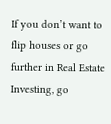If you don’t want to flip houses or go further in Real Estate Investing, go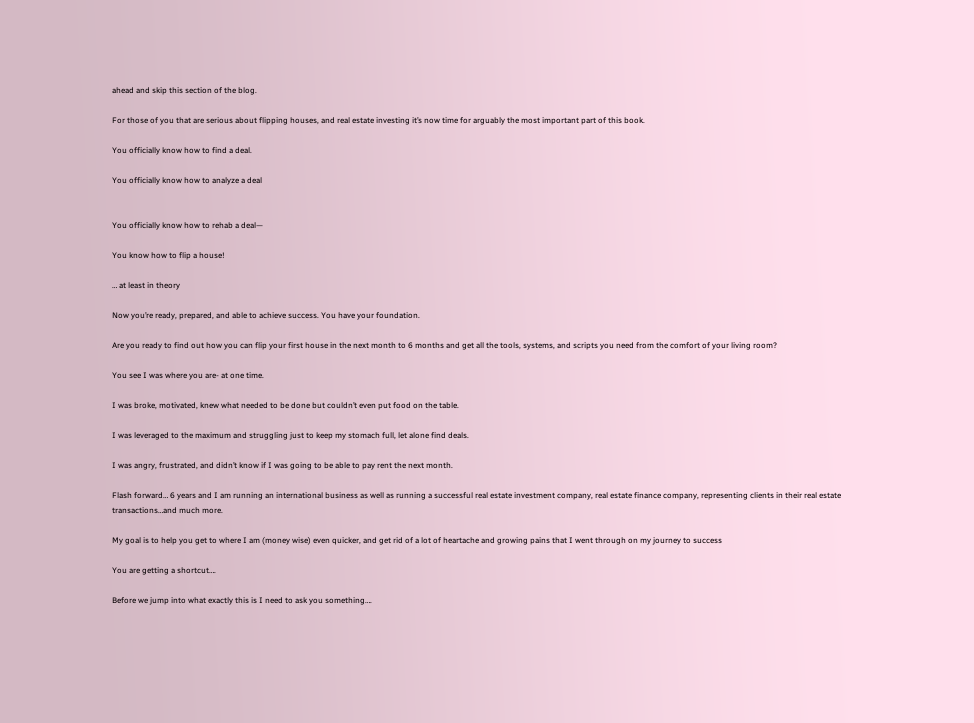ahead and skip this section of the blog.

For those of you that are serious about flipping houses, and real estate investing it’s now time for arguably the most important part of this book.

You officially know how to find a deal.

You officially know how to analyze a deal


You officially know how to rehab a deal—

You know how to flip a house!

… at least in theory

Now you’re ready, prepared, and able to achieve success. You have your foundation.

Are you ready to find out how you can flip your first house in the next month to 6 months and get all the tools, systems, and scripts you need from the comfort of your living room?

You see I was where you are- at one time.

I was broke, motivated, knew what needed to be done but couldn’t even put food on the table.

I was leveraged to the maximum and struggling just to keep my stomach full, let alone find deals.

I was angry, frustrated, and didn’t know if I was going to be able to pay rent the next month.

Flash forward… 6 years and I am running an international business as well as running a successful real estate investment company, real estate finance company, representing clients in their real estate transactions…and much more.

My goal is to help you get to where I am (money wise) even quicker, and get rid of a lot of heartache and growing pains that I went through on my journey to success

You are getting a shortcut….

Before we jump into what exactly this is I need to ask you something….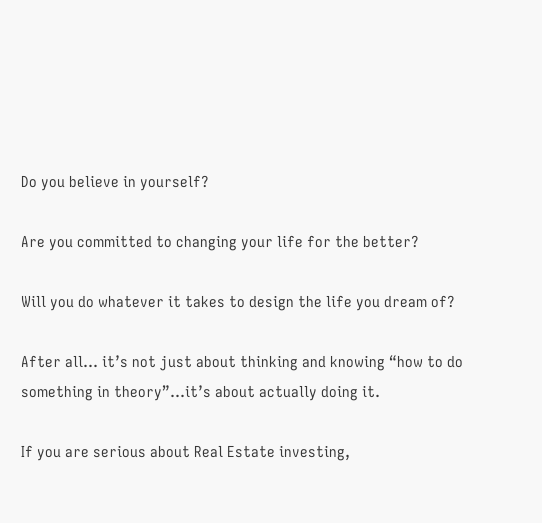Do you believe in yourself?

Are you committed to changing your life for the better?

Will you do whatever it takes to design the life you dream of?

After all… it’s not just about thinking and knowing “how to do something in theory”…it’s about actually doing it.

If you are serious about Real Estate investing,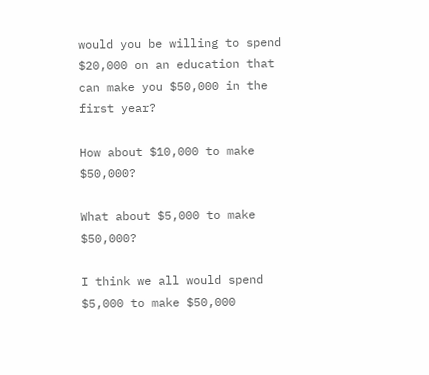would you be willing to spend $20,000 on an education that can make you $50,000 in the first year?

How about $10,000 to make $50,000?

What about $5,000 to make $50,000?

I think we all would spend $5,000 to make $50,000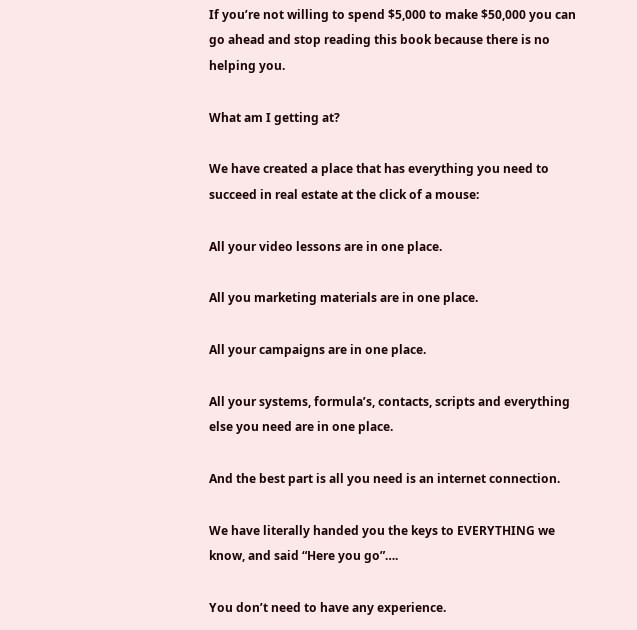If you’re not willing to spend $5,000 to make $50,000 you can go ahead and stop reading this book because there is no helping you.

What am I getting at?

We have created a place that has everything you need to succeed in real estate at the click of a mouse:

All your video lessons are in one place.

All you marketing materials are in one place.

All your campaigns are in one place.

All your systems, formula’s, contacts, scripts and everything else you need are in one place.

And the best part is all you need is an internet connection.

We have literally handed you the keys to EVERYTHING we know, and said “Here you go”….

You don’t need to have any experience.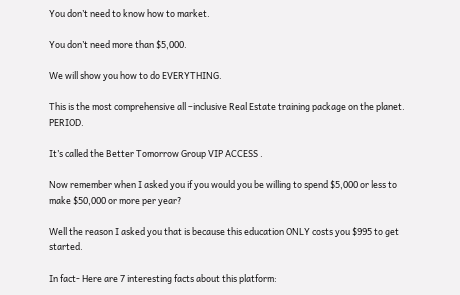You don’t need to know how to market.

You don’t need more than $5,000.

We will show you how to do EVERYTHING.

This is the most comprehensive all –inclusive Real Estate training package on the planet. PERIOD.

It’s called the Better Tomorrow Group VIP ACCESS .

Now remember when I asked you if you would you be willing to spend $5,000 or less to make $50,000 or more per year?

Well the reason I asked you that is because this education ONLY costs you $995 to get started.

In fact- Here are 7 interesting facts about this platform: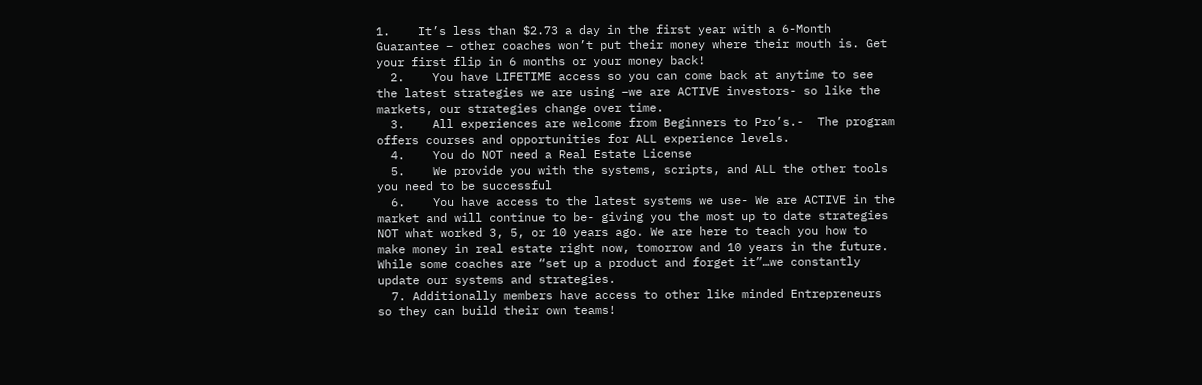1.    It’s less than $2.73 a day in the first year with a 6-Month Guarantee – other coaches won’t put their money where their mouth is. Get your first flip in 6 months or your money back!
  2.    You have LIFETIME access so you can come back at anytime to see the latest strategies we are using –we are ACTIVE investors- so like the markets, our strategies change over time.
  3.    All experiences are welcome from Beginners to Pro’s.-  The program offers courses and opportunities for ALL experience levels.
  4.    You do NOT need a Real Estate License
  5.    We provide you with the systems, scripts, and ALL the other tools you need to be successful
  6.    You have access to the latest systems we use- We are ACTIVE in the market and will continue to be- giving you the most up to date strategies NOT what worked 3, 5, or 10 years ago. We are here to teach you how to make money in real estate right now, tomorrow and 10 years in the future. While some coaches are “set up a product and forget it”…we constantly update our systems and strategies.
  7. Additionally members have access to other like minded Entrepreneurs so they can build their own teams!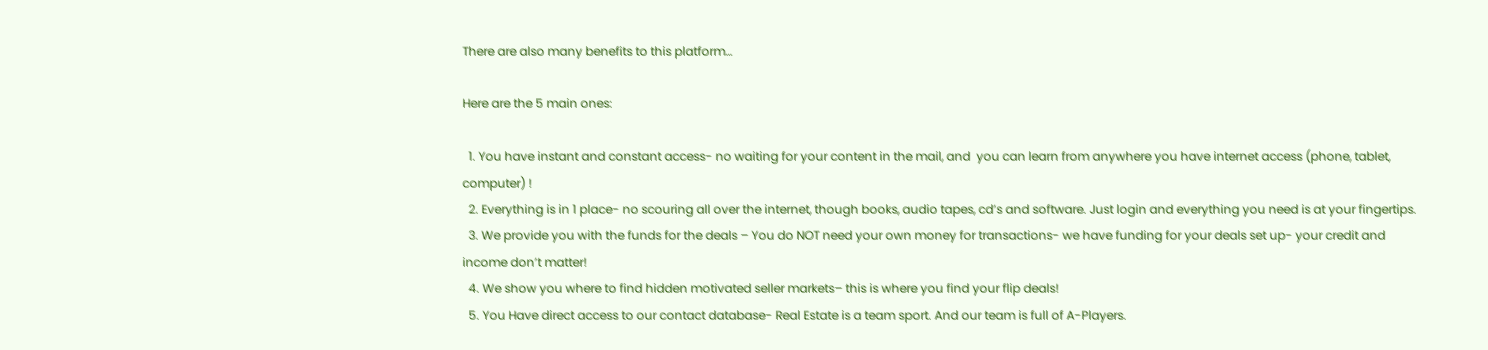There are also many benefits to this platform…

Here are the 5 main ones:

  1. You have instant and constant access- no waiting for your content in the mail, and  you can learn from anywhere you have internet access (phone, tablet, computer) !
  2. Everything is in 1 place- no scouring all over the internet, though books, audio tapes, cd’s and software. Just login and everything you need is at your fingertips.
  3. We provide you with the funds for the deals – You do NOT need your own money for transactions- we have funding for your deals set up- your credit and income don’t matter!
  4. We show you where to find hidden motivated seller markets– this is where you find your flip deals!
  5. You Have direct access to our contact database- Real Estate is a team sport. And our team is full of A-Players.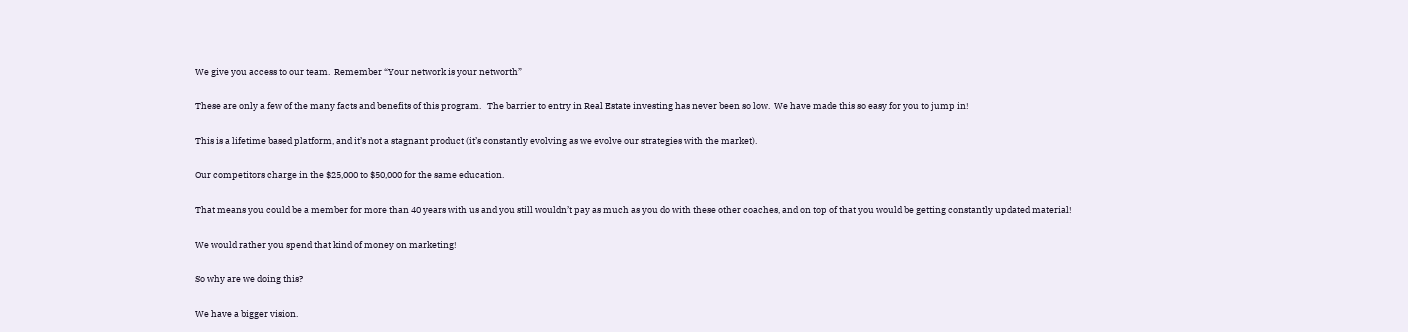We give you access to our team.  Remember “Your network is your networth”

These are only a few of the many facts and benefits of this program.   The barrier to entry in Real Estate investing has never been so low.  We have made this so easy for you to jump in!

This is a lifetime based platform, and it’s not a stagnant product (it’s constantly evolving as we evolve our strategies with the market).

Our competitors charge in the $25,000 to $50,000 for the same education.

That means you could be a member for more than 40 years with us and you still wouldn’t pay as much as you do with these other coaches, and on top of that you would be getting constantly updated material!

We would rather you spend that kind of money on marketing!

So why are we doing this?

We have a bigger vision.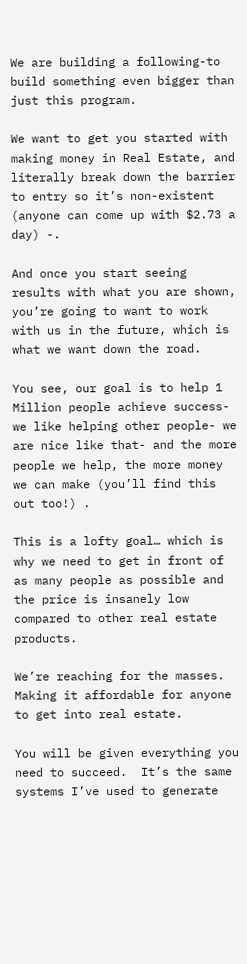We are building a following-to build something even bigger than just this program.

We want to get you started with making money in Real Estate, and literally break down the barrier to entry so it’s non-existent (anyone can come up with $2.73 a day) -.

And once you start seeing results with what you are shown, you’re going to want to work with us in the future, which is what we want down the road.

You see, our goal is to help 1 Million people achieve success- we like helping other people- we are nice like that- and the more people we help, the more money we can make (you’ll find this out too!) .

This is a lofty goal… which is why we need to get in front of as many people as possible and the price is insanely low compared to other real estate products.

We’re reaching for the masses.  Making it affordable for anyone to get into real estate.

You will be given everything you need to succeed.  It’s the same systems I’ve used to generate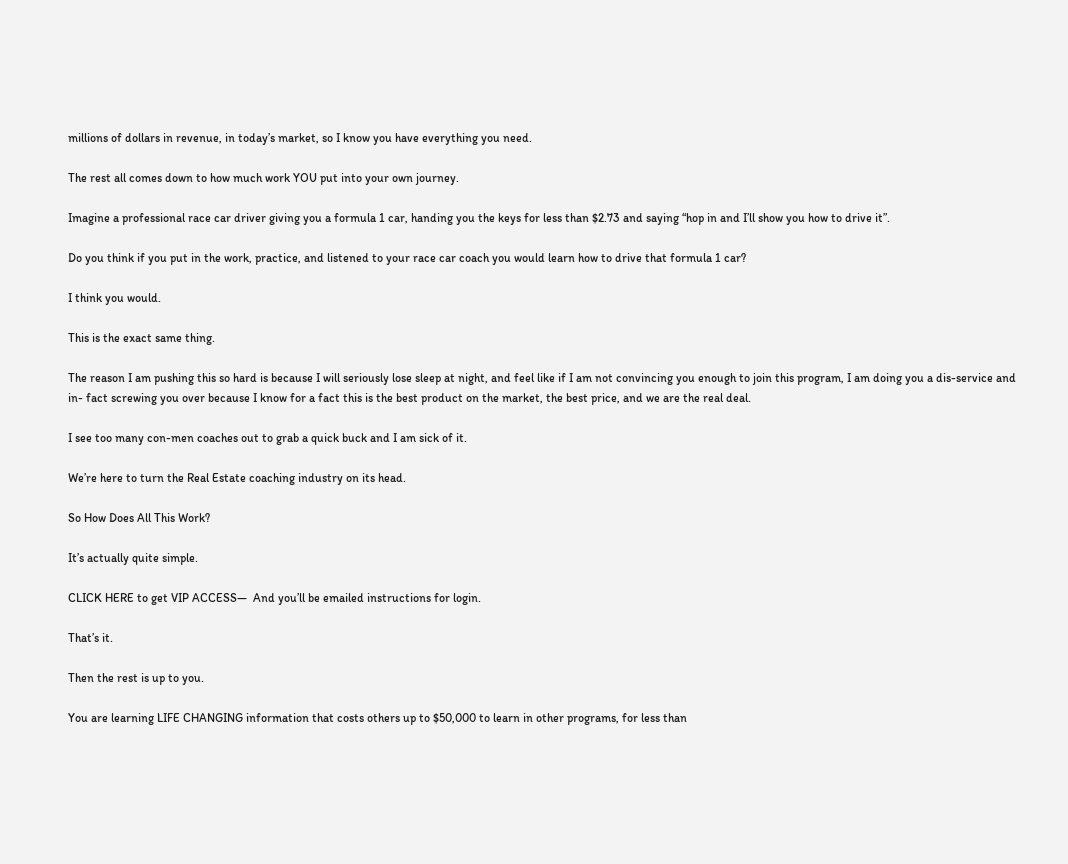millions of dollars in revenue, in today’s market, so I know you have everything you need.

The rest all comes down to how much work YOU put into your own journey.

Imagine a professional race car driver giving you a formula 1 car, handing you the keys for less than $2.73 and saying “hop in and I’ll show you how to drive it”.

Do you think if you put in the work, practice, and listened to your race car coach you would learn how to drive that formula 1 car?

I think you would.

This is the exact same thing.

The reason I am pushing this so hard is because I will seriously lose sleep at night, and feel like if I am not convincing you enough to join this program, I am doing you a dis-service and in- fact screwing you over because I know for a fact this is the best product on the market, the best price, and we are the real deal.

I see too many con-men coaches out to grab a quick buck and I am sick of it.

We’re here to turn the Real Estate coaching industry on its head.

So How Does All This Work?

It’s actually quite simple.

CLICK HERE to get VIP ACCESS—  And you’ll be emailed instructions for login.

That’s it.

Then the rest is up to you.

You are learning LIFE CHANGING information that costs others up to $50,000 to learn in other programs, for less than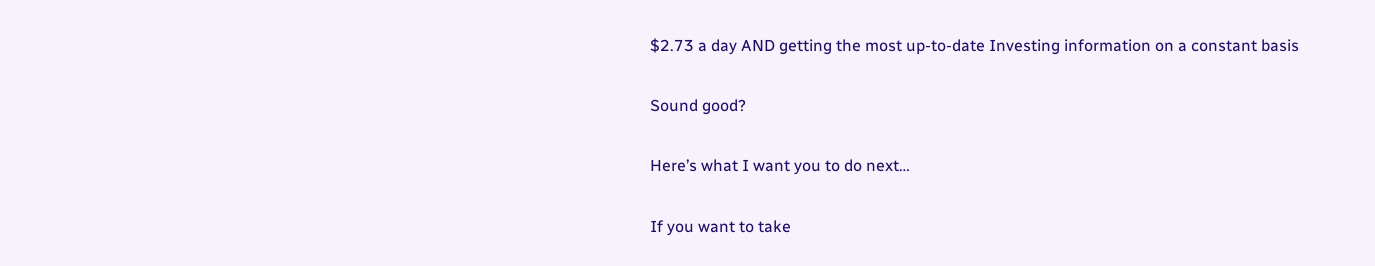$2.73 a day AND getting the most up-to-date Investing information on a constant basis

Sound good?

Here’s what I want you to do next…

If you want to take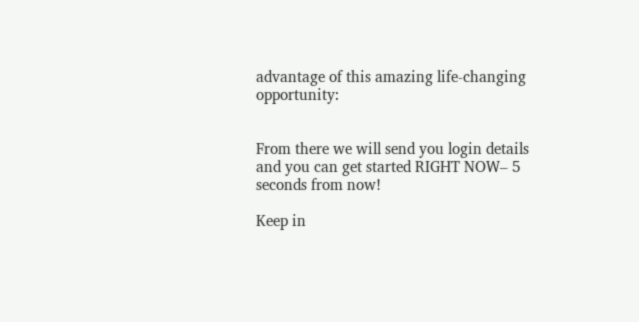advantage of this amazing life-changing opportunity:


From there we will send you login details and you can get started RIGHT NOW– 5 seconds from now!

Keep in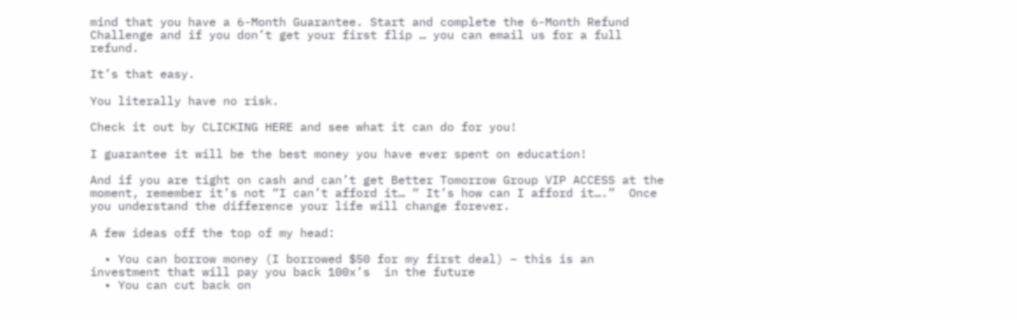mind that you have a 6-Month Guarantee. Start and complete the 6-Month Refund Challenge and if you don’t get your first flip … you can email us for a full refund.

It’s that easy.

You literally have no risk.

Check it out by CLICKING HERE and see what it can do for you!

I guarantee it will be the best money you have ever spent on education!

And if you are tight on cash and can’t get Better Tomorrow Group VIP ACCESS at the moment, remember it’s not “I can’t afford it… “ It’s how can I afford it….”  Once you understand the difference your life will change forever.

A few ideas off the top of my head:

  • You can borrow money (I borrowed $50 for my first deal) – this is an investment that will pay you back 100x’s  in the future
  • You can cut back on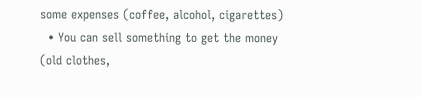some expenses (coffee, alcohol, cigarettes)
  • You can sell something to get the money (old clothes,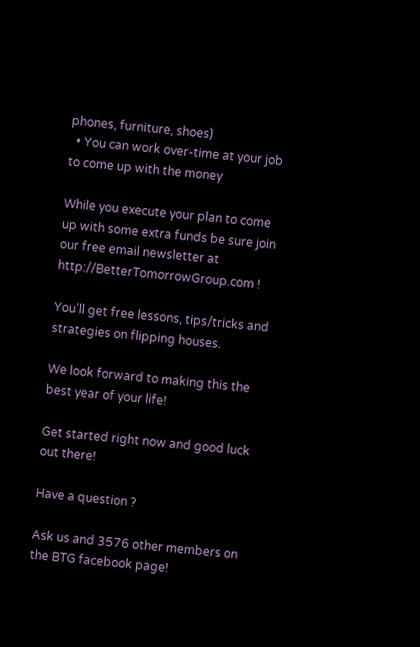phones, furniture, shoes)
  • You can work over-time at your job to come up with the money

While you execute your plan to come up with some extra funds be sure join our free email newsletter at http://BetterTomorrowGroup.com !

You’ll get free lessons, tips/tricks and strategies on flipping houses.

We look forward to making this the best year of your life!

Get started right now and good luck out there!

Have a question ?

Ask us and 3576 other members on the BTG facebook page!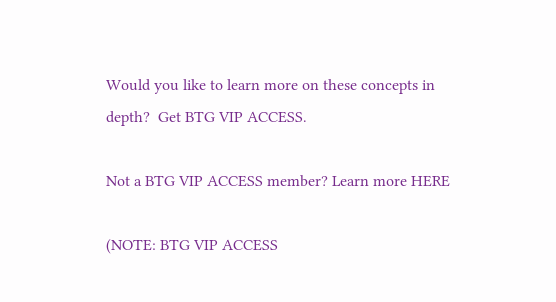Would you like to learn more on these concepts in depth?  Get BTG VIP ACCESS.

Not a BTG VIP ACCESS member? Learn more HERE

(NOTE: BTG VIP ACCESS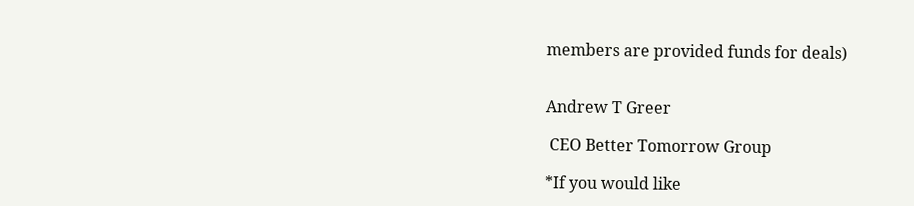members are provided funds for deals)


Andrew T Greer

 CEO Better Tomorrow Group

*If you would like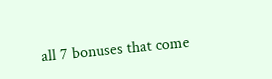all 7 bonuses that come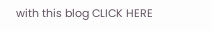with this blog CLICK HERE